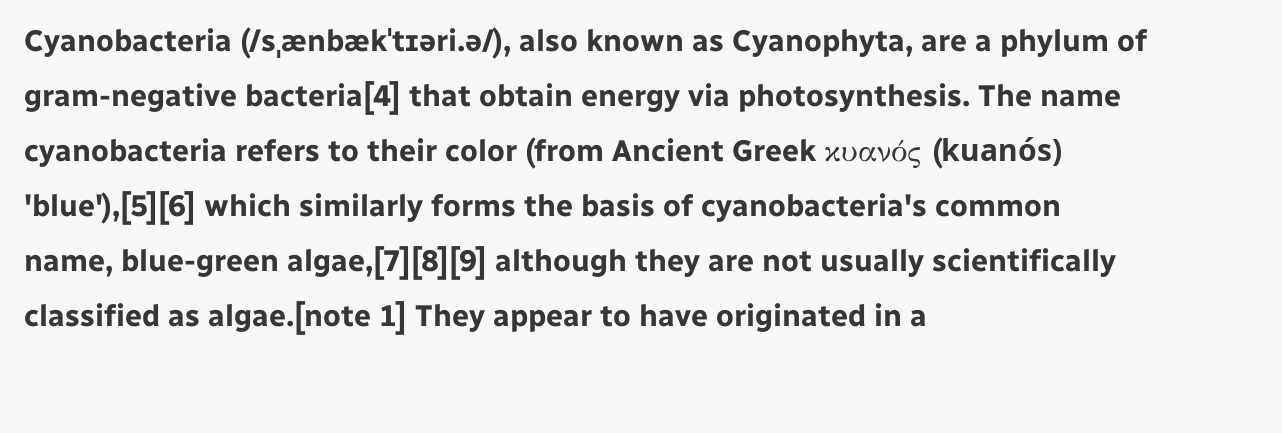Cyanobacteria (/sˌænbækˈtɪəri.ə/), also known as Cyanophyta, are a phylum of gram-negative bacteria[4] that obtain energy via photosynthesis. The name cyanobacteria refers to their color (from Ancient Greek κυανός (kuanós) 'blue'),[5][6] which similarly forms the basis of cyanobacteria's common name, blue-green algae,[7][8][9] although they are not usually scientifically classified as algae.[note 1] They appear to have originated in a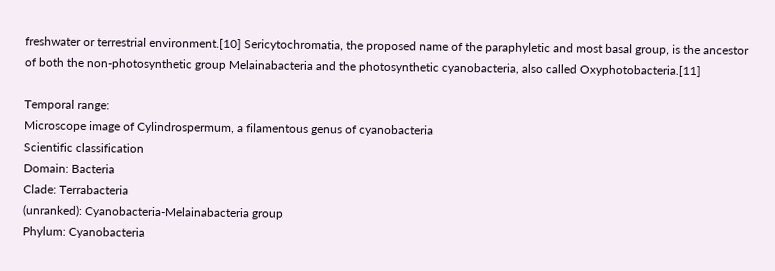freshwater or terrestrial environment.[10] Sericytochromatia, the proposed name of the paraphyletic and most basal group, is the ancestor of both the non-photosynthetic group Melainabacteria and the photosynthetic cyanobacteria, also called Oxyphotobacteria.[11]

Temporal range:
Microscope image of Cylindrospermum, a filamentous genus of cyanobacteria
Scientific classification
Domain: Bacteria
Clade: Terrabacteria
(unranked): Cyanobacteria-Melainabacteria group
Phylum: Cyanobacteria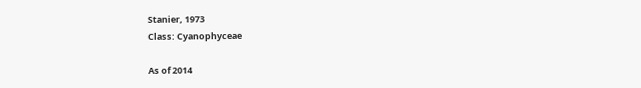Stanier, 1973
Class: Cyanophyceae

As of 2014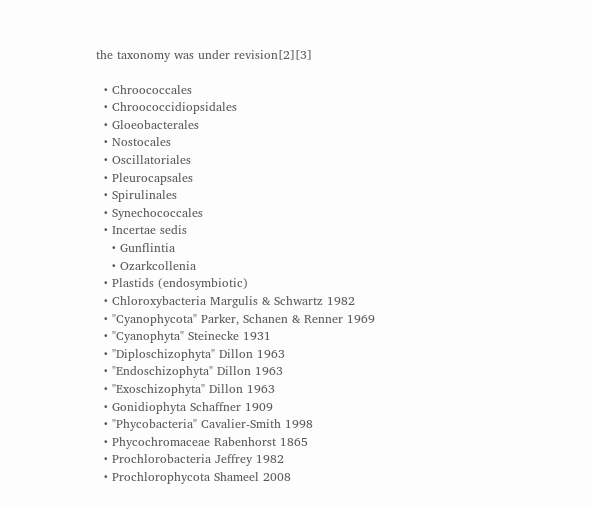the taxonomy was under revision[2][3]

  • Chroococcales
  • Chroococcidiopsidales
  • Gloeobacterales
  • Nostocales
  • Oscillatoriales
  • Pleurocapsales
  • Spirulinales
  • Synechococcales
  • Incertae sedis
    • Gunflintia
    • Ozarkcollenia
  • Plastids (endosymbiotic)
  • Chloroxybacteria Margulis & Schwartz 1982
  • "Cyanophycota" Parker, Schanen & Renner 1969
  • "Cyanophyta" Steinecke 1931
  • "Diploschizophyta" Dillon 1963
  • "Endoschizophyta" Dillon 1963
  • "Exoschizophyta" Dillon 1963
  • Gonidiophyta Schaffner 1909
  • "Phycobacteria" Cavalier-Smith 1998
  • Phycochromaceae Rabenhorst 1865
  • Prochlorobacteria Jeffrey 1982
  • Prochlorophycota Shameel 2008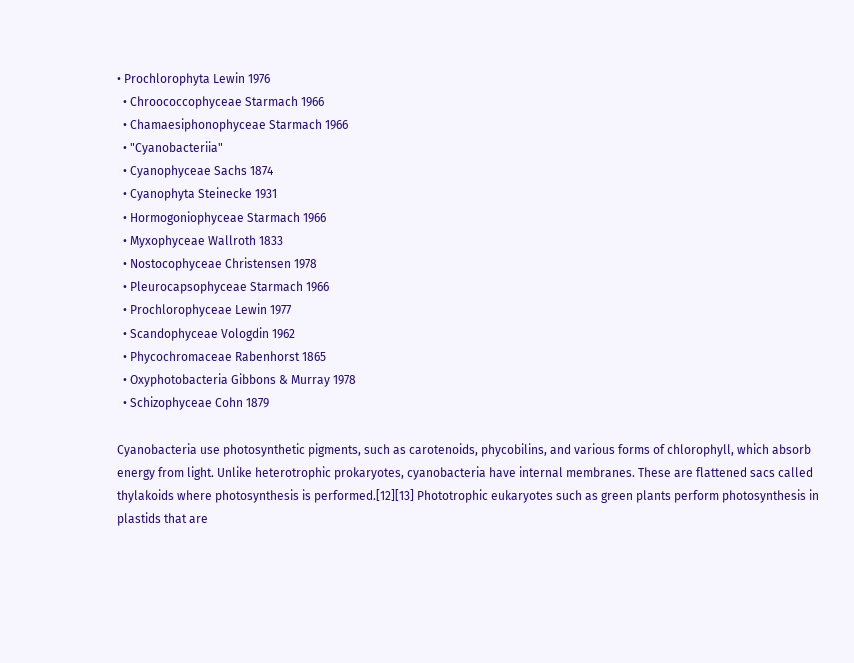• Prochlorophyta Lewin 1976
  • Chroococcophyceae Starmach 1966
  • Chamaesiphonophyceae Starmach 1966
  • "Cyanobacteriia"
  • Cyanophyceae Sachs 1874
  • Cyanophyta Steinecke 1931
  • Hormogoniophyceae Starmach 1966
  • Myxophyceae Wallroth 1833
  • Nostocophyceae Christensen 1978
  • Pleurocapsophyceae Starmach 1966
  • Prochlorophyceae Lewin 1977
  • Scandophyceae Vologdin 1962
  • Phycochromaceae Rabenhorst 1865
  • Oxyphotobacteria Gibbons & Murray 1978
  • Schizophyceae Cohn 1879

Cyanobacteria use photosynthetic pigments, such as carotenoids, phycobilins, and various forms of chlorophyll, which absorb energy from light. Unlike heterotrophic prokaryotes, cyanobacteria have internal membranes. These are flattened sacs called thylakoids where photosynthesis is performed.[12][13] Phototrophic eukaryotes such as green plants perform photosynthesis in plastids that are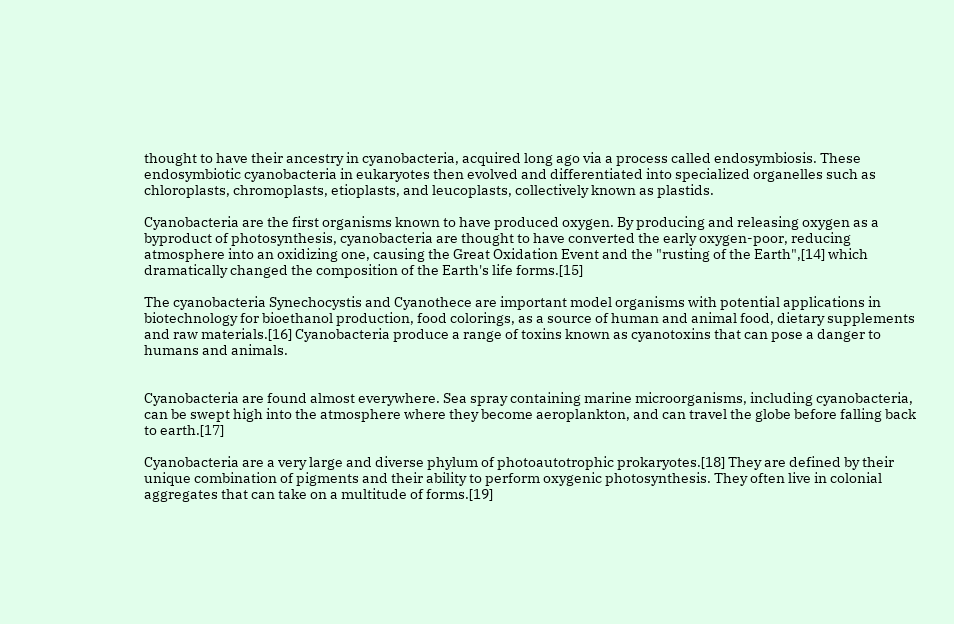thought to have their ancestry in cyanobacteria, acquired long ago via a process called endosymbiosis. These endosymbiotic cyanobacteria in eukaryotes then evolved and differentiated into specialized organelles such as chloroplasts, chromoplasts, etioplasts, and leucoplasts, collectively known as plastids.

Cyanobacteria are the first organisms known to have produced oxygen. By producing and releasing oxygen as a byproduct of photosynthesis, cyanobacteria are thought to have converted the early oxygen-poor, reducing atmosphere into an oxidizing one, causing the Great Oxidation Event and the "rusting of the Earth",[14] which dramatically changed the composition of the Earth's life forms.[15]

The cyanobacteria Synechocystis and Cyanothece are important model organisms with potential applications in biotechnology for bioethanol production, food colorings, as a source of human and animal food, dietary supplements and raw materials.[16] Cyanobacteria produce a range of toxins known as cyanotoxins that can pose a danger to humans and animals.


Cyanobacteria are found almost everywhere. Sea spray containing marine microorganisms, including cyanobacteria, can be swept high into the atmosphere where they become aeroplankton, and can travel the globe before falling back to earth.[17]

Cyanobacteria are a very large and diverse phylum of photoautotrophic prokaryotes.[18] They are defined by their unique combination of pigments and their ability to perform oxygenic photosynthesis. They often live in colonial aggregates that can take on a multitude of forms.[19]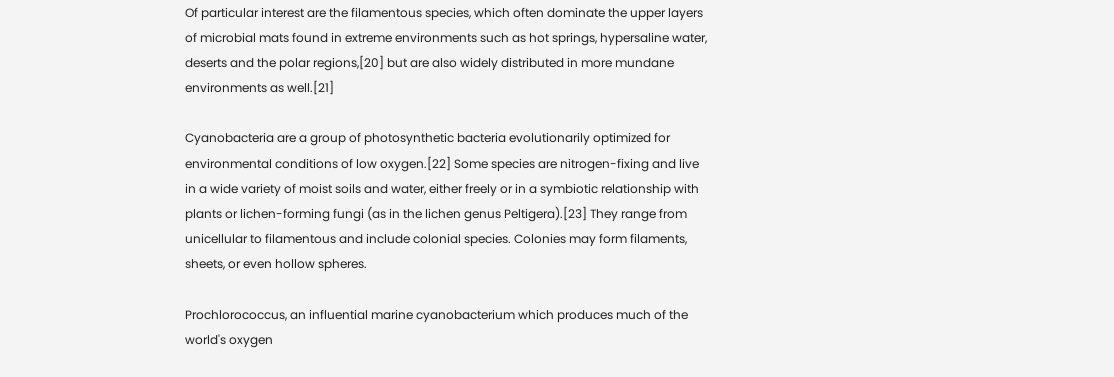Of particular interest are the filamentous species, which often dominate the upper layers of microbial mats found in extreme environments such as hot springs, hypersaline water, deserts and the polar regions,[20] but are also widely distributed in more mundane environments as well.[21]

Cyanobacteria are a group of photosynthetic bacteria evolutionarily optimized for environmental conditions of low oxygen.[22] Some species are nitrogen-fixing and live in a wide variety of moist soils and water, either freely or in a symbiotic relationship with plants or lichen-forming fungi (as in the lichen genus Peltigera).[23] They range from unicellular to filamentous and include colonial species. Colonies may form filaments, sheets, or even hollow spheres.

Prochlorococcus, an influential marine cyanobacterium which produces much of the world's oxygen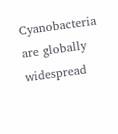Cyanobacteria are globally widespread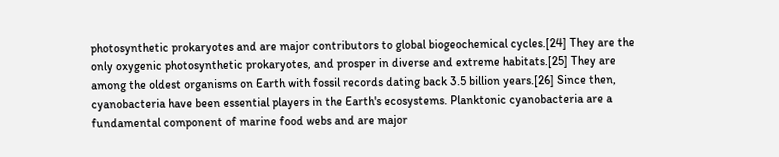photosynthetic prokaryotes and are major contributors to global biogeochemical cycles.[24] They are the only oxygenic photosynthetic prokaryotes, and prosper in diverse and extreme habitats.[25] They are among the oldest organisms on Earth with fossil records dating back 3.5 billion years.[26] Since then, cyanobacteria have been essential players in the Earth's ecosystems. Planktonic cyanobacteria are a fundamental component of marine food webs and are major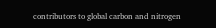contributors to global carbon and nitrogen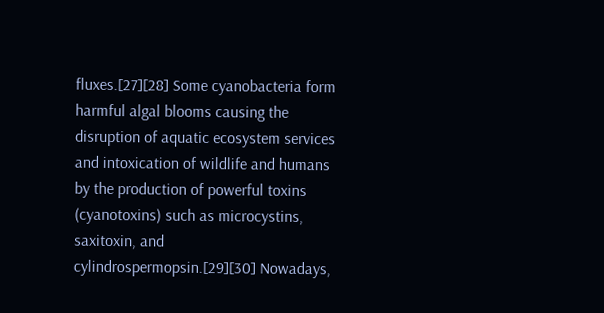fluxes.[27][28] Some cyanobacteria form harmful algal blooms causing the disruption of aquatic ecosystem services and intoxication of wildlife and humans by the production of powerful toxins (cyanotoxins) such as microcystins, saxitoxin, and cylindrospermopsin.[29][30] Nowadays,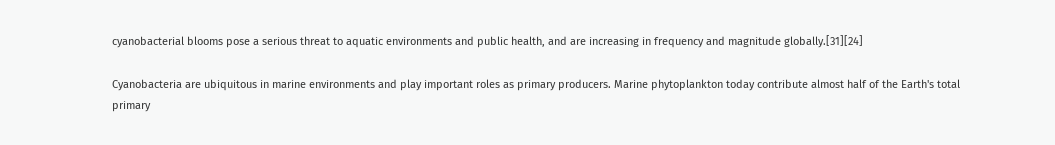cyanobacterial blooms pose a serious threat to aquatic environments and public health, and are increasing in frequency and magnitude globally.[31][24]

Cyanobacteria are ubiquitous in marine environments and play important roles as primary producers. Marine phytoplankton today contribute almost half of the Earth's total primary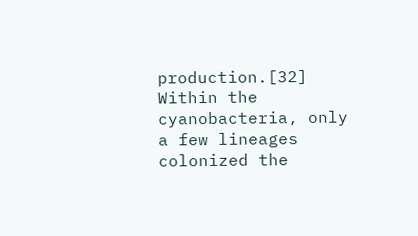production.[32] Within the cyanobacteria, only a few lineages colonized the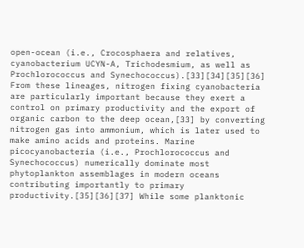open-ocean (i.e., Crocosphaera and relatives, cyanobacterium UCYN-A, Trichodesmium, as well as Prochlorococcus and Synechococcus).[33][34][35][36] From these lineages, nitrogen fixing cyanobacteria are particularly important because they exert a control on primary productivity and the export of organic carbon to the deep ocean,[33] by converting nitrogen gas into ammonium, which is later used to make amino acids and proteins. Marine picocyanobacteria (i.e., Prochlorococcus and Synechococcus) numerically dominate most phytoplankton assemblages in modern oceans contributing importantly to primary productivity.[35][36][37] While some planktonic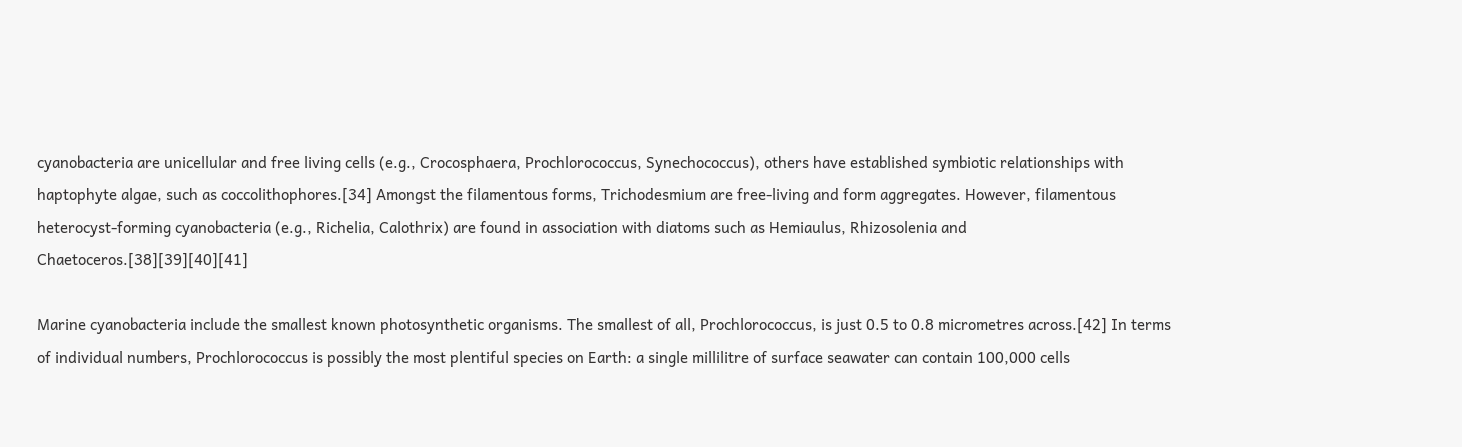cyanobacteria are unicellular and free living cells (e.g., Crocosphaera, Prochlorococcus, Synechococcus), others have established symbiotic relationships with haptophyte algae, such as coccolithophores.[34] Amongst the filamentous forms, Trichodesmium are free-living and form aggregates. However, filamentous heterocyst-forming cyanobacteria (e.g., Richelia, Calothrix) are found in association with diatoms such as Hemiaulus, Rhizosolenia and Chaetoceros.[38][39][40][41]

Marine cyanobacteria include the smallest known photosynthetic organisms. The smallest of all, Prochlorococcus, is just 0.5 to 0.8 micrometres across.[42] In terms of individual numbers, Prochlorococcus is possibly the most plentiful species on Earth: a single millilitre of surface seawater can contain 100,000 cells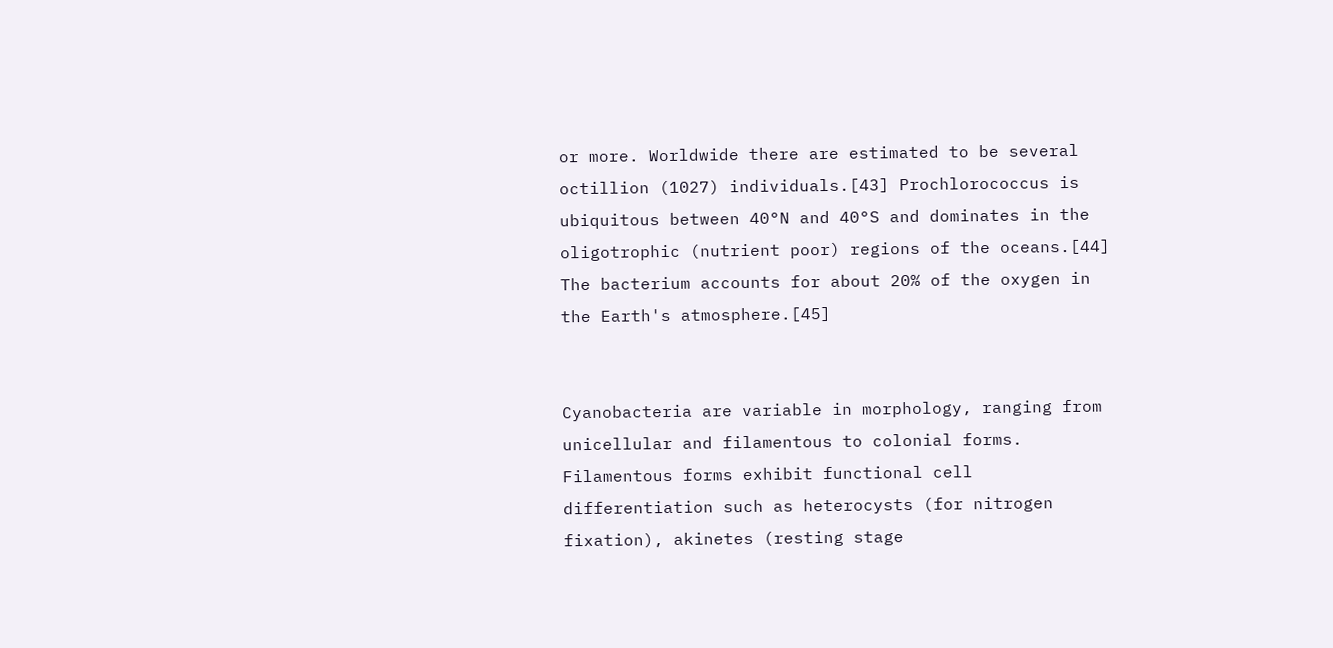or more. Worldwide there are estimated to be several octillion (1027) individuals.[43] Prochlorococcus is ubiquitous between 40°N and 40°S and dominates in the oligotrophic (nutrient poor) regions of the oceans.[44] The bacterium accounts for about 20% of the oxygen in the Earth's atmosphere.[45]


Cyanobacteria are variable in morphology, ranging from unicellular and filamentous to colonial forms. Filamentous forms exhibit functional cell differentiation such as heterocysts (for nitrogen fixation), akinetes (resting stage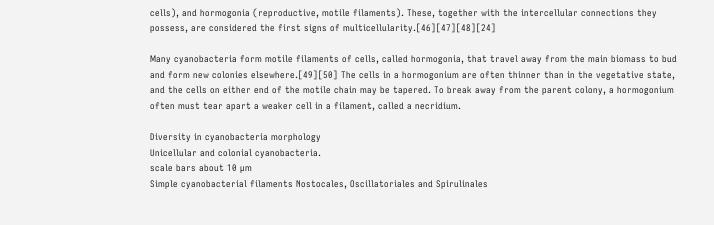cells), and hormogonia (reproductive, motile filaments). These, together with the intercellular connections they possess, are considered the first signs of multicellularity.[46][47][48][24]

Many cyanobacteria form motile filaments of cells, called hormogonia, that travel away from the main biomass to bud and form new colonies elsewhere.[49][50] The cells in a hormogonium are often thinner than in the vegetative state, and the cells on either end of the motile chain may be tapered. To break away from the parent colony, a hormogonium often must tear apart a weaker cell in a filament, called a necridium.

Diversity in cyanobacteria morphology
Unicellular and colonial cyanobacteria.
scale bars about 10 µm
Simple cyanobacterial filaments Nostocales, Oscillatoriales and Spirulinales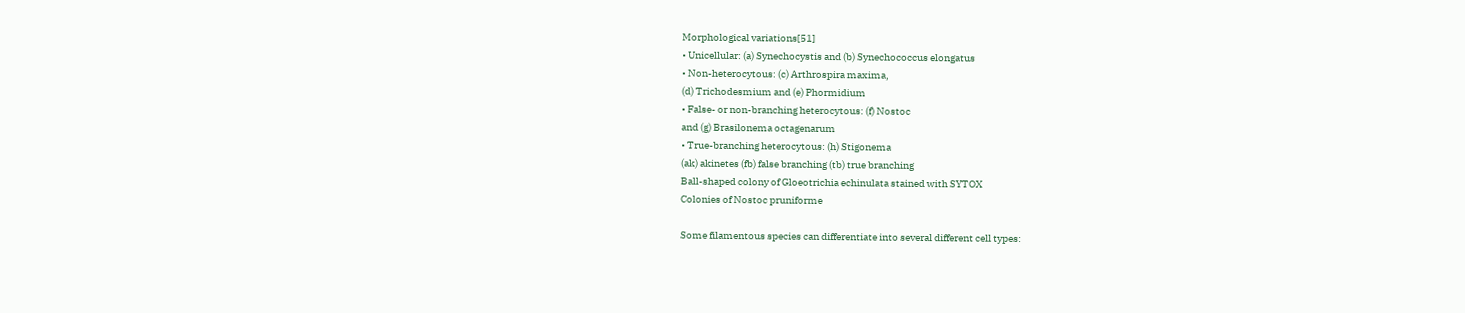Morphological variations[51]
• Unicellular: (a) Synechocystis and (b) Synechococcus elongatus
• Non-heterocytous: (c) Arthrospira maxima,
(d) Trichodesmium and (e) Phormidium
• False- or non-branching heterocytous: (f) Nostoc
and (g) Brasilonema octagenarum
• True-branching heterocytous: (h) Stigonema
(ak) akinetes (fb) false branching (tb) true branching
Ball-shaped colony of Gloeotrichia echinulata stained with SYTOX
Colonies of Nostoc pruniforme

Some filamentous species can differentiate into several different cell types: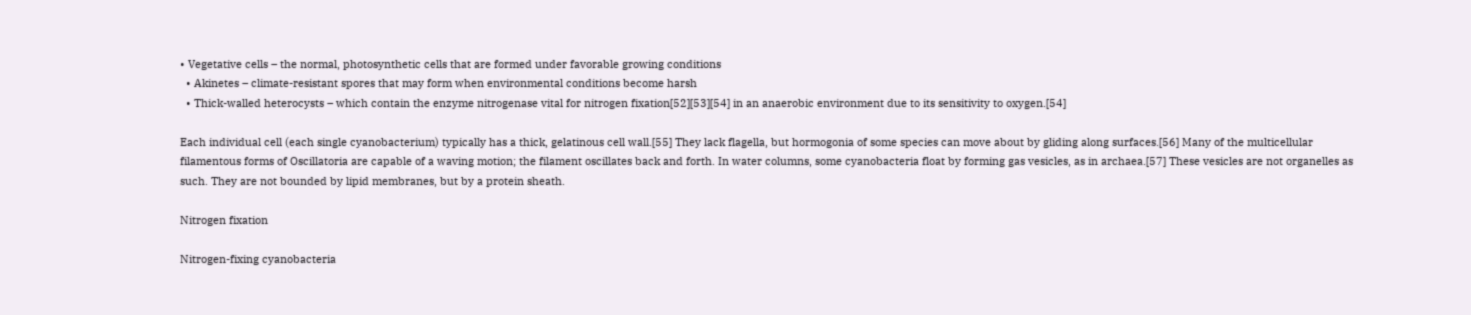• Vegetative cells – the normal, photosynthetic cells that are formed under favorable growing conditions
  • Akinetes – climate-resistant spores that may form when environmental conditions become harsh
  • Thick-walled heterocysts – which contain the enzyme nitrogenase vital for nitrogen fixation[52][53][54] in an anaerobic environment due to its sensitivity to oxygen.[54]

Each individual cell (each single cyanobacterium) typically has a thick, gelatinous cell wall.[55] They lack flagella, but hormogonia of some species can move about by gliding along surfaces.[56] Many of the multicellular filamentous forms of Oscillatoria are capable of a waving motion; the filament oscillates back and forth. In water columns, some cyanobacteria float by forming gas vesicles, as in archaea.[57] These vesicles are not organelles as such. They are not bounded by lipid membranes, but by a protein sheath.

Nitrogen fixation

Nitrogen-fixing cyanobacteria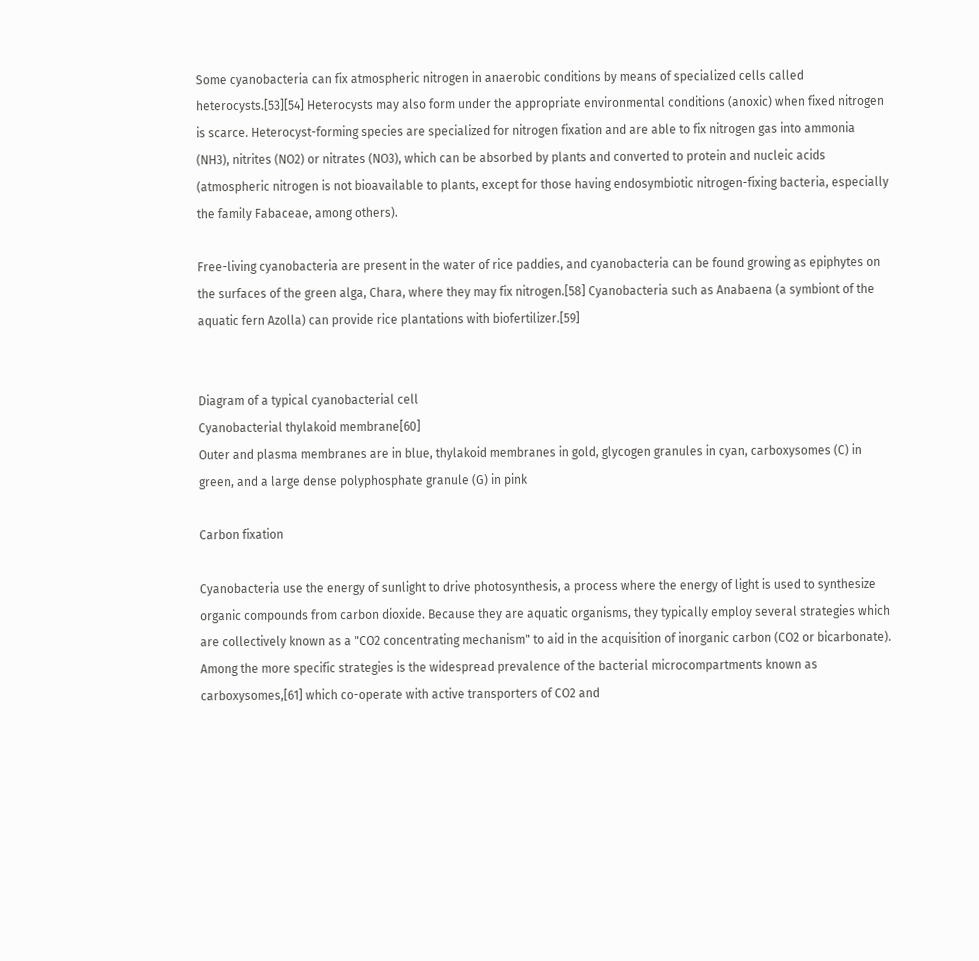Some cyanobacteria can fix atmospheric nitrogen in anaerobic conditions by means of specialized cells called heterocysts.[53][54] Heterocysts may also form under the appropriate environmental conditions (anoxic) when fixed nitrogen is scarce. Heterocyst-forming species are specialized for nitrogen fixation and are able to fix nitrogen gas into ammonia (NH3), nitrites (NO2) or nitrates (NO3), which can be absorbed by plants and converted to protein and nucleic acids (atmospheric nitrogen is not bioavailable to plants, except for those having endosymbiotic nitrogen-fixing bacteria, especially the family Fabaceae, among others).

Free-living cyanobacteria are present in the water of rice paddies, and cyanobacteria can be found growing as epiphytes on the surfaces of the green alga, Chara, where they may fix nitrogen.[58] Cyanobacteria such as Anabaena (a symbiont of the aquatic fern Azolla) can provide rice plantations with biofertilizer.[59]


Diagram of a typical cyanobacterial cell
Cyanobacterial thylakoid membrane[60]
Outer and plasma membranes are in blue, thylakoid membranes in gold, glycogen granules in cyan, carboxysomes (C) in green, and a large dense polyphosphate granule (G) in pink

Carbon fixation

Cyanobacteria use the energy of sunlight to drive photosynthesis, a process where the energy of light is used to synthesize organic compounds from carbon dioxide. Because they are aquatic organisms, they typically employ several strategies which are collectively known as a "CO2 concentrating mechanism" to aid in the acquisition of inorganic carbon (CO2 or bicarbonate). Among the more specific strategies is the widespread prevalence of the bacterial microcompartments known as carboxysomes,[61] which co-operate with active transporters of CO2 and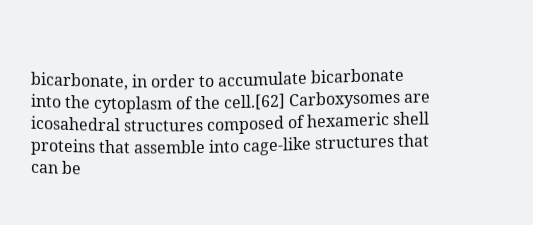bicarbonate, in order to accumulate bicarbonate into the cytoplasm of the cell.[62] Carboxysomes are icosahedral structures composed of hexameric shell proteins that assemble into cage-like structures that can be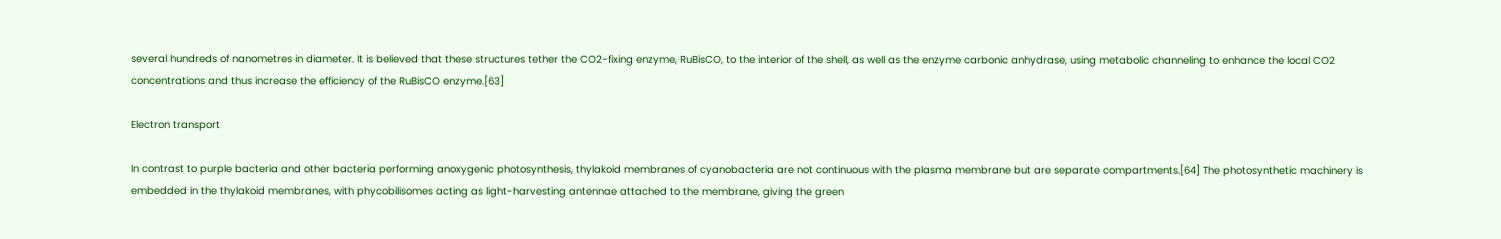several hundreds of nanometres in diameter. It is believed that these structures tether the CO2-fixing enzyme, RuBisCO, to the interior of the shell, as well as the enzyme carbonic anhydrase, using metabolic channeling to enhance the local CO2 concentrations and thus increase the efficiency of the RuBisCO enzyme.[63]

Electron transport

In contrast to purple bacteria and other bacteria performing anoxygenic photosynthesis, thylakoid membranes of cyanobacteria are not continuous with the plasma membrane but are separate compartments.[64] The photosynthetic machinery is embedded in the thylakoid membranes, with phycobilisomes acting as light-harvesting antennae attached to the membrane, giving the green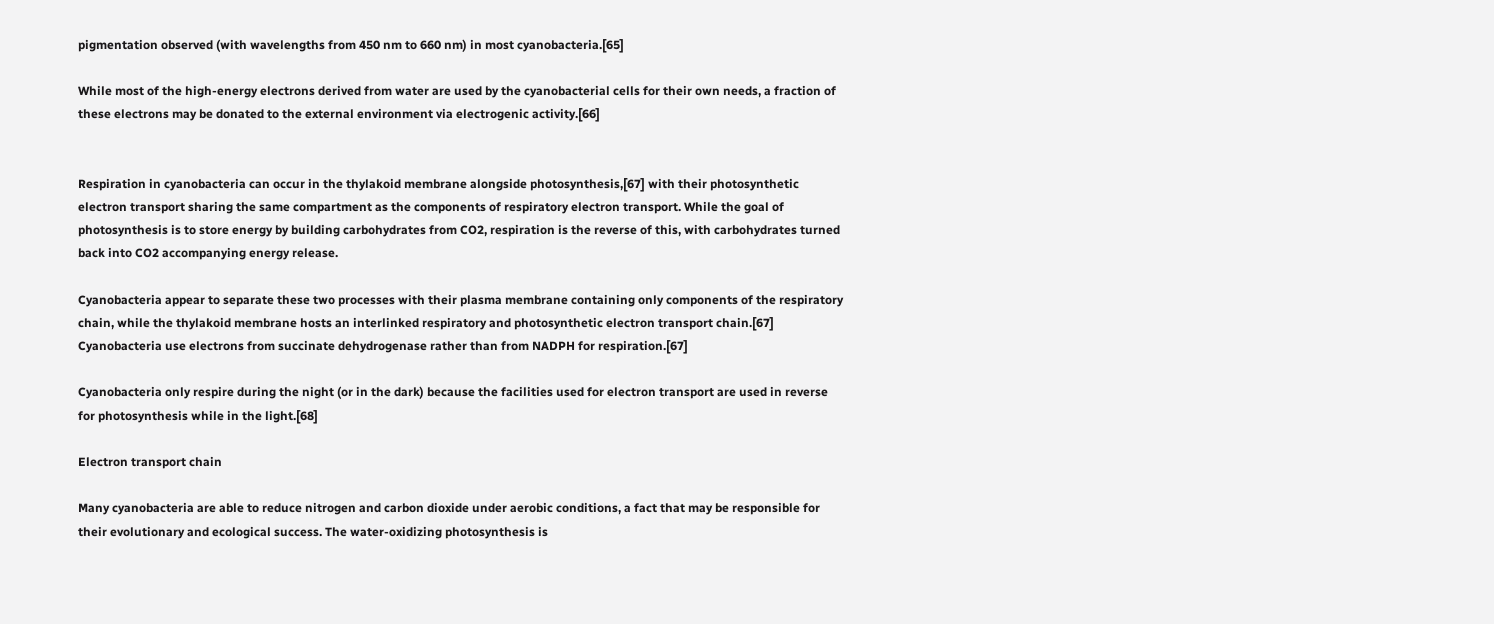pigmentation observed (with wavelengths from 450 nm to 660 nm) in most cyanobacteria.[65]

While most of the high-energy electrons derived from water are used by the cyanobacterial cells for their own needs, a fraction of these electrons may be donated to the external environment via electrogenic activity.[66]


Respiration in cyanobacteria can occur in the thylakoid membrane alongside photosynthesis,[67] with their photosynthetic electron transport sharing the same compartment as the components of respiratory electron transport. While the goal of photosynthesis is to store energy by building carbohydrates from CO2, respiration is the reverse of this, with carbohydrates turned back into CO2 accompanying energy release.

Cyanobacteria appear to separate these two processes with their plasma membrane containing only components of the respiratory chain, while the thylakoid membrane hosts an interlinked respiratory and photosynthetic electron transport chain.[67] Cyanobacteria use electrons from succinate dehydrogenase rather than from NADPH for respiration.[67]

Cyanobacteria only respire during the night (or in the dark) because the facilities used for electron transport are used in reverse for photosynthesis while in the light.[68]

Electron transport chain

Many cyanobacteria are able to reduce nitrogen and carbon dioxide under aerobic conditions, a fact that may be responsible for their evolutionary and ecological success. The water-oxidizing photosynthesis is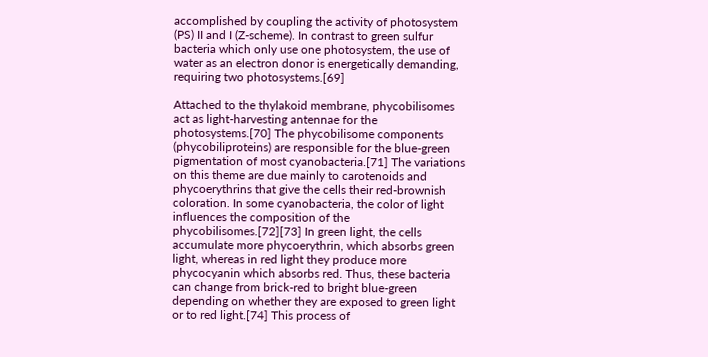accomplished by coupling the activity of photosystem (PS) II and I (Z-scheme). In contrast to green sulfur bacteria which only use one photosystem, the use of water as an electron donor is energetically demanding, requiring two photosystems.[69]

Attached to the thylakoid membrane, phycobilisomes act as light-harvesting antennae for the photosystems.[70] The phycobilisome components (phycobiliproteins) are responsible for the blue-green pigmentation of most cyanobacteria.[71] The variations on this theme are due mainly to carotenoids and phycoerythrins that give the cells their red-brownish coloration. In some cyanobacteria, the color of light influences the composition of the phycobilisomes.[72][73] In green light, the cells accumulate more phycoerythrin, which absorbs green light, whereas in red light they produce more phycocyanin which absorbs red. Thus, these bacteria can change from brick-red to bright blue-green depending on whether they are exposed to green light or to red light.[74] This process of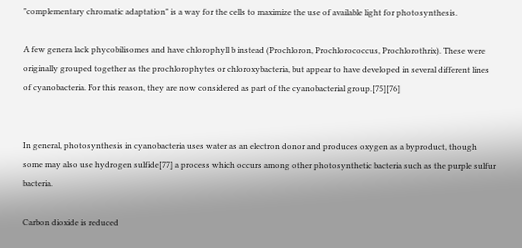"complementary chromatic adaptation" is a way for the cells to maximize the use of available light for photosynthesis.

A few genera lack phycobilisomes and have chlorophyll b instead (Prochloron, Prochlorococcus, Prochlorothrix). These were originally grouped together as the prochlorophytes or chloroxybacteria, but appear to have developed in several different lines of cyanobacteria. For this reason, they are now considered as part of the cyanobacterial group.[75][76]


In general, photosynthesis in cyanobacteria uses water as an electron donor and produces oxygen as a byproduct, though some may also use hydrogen sulfide[77] a process which occurs among other photosynthetic bacteria such as the purple sulfur bacteria.

Carbon dioxide is reduced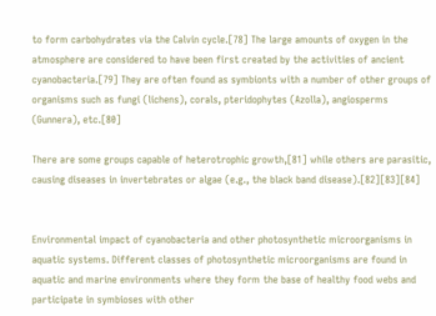to form carbohydrates via the Calvin cycle.[78] The large amounts of oxygen in the atmosphere are considered to have been first created by the activities of ancient cyanobacteria.[79] They are often found as symbionts with a number of other groups of organisms such as fungi (lichens), corals, pteridophytes (Azolla), angiosperms (Gunnera), etc.[80]

There are some groups capable of heterotrophic growth,[81] while others are parasitic, causing diseases in invertebrates or algae (e.g., the black band disease).[82][83][84]


Environmental impact of cyanobacteria and other photosynthetic microorganisms in aquatic systems. Different classes of photosynthetic microorganisms are found in aquatic and marine environments where they form the base of healthy food webs and participate in symbioses with other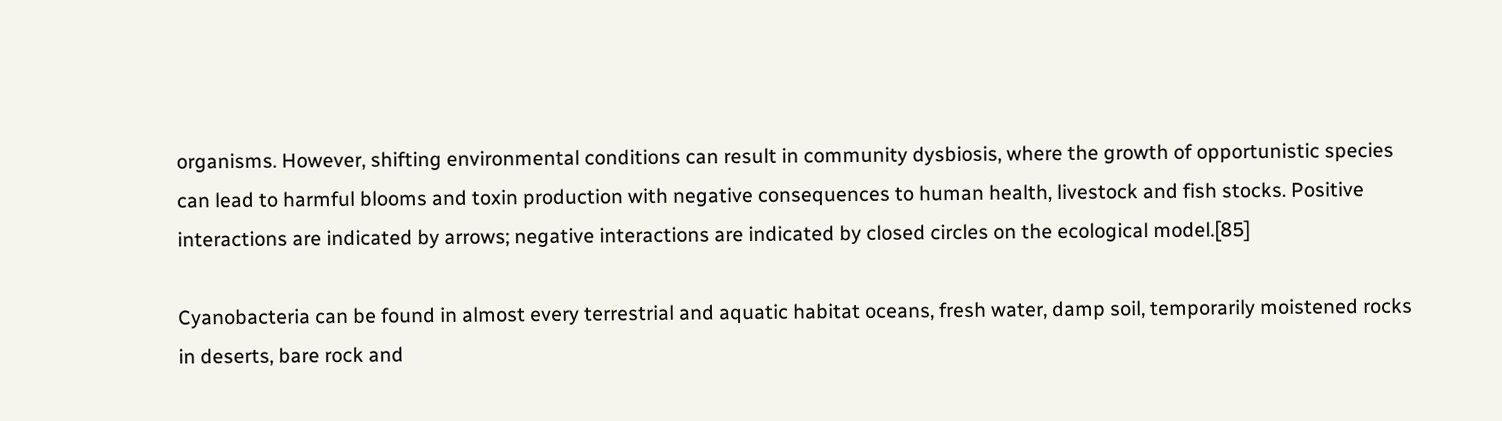organisms. However, shifting environmental conditions can result in community dysbiosis, where the growth of opportunistic species can lead to harmful blooms and toxin production with negative consequences to human health, livestock and fish stocks. Positive interactions are indicated by arrows; negative interactions are indicated by closed circles on the ecological model.[85]

Cyanobacteria can be found in almost every terrestrial and aquatic habitat oceans, fresh water, damp soil, temporarily moistened rocks in deserts, bare rock and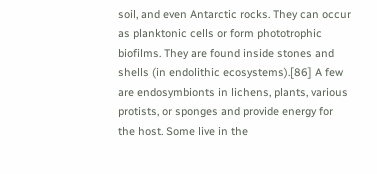soil, and even Antarctic rocks. They can occur as planktonic cells or form phototrophic biofilms. They are found inside stones and shells (in endolithic ecosystems).[86] A few are endosymbionts in lichens, plants, various protists, or sponges and provide energy for the host. Some live in the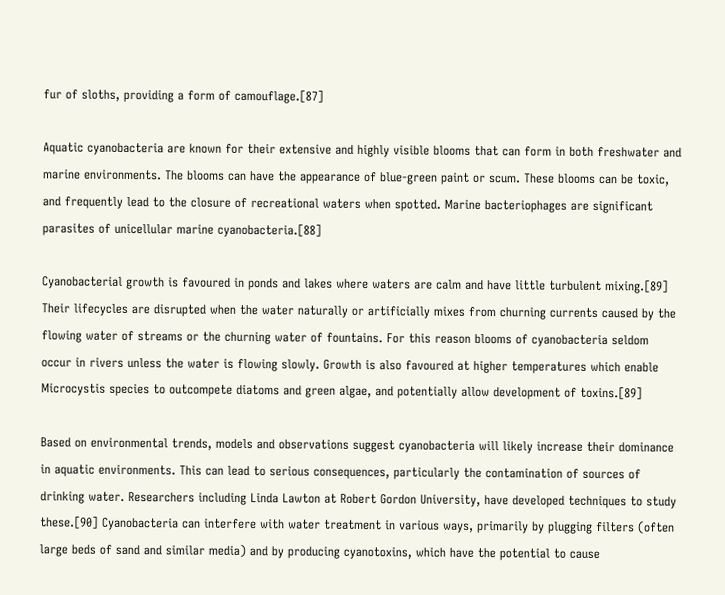fur of sloths, providing a form of camouflage.[87]

Aquatic cyanobacteria are known for their extensive and highly visible blooms that can form in both freshwater and marine environments. The blooms can have the appearance of blue-green paint or scum. These blooms can be toxic, and frequently lead to the closure of recreational waters when spotted. Marine bacteriophages are significant parasites of unicellular marine cyanobacteria.[88]

Cyanobacterial growth is favoured in ponds and lakes where waters are calm and have little turbulent mixing.[89] Their lifecycles are disrupted when the water naturally or artificially mixes from churning currents caused by the flowing water of streams or the churning water of fountains. For this reason blooms of cyanobacteria seldom occur in rivers unless the water is flowing slowly. Growth is also favoured at higher temperatures which enable Microcystis species to outcompete diatoms and green algae, and potentially allow development of toxins.[89]

Based on environmental trends, models and observations suggest cyanobacteria will likely increase their dominance in aquatic environments. This can lead to serious consequences, particularly the contamination of sources of drinking water. Researchers including Linda Lawton at Robert Gordon University, have developed techniques to study these.[90] Cyanobacteria can interfere with water treatment in various ways, primarily by plugging filters (often large beds of sand and similar media) and by producing cyanotoxins, which have the potential to cause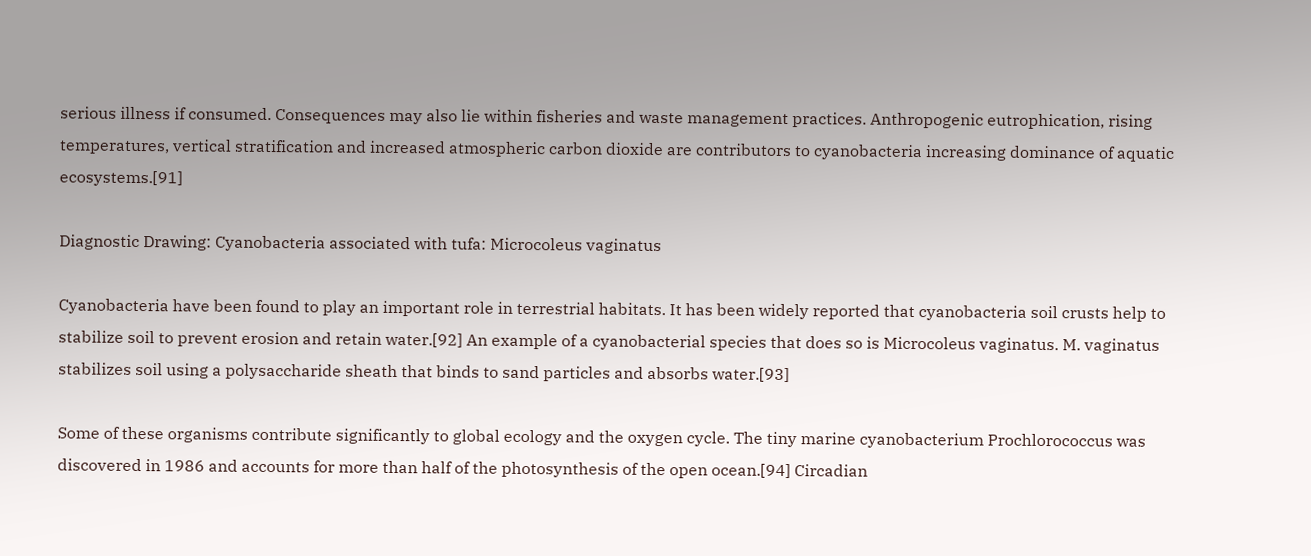serious illness if consumed. Consequences may also lie within fisheries and waste management practices. Anthropogenic eutrophication, rising temperatures, vertical stratification and increased atmospheric carbon dioxide are contributors to cyanobacteria increasing dominance of aquatic ecosystems.[91]

Diagnostic Drawing: Cyanobacteria associated with tufa: Microcoleus vaginatus

Cyanobacteria have been found to play an important role in terrestrial habitats. It has been widely reported that cyanobacteria soil crusts help to stabilize soil to prevent erosion and retain water.[92] An example of a cyanobacterial species that does so is Microcoleus vaginatus. M. vaginatus stabilizes soil using a polysaccharide sheath that binds to sand particles and absorbs water.[93]

Some of these organisms contribute significantly to global ecology and the oxygen cycle. The tiny marine cyanobacterium Prochlorococcus was discovered in 1986 and accounts for more than half of the photosynthesis of the open ocean.[94] Circadian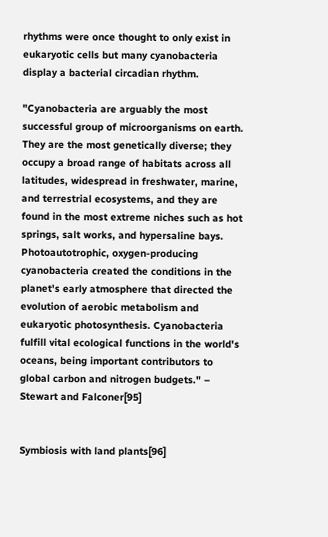rhythms were once thought to only exist in eukaryotic cells but many cyanobacteria display a bacterial circadian rhythm.

"Cyanobacteria are arguably the most successful group of microorganisms on earth. They are the most genetically diverse; they occupy a broad range of habitats across all latitudes, widespread in freshwater, marine, and terrestrial ecosystems, and they are found in the most extreme niches such as hot springs, salt works, and hypersaline bays. Photoautotrophic, oxygen-producing cyanobacteria created the conditions in the planet's early atmosphere that directed the evolution of aerobic metabolism and eukaryotic photosynthesis. Cyanobacteria fulfill vital ecological functions in the world's oceans, being important contributors to global carbon and nitrogen budgets." – Stewart and Falconer[95]


Symbiosis with land plants[96]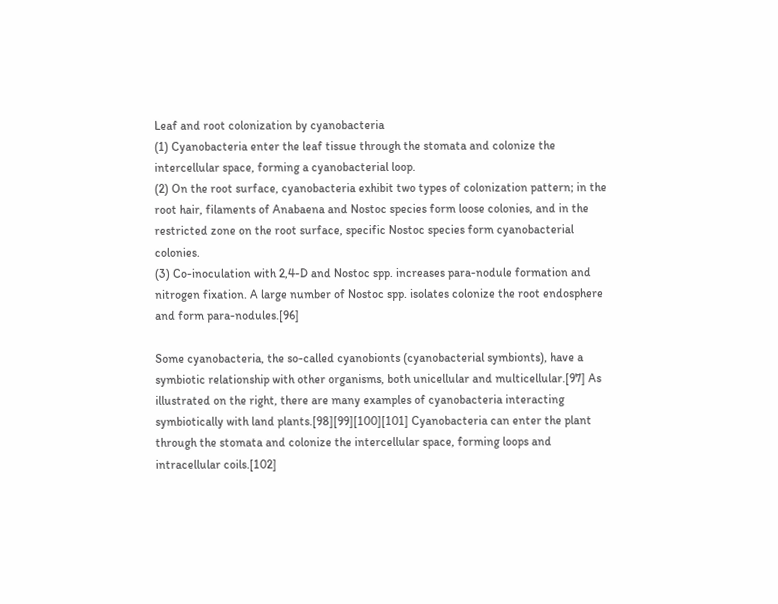Leaf and root colonization by cyanobacteria
(1) Cyanobacteria enter the leaf tissue through the stomata and colonize the intercellular space, forming a cyanobacterial loop.
(2) On the root surface, cyanobacteria exhibit two types of colonization pattern; in the root hair, filaments of Anabaena and Nostoc species form loose colonies, and in the restricted zone on the root surface, specific Nostoc species form cyanobacterial colonies.
(3) Co-inoculation with 2,4-D and Nostoc spp. increases para-nodule formation and nitrogen fixation. A large number of Nostoc spp. isolates colonize the root endosphere and form para-nodules.[96]

Some cyanobacteria, the so-called cyanobionts (cyanobacterial symbionts), have a symbiotic relationship with other organisms, both unicellular and multicellular.[97] As illustrated on the right, there are many examples of cyanobacteria interacting symbiotically with land plants.[98][99][100][101] Cyanobacteria can enter the plant through the stomata and colonize the intercellular space, forming loops and intracellular coils.[102]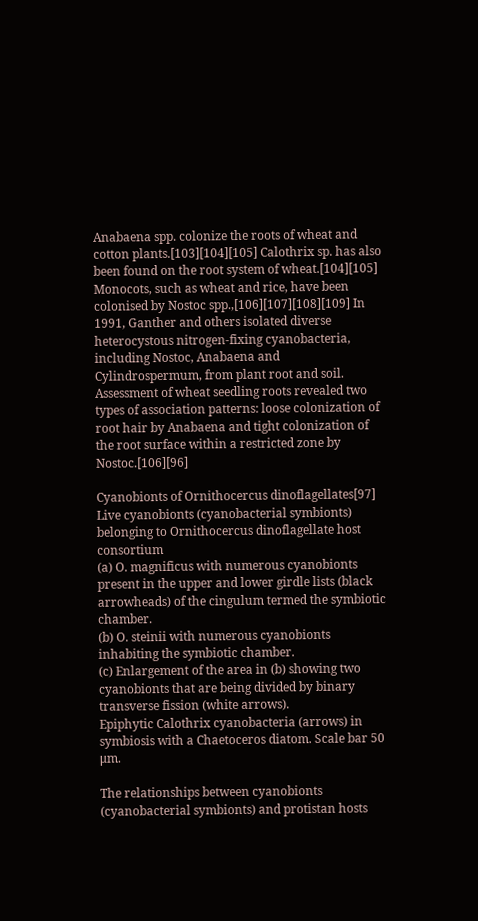Anabaena spp. colonize the roots of wheat and cotton plants.[103][104][105] Calothrix sp. has also been found on the root system of wheat.[104][105] Monocots, such as wheat and rice, have been colonised by Nostoc spp.,[106][107][108][109] In 1991, Ganther and others isolated diverse heterocystous nitrogen-fixing cyanobacteria, including Nostoc, Anabaena and Cylindrospermum, from plant root and soil. Assessment of wheat seedling roots revealed two types of association patterns: loose colonization of root hair by Anabaena and tight colonization of the root surface within a restricted zone by Nostoc.[106][96]

Cyanobionts of Ornithocercus dinoflagellates[97]
Live cyanobionts (cyanobacterial symbionts) belonging to Ornithocercus dinoflagellate host consortium
(a) O. magnificus with numerous cyanobionts present in the upper and lower girdle lists (black arrowheads) of the cingulum termed the symbiotic chamber.
(b) O. steinii with numerous cyanobionts inhabiting the symbiotic chamber.
(c) Enlargement of the area in (b) showing two cyanobionts that are being divided by binary transverse fission (white arrows).
Epiphytic Calothrix cyanobacteria (arrows) in symbiosis with a Chaetoceros diatom. Scale bar 50 μm.

The relationships between cyanobionts (cyanobacterial symbionts) and protistan hosts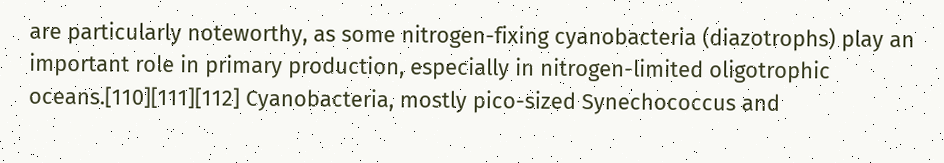are particularly noteworthy, as some nitrogen-fixing cyanobacteria (diazotrophs) play an important role in primary production, especially in nitrogen-limited oligotrophic oceans.[110][111][112] Cyanobacteria, mostly pico-sized Synechococcus and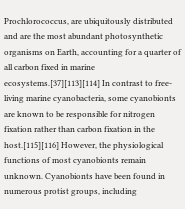Prochlorococcus, are ubiquitously distributed and are the most abundant photosynthetic organisms on Earth, accounting for a quarter of all carbon fixed in marine ecosystems.[37][113][114] In contrast to free-living marine cyanobacteria, some cyanobionts are known to be responsible for nitrogen fixation rather than carbon fixation in the host.[115][116] However, the physiological functions of most cyanobionts remain unknown. Cyanobionts have been found in numerous protist groups, including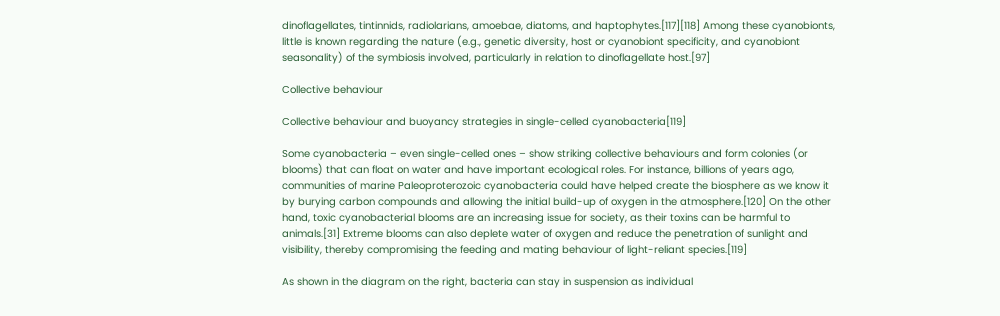dinoflagellates, tintinnids, radiolarians, amoebae, diatoms, and haptophytes.[117][118] Among these cyanobionts, little is known regarding the nature (e.g., genetic diversity, host or cyanobiont specificity, and cyanobiont seasonality) of the symbiosis involved, particularly in relation to dinoflagellate host.[97]

Collective behaviour

Collective behaviour and buoyancy strategies in single-celled cyanobacteria[119]

Some cyanobacteria – even single-celled ones – show striking collective behaviours and form colonies (or blooms) that can float on water and have important ecological roles. For instance, billions of years ago, communities of marine Paleoproterozoic cyanobacteria could have helped create the biosphere as we know it by burying carbon compounds and allowing the initial build-up of oxygen in the atmosphere.[120] On the other hand, toxic cyanobacterial blooms are an increasing issue for society, as their toxins can be harmful to animals.[31] Extreme blooms can also deplete water of oxygen and reduce the penetration of sunlight and visibility, thereby compromising the feeding and mating behaviour of light-reliant species.[119]

As shown in the diagram on the right, bacteria can stay in suspension as individual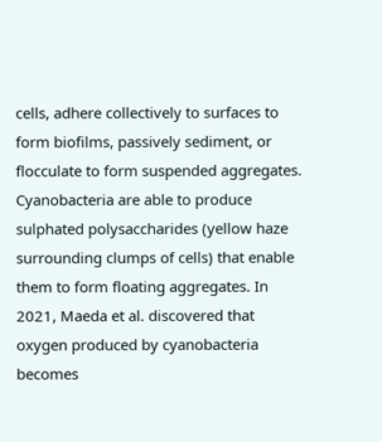cells, adhere collectively to surfaces to form biofilms, passively sediment, or flocculate to form suspended aggregates. Cyanobacteria are able to produce sulphated polysaccharides (yellow haze surrounding clumps of cells) that enable them to form floating aggregates. In 2021, Maeda et al. discovered that oxygen produced by cyanobacteria becomes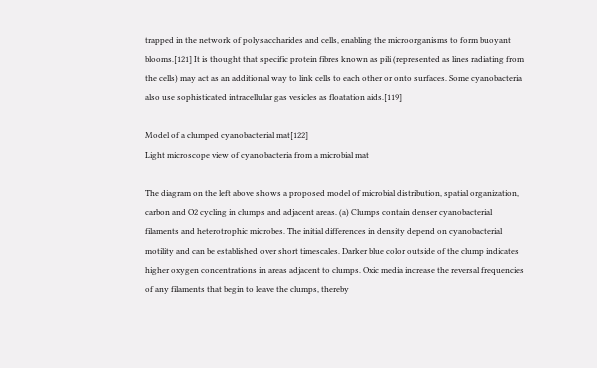trapped in the network of polysaccharides and cells, enabling the microorganisms to form buoyant blooms.[121] It is thought that specific protein fibres known as pili (represented as lines radiating from the cells) may act as an additional way to link cells to each other or onto surfaces. Some cyanobacteria also use sophisticated intracellular gas vesicles as floatation aids.[119]

Model of a clumped cyanobacterial mat[122]
Light microscope view of cyanobacteria from a microbial mat

The diagram on the left above shows a proposed model of microbial distribution, spatial organization, carbon and O2 cycling in clumps and adjacent areas. (a) Clumps contain denser cyanobacterial filaments and heterotrophic microbes. The initial differences in density depend on cyanobacterial motility and can be established over short timescales. Darker blue color outside of the clump indicates higher oxygen concentrations in areas adjacent to clumps. Oxic media increase the reversal frequencies of any filaments that begin to leave the clumps, thereby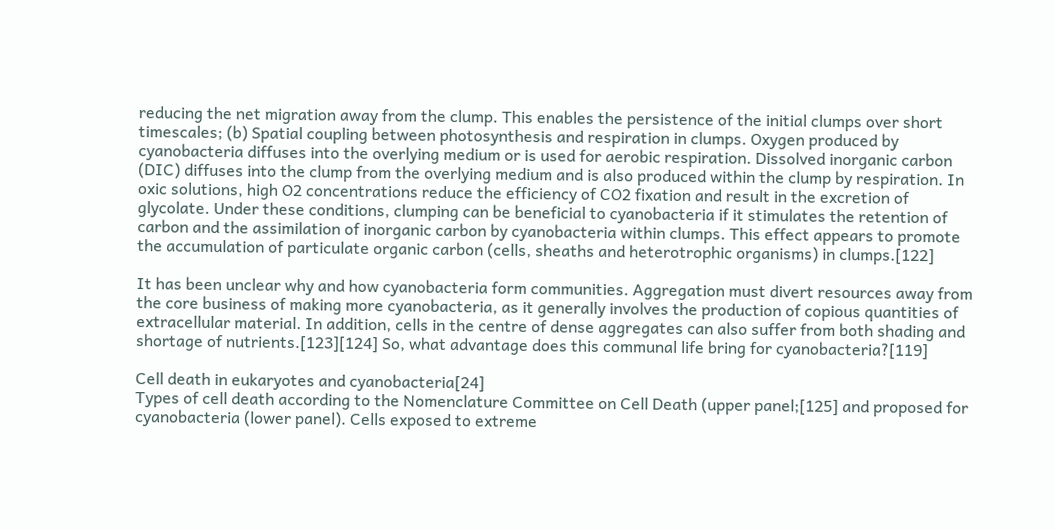reducing the net migration away from the clump. This enables the persistence of the initial clumps over short timescales; (b) Spatial coupling between photosynthesis and respiration in clumps. Oxygen produced by cyanobacteria diffuses into the overlying medium or is used for aerobic respiration. Dissolved inorganic carbon (DIC) diffuses into the clump from the overlying medium and is also produced within the clump by respiration. In oxic solutions, high O2 concentrations reduce the efficiency of CO2 fixation and result in the excretion of glycolate. Under these conditions, clumping can be beneficial to cyanobacteria if it stimulates the retention of carbon and the assimilation of inorganic carbon by cyanobacteria within clumps. This effect appears to promote the accumulation of particulate organic carbon (cells, sheaths and heterotrophic organisms) in clumps.[122]

It has been unclear why and how cyanobacteria form communities. Aggregation must divert resources away from the core business of making more cyanobacteria, as it generally involves the production of copious quantities of extracellular material. In addition, cells in the centre of dense aggregates can also suffer from both shading and shortage of nutrients.[123][124] So, what advantage does this communal life bring for cyanobacteria?[119]

Cell death in eukaryotes and cyanobacteria[24]
Types of cell death according to the Nomenclature Committee on Cell Death (upper panel;[125] and proposed for cyanobacteria (lower panel). Cells exposed to extreme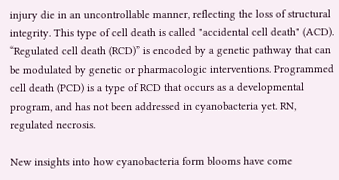injury die in an uncontrollable manner, reflecting the loss of structural integrity. This type of cell death is called "accidental cell death" (ACD). “Regulated cell death (RCD)” is encoded by a genetic pathway that can be modulated by genetic or pharmacologic interventions. Programmed cell death (PCD) is a type of RCD that occurs as a developmental program, and has not been addressed in cyanobacteria yet. RN, regulated necrosis.

New insights into how cyanobacteria form blooms have come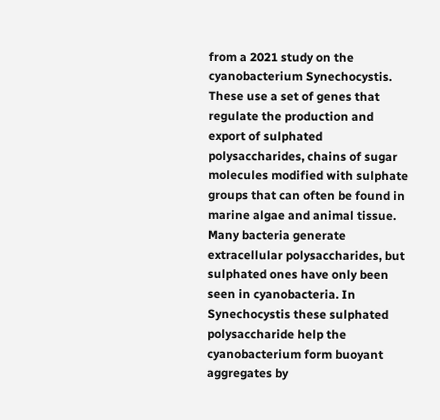from a 2021 study on the cyanobacterium Synechocystis. These use a set of genes that regulate the production and export of sulphated polysaccharides, chains of sugar molecules modified with sulphate groups that can often be found in marine algae and animal tissue. Many bacteria generate extracellular polysaccharides, but sulphated ones have only been seen in cyanobacteria. In Synechocystis these sulphated polysaccharide help the cyanobacterium form buoyant aggregates by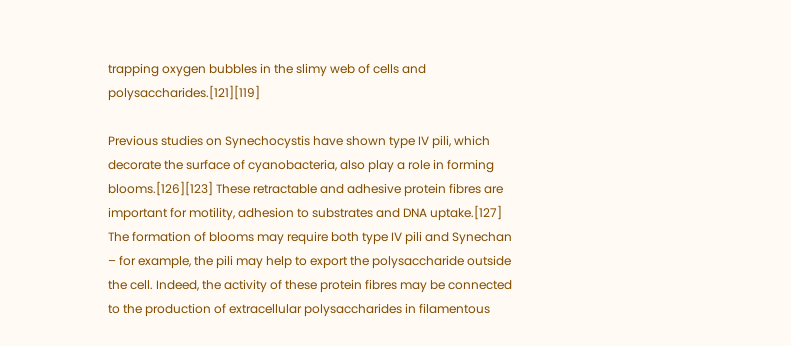trapping oxygen bubbles in the slimy web of cells and polysaccharides.[121][119]

Previous studies on Synechocystis have shown type IV pili, which decorate the surface of cyanobacteria, also play a role in forming blooms.[126][123] These retractable and adhesive protein fibres are important for motility, adhesion to substrates and DNA uptake.[127] The formation of blooms may require both type IV pili and Synechan – for example, the pili may help to export the polysaccharide outside the cell. Indeed, the activity of these protein fibres may be connected to the production of extracellular polysaccharides in filamentous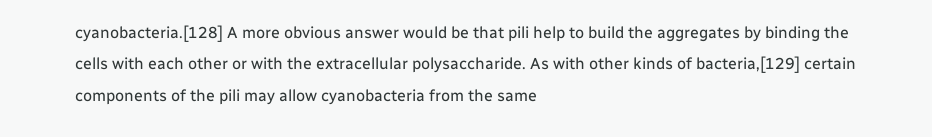cyanobacteria.[128] A more obvious answer would be that pili help to build the aggregates by binding the cells with each other or with the extracellular polysaccharide. As with other kinds of bacteria,[129] certain components of the pili may allow cyanobacteria from the same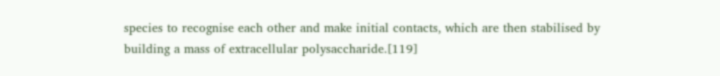species to recognise each other and make initial contacts, which are then stabilised by building a mass of extracellular polysaccharide.[119]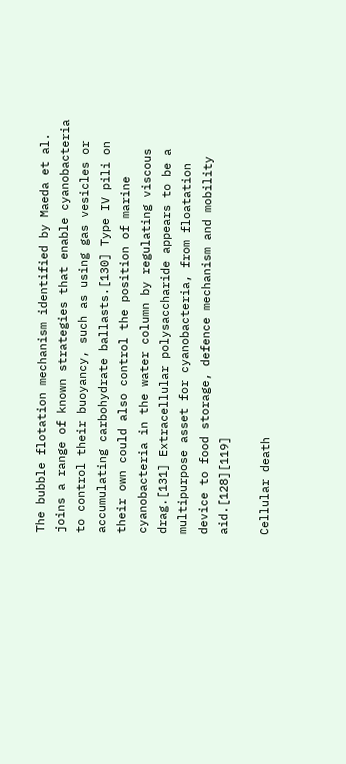The bubble flotation mechanism identified by Maeda et al. joins a range of known strategies that enable cyanobacteria to control their buoyancy, such as using gas vesicles or accumulating carbohydrate ballasts.[130] Type IV pili on their own could also control the position of marine cyanobacteria in the water column by regulating viscous drag.[131] Extracellular polysaccharide appears to be a multipurpose asset for cyanobacteria, from floatation device to food storage, defence mechanism and mobility aid.[128][119]

Cellular death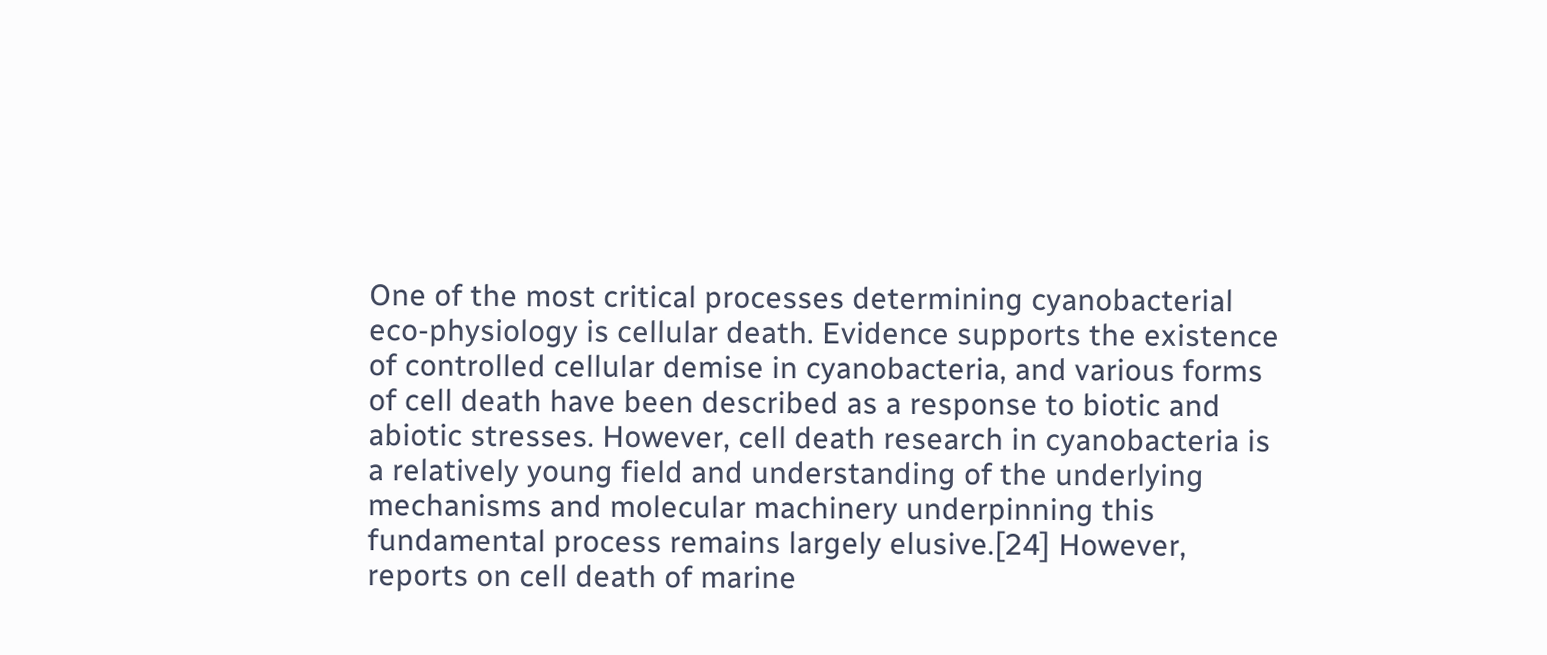One of the most critical processes determining cyanobacterial eco-physiology is cellular death. Evidence supports the existence of controlled cellular demise in cyanobacteria, and various forms of cell death have been described as a response to biotic and abiotic stresses. However, cell death research in cyanobacteria is a relatively young field and understanding of the underlying mechanisms and molecular machinery underpinning this fundamental process remains largely elusive.[24] However, reports on cell death of marine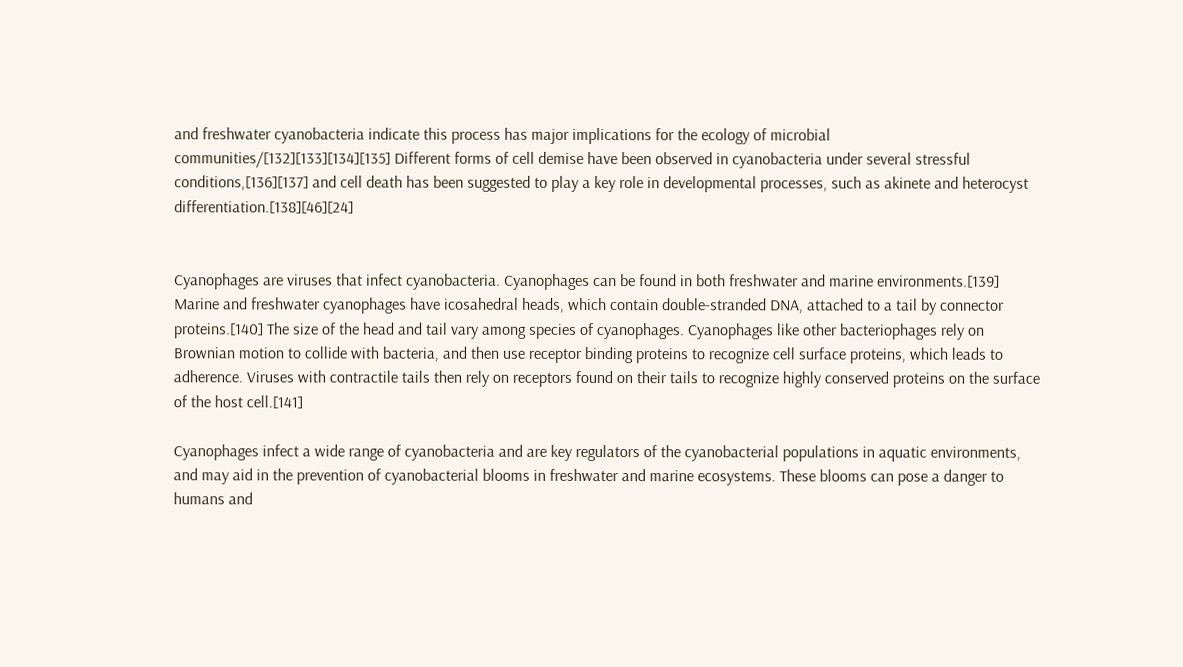and freshwater cyanobacteria indicate this process has major implications for the ecology of microbial communities/[132][133][134][135] Different forms of cell demise have been observed in cyanobacteria under several stressful conditions,[136][137] and cell death has been suggested to play a key role in developmental processes, such as akinete and heterocyst differentiation.[138][46][24]


Cyanophages are viruses that infect cyanobacteria. Cyanophages can be found in both freshwater and marine environments.[139] Marine and freshwater cyanophages have icosahedral heads, which contain double-stranded DNA, attached to a tail by connector proteins.[140] The size of the head and tail vary among species of cyanophages. Cyanophages like other bacteriophages rely on Brownian motion to collide with bacteria, and then use receptor binding proteins to recognize cell surface proteins, which leads to adherence. Viruses with contractile tails then rely on receptors found on their tails to recognize highly conserved proteins on the surface of the host cell.[141]

Cyanophages infect a wide range of cyanobacteria and are key regulators of the cyanobacterial populations in aquatic environments, and may aid in the prevention of cyanobacterial blooms in freshwater and marine ecosystems. These blooms can pose a danger to humans and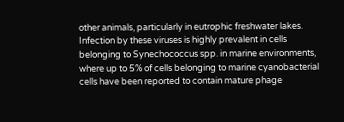other animals, particularly in eutrophic freshwater lakes. Infection by these viruses is highly prevalent in cells belonging to Synechococcus spp. in marine environments, where up to 5% of cells belonging to marine cyanobacterial cells have been reported to contain mature phage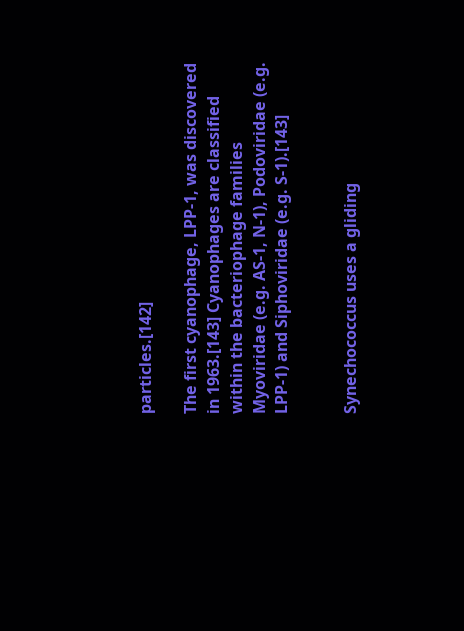particles.[142]

The first cyanophage, LPP-1, was discovered in 1963.[143] Cyanophages are classified within the bacteriophage families Myoviridae (e.g. AS-1, N-1), Podoviridae (e.g. LPP-1) and Siphoviridae (e.g. S-1).[143]


Synechococcus uses a gliding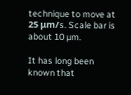technique to move at 25 μm/s. Scale bar is about 10 µm.

It has long been known that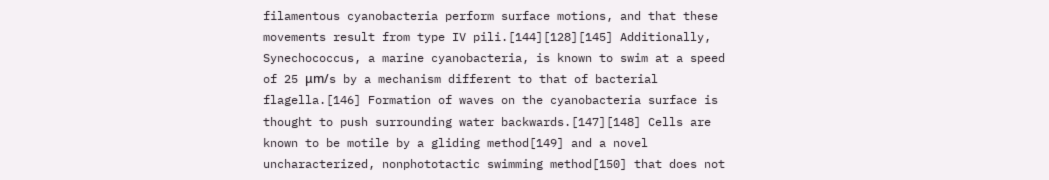filamentous cyanobacteria perform surface motions, and that these movements result from type IV pili.[144][128][145] Additionally, Synechococcus, a marine cyanobacteria, is known to swim at a speed of 25 μm/s by a mechanism different to that of bacterial flagella.[146] Formation of waves on the cyanobacteria surface is thought to push surrounding water backwards.[147][148] Cells are known to be motile by a gliding method[149] and a novel uncharacterized, nonphototactic swimming method[150] that does not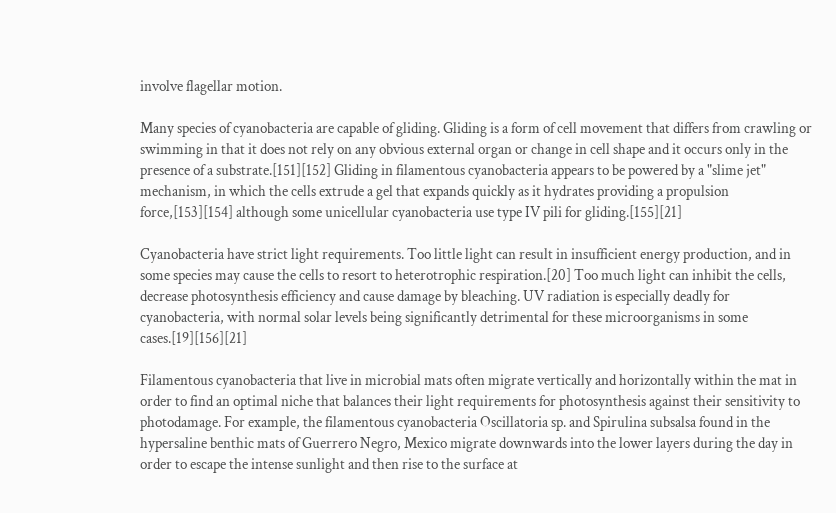involve flagellar motion.

Many species of cyanobacteria are capable of gliding. Gliding is a form of cell movement that differs from crawling or swimming in that it does not rely on any obvious external organ or change in cell shape and it occurs only in the presence of a substrate.[151][152] Gliding in filamentous cyanobacteria appears to be powered by a "slime jet" mechanism, in which the cells extrude a gel that expands quickly as it hydrates providing a propulsion force,[153][154] although some unicellular cyanobacteria use type IV pili for gliding.[155][21]

Cyanobacteria have strict light requirements. Too little light can result in insufficient energy production, and in some species may cause the cells to resort to heterotrophic respiration.[20] Too much light can inhibit the cells, decrease photosynthesis efficiency and cause damage by bleaching. UV radiation is especially deadly for cyanobacteria, with normal solar levels being significantly detrimental for these microorganisms in some cases.[19][156][21]

Filamentous cyanobacteria that live in microbial mats often migrate vertically and horizontally within the mat in order to find an optimal niche that balances their light requirements for photosynthesis against their sensitivity to photodamage. For example, the filamentous cyanobacteria Oscillatoria sp. and Spirulina subsalsa found in the hypersaline benthic mats of Guerrero Negro, Mexico migrate downwards into the lower layers during the day in order to escape the intense sunlight and then rise to the surface at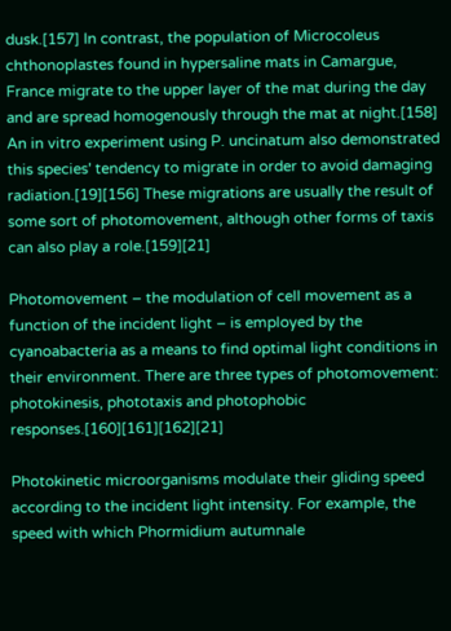dusk.[157] In contrast, the population of Microcoleus chthonoplastes found in hypersaline mats in Camargue, France migrate to the upper layer of the mat during the day and are spread homogenously through the mat at night.[158] An in vitro experiment using P. uncinatum also demonstrated this species' tendency to migrate in order to avoid damaging radiation.[19][156] These migrations are usually the result of some sort of photomovement, although other forms of taxis can also play a role.[159][21]

Photomovement – the modulation of cell movement as a function of the incident light – is employed by the cyanoabacteria as a means to find optimal light conditions in their environment. There are three types of photomovement: photokinesis, phototaxis and photophobic responses.[160][161][162][21]

Photokinetic microorganisms modulate their gliding speed according to the incident light intensity. For example, the speed with which Phormidium autumnale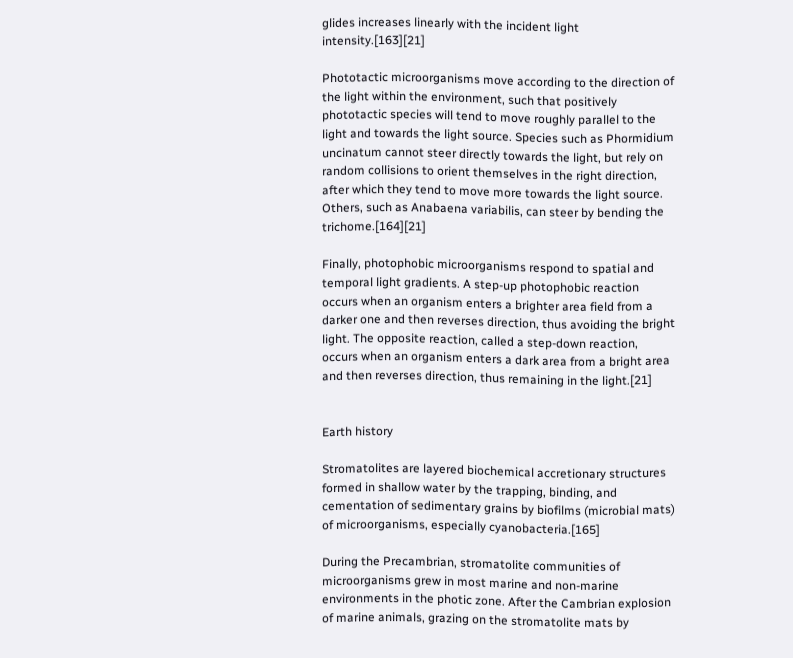glides increases linearly with the incident light intensity.[163][21]

Phototactic microorganisms move according to the direction of the light within the environment, such that positively phototactic species will tend to move roughly parallel to the light and towards the light source. Species such as Phormidium uncinatum cannot steer directly towards the light, but rely on random collisions to orient themselves in the right direction, after which they tend to move more towards the light source. Others, such as Anabaena variabilis, can steer by bending the trichome.[164][21]

Finally, photophobic microorganisms respond to spatial and temporal light gradients. A step-up photophobic reaction occurs when an organism enters a brighter area field from a darker one and then reverses direction, thus avoiding the bright light. The opposite reaction, called a step-down reaction, occurs when an organism enters a dark area from a bright area and then reverses direction, thus remaining in the light.[21]


Earth history

Stromatolites are layered biochemical accretionary structures formed in shallow water by the trapping, binding, and cementation of sedimentary grains by biofilms (microbial mats) of microorganisms, especially cyanobacteria.[165]

During the Precambrian, stromatolite communities of microorganisms grew in most marine and non-marine environments in the photic zone. After the Cambrian explosion of marine animals, grazing on the stromatolite mats by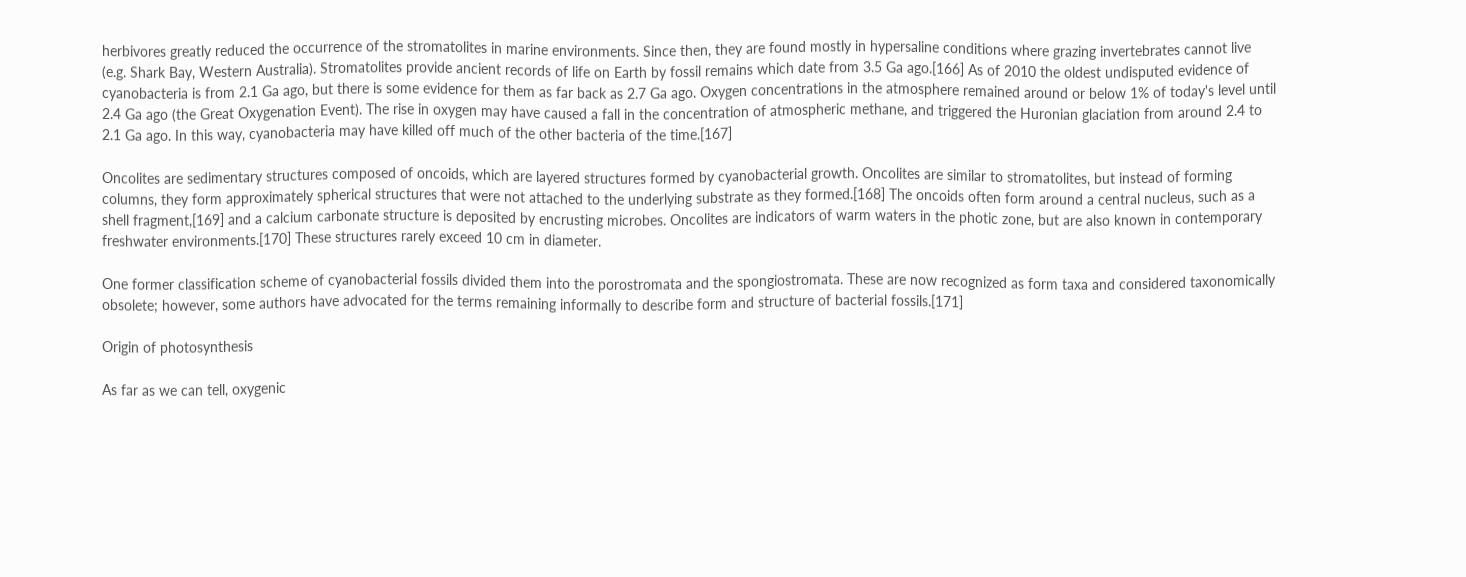herbivores greatly reduced the occurrence of the stromatolites in marine environments. Since then, they are found mostly in hypersaline conditions where grazing invertebrates cannot live (e.g. Shark Bay, Western Australia). Stromatolites provide ancient records of life on Earth by fossil remains which date from 3.5 Ga ago.[166] As of 2010 the oldest undisputed evidence of cyanobacteria is from 2.1 Ga ago, but there is some evidence for them as far back as 2.7 Ga ago. Oxygen concentrations in the atmosphere remained around or below 1% of today's level until 2.4 Ga ago (the Great Oxygenation Event). The rise in oxygen may have caused a fall in the concentration of atmospheric methane, and triggered the Huronian glaciation from around 2.4 to 2.1 Ga ago. In this way, cyanobacteria may have killed off much of the other bacteria of the time.[167]

Oncolites are sedimentary structures composed of oncoids, which are layered structures formed by cyanobacterial growth. Oncolites are similar to stromatolites, but instead of forming columns, they form approximately spherical structures that were not attached to the underlying substrate as they formed.[168] The oncoids often form around a central nucleus, such as a shell fragment,[169] and a calcium carbonate structure is deposited by encrusting microbes. Oncolites are indicators of warm waters in the photic zone, but are also known in contemporary freshwater environments.[170] These structures rarely exceed 10 cm in diameter.

One former classification scheme of cyanobacterial fossils divided them into the porostromata and the spongiostromata. These are now recognized as form taxa and considered taxonomically obsolete; however, some authors have advocated for the terms remaining informally to describe form and structure of bacterial fossils.[171]

Origin of photosynthesis

As far as we can tell, oxygenic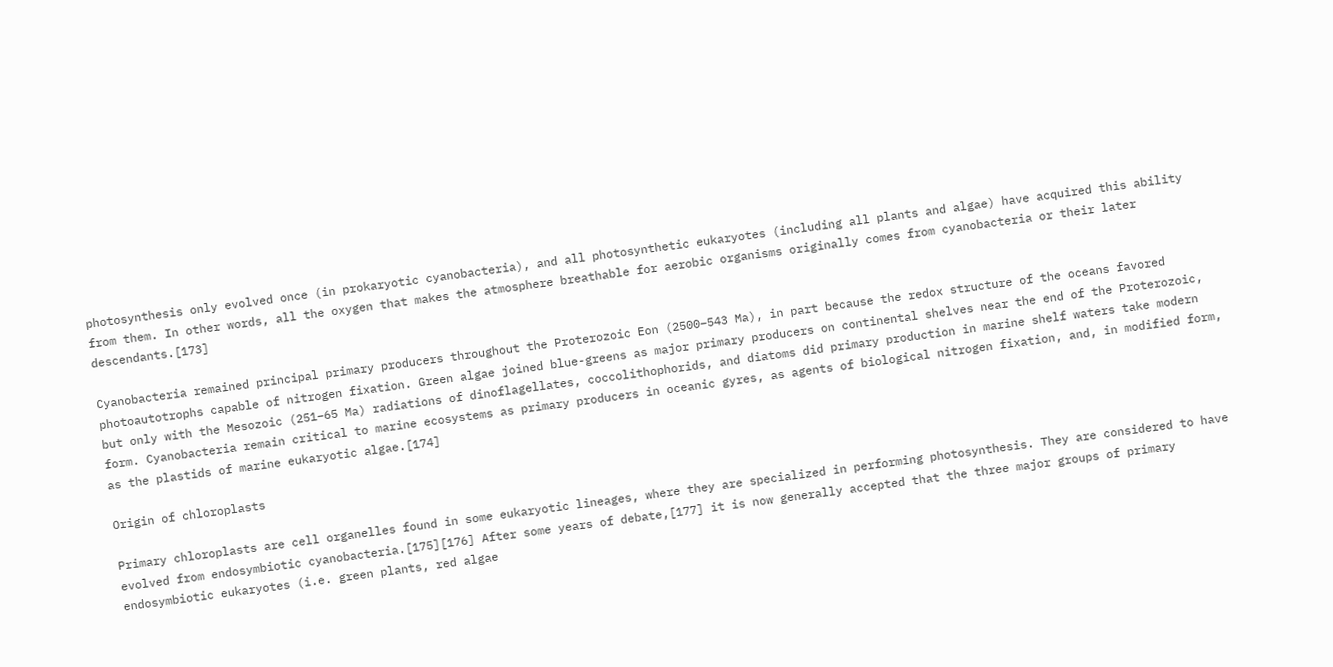photosynthesis only evolved once (in prokaryotic cyanobacteria), and all photosynthetic eukaryotes (including all plants and algae) have acquired this ability from them. In other words, all the oxygen that makes the atmosphere breathable for aerobic organisms originally comes from cyanobacteria or their later descendants.[173]

Cyanobacteria remained principal primary producers throughout the Proterozoic Eon (2500–543 Ma), in part because the redox structure of the oceans favored photoautotrophs capable of nitrogen fixation. Green algae joined blue-greens as major primary producers on continental shelves near the end of the Proterozoic, but only with the Mesozoic (251–65 Ma) radiations of dinoflagellates, coccolithophorids, and diatoms did primary production in marine shelf waters take modern form. Cyanobacteria remain critical to marine ecosystems as primary producers in oceanic gyres, as agents of biological nitrogen fixation, and, in modified form, as the plastids of marine eukaryotic algae.[174]

Origin of chloroplasts

Primary chloroplasts are cell organelles found in some eukaryotic lineages, where they are specialized in performing photosynthesis. They are considered to have evolved from endosymbiotic cyanobacteria.[175][176] After some years of debate,[177] it is now generally accepted that the three major groups of primary endosymbiotic eukaryotes (i.e. green plants, red algae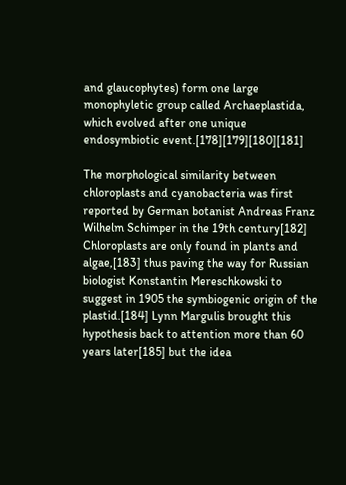and glaucophytes) form one large monophyletic group called Archaeplastida, which evolved after one unique endosymbiotic event.[178][179][180][181]

The morphological similarity between chloroplasts and cyanobacteria was first reported by German botanist Andreas Franz Wilhelm Schimper in the 19th century[182] Chloroplasts are only found in plants and algae,[183] thus paving the way for Russian biologist Konstantin Mereschkowski to suggest in 1905 the symbiogenic origin of the plastid.[184] Lynn Margulis brought this hypothesis back to attention more than 60 years later[185] but the idea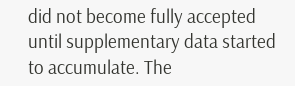did not become fully accepted until supplementary data started to accumulate. The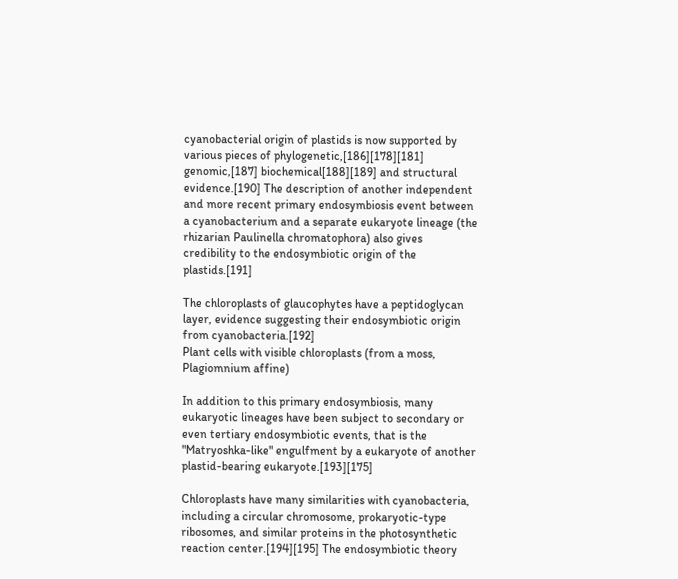cyanobacterial origin of plastids is now supported by various pieces of phylogenetic,[186][178][181] genomic,[187] biochemical[188][189] and structural evidence.[190] The description of another independent and more recent primary endosymbiosis event between a cyanobacterium and a separate eukaryote lineage (the rhizarian Paulinella chromatophora) also gives credibility to the endosymbiotic origin of the plastids.[191]

The chloroplasts of glaucophytes have a peptidoglycan layer, evidence suggesting their endosymbiotic origin from cyanobacteria.[192]
Plant cells with visible chloroplasts (from a moss, Plagiomnium affine)

In addition to this primary endosymbiosis, many eukaryotic lineages have been subject to secondary or even tertiary endosymbiotic events, that is the "Matryoshka-like" engulfment by a eukaryote of another plastid-bearing eukaryote.[193][175]

Chloroplasts have many similarities with cyanobacteria, including a circular chromosome, prokaryotic-type ribosomes, and similar proteins in the photosynthetic reaction center.[194][195] The endosymbiotic theory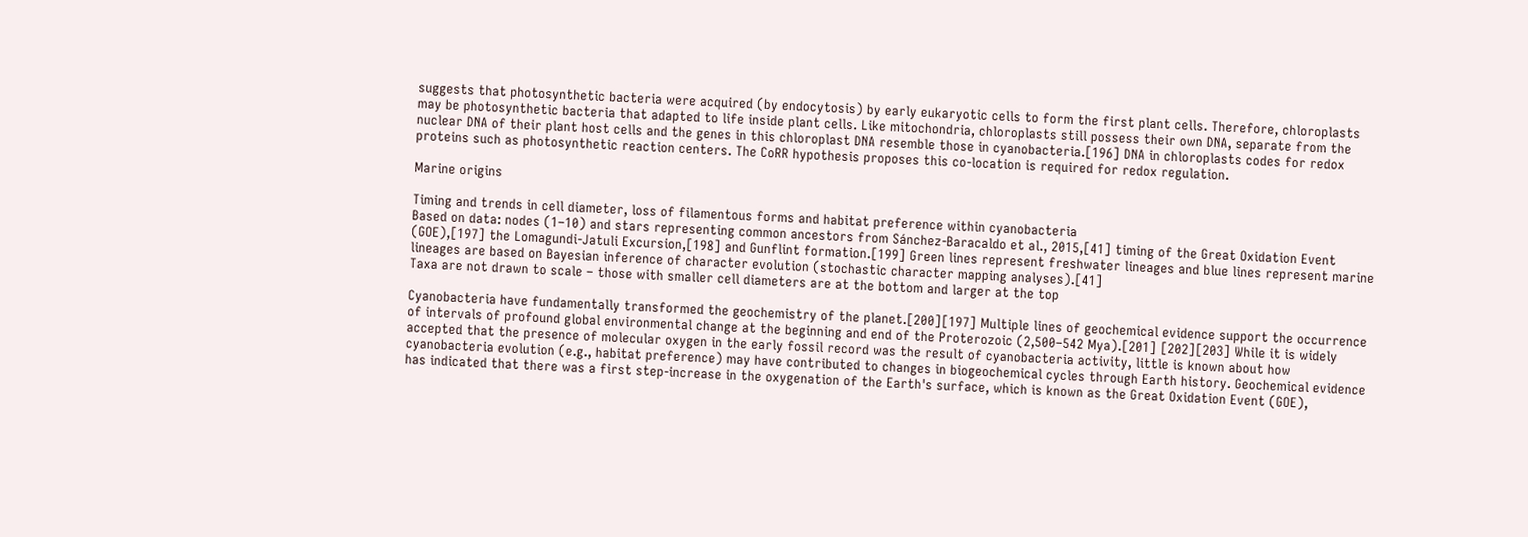suggests that photosynthetic bacteria were acquired (by endocytosis) by early eukaryotic cells to form the first plant cells. Therefore, chloroplasts may be photosynthetic bacteria that adapted to life inside plant cells. Like mitochondria, chloroplasts still possess their own DNA, separate from the nuclear DNA of their plant host cells and the genes in this chloroplast DNA resemble those in cyanobacteria.[196] DNA in chloroplasts codes for redox proteins such as photosynthetic reaction centers. The CoRR hypothesis proposes this co-location is required for redox regulation.

Marine origins

Timing and trends in cell diameter, loss of filamentous forms and habitat preference within cyanobacteria
Based on data: nodes (1–10) and stars representing common ancestors from Sánchez-Baracaldo et al., 2015,[41] timing of the Great Oxidation Event (GOE),[197] the Lomagundi-Jatuli Excursion,[198] and Gunflint formation.[199] Green lines represent freshwater lineages and blue lines represent marine lineages are based on Bayesian inference of character evolution (stochastic character mapping analyses).[41]
Taxa are not drawn to scale – those with smaller cell diameters are at the bottom and larger at the top

Cyanobacteria have fundamentally transformed the geochemistry of the planet.[200][197] Multiple lines of geochemical evidence support the occurrence of intervals of profound global environmental change at the beginning and end of the Proterozoic (2,500–542 Mya).[201] [202][203] While it is widely accepted that the presence of molecular oxygen in the early fossil record was the result of cyanobacteria activity, little is known about how cyanobacteria evolution (e.g., habitat preference) may have contributed to changes in biogeochemical cycles through Earth history. Geochemical evidence has indicated that there was a first step-increase in the oxygenation of the Earth's surface, which is known as the Great Oxidation Event (GOE),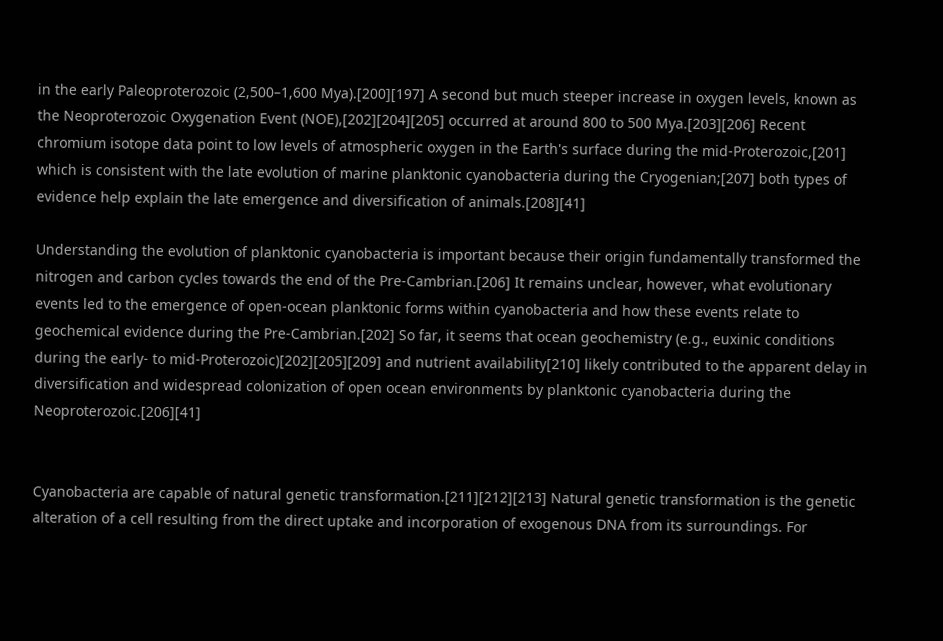in the early Paleoproterozoic (2,500–1,600 Mya).[200][197] A second but much steeper increase in oxygen levels, known as the Neoproterozoic Oxygenation Event (NOE),[202][204][205] occurred at around 800 to 500 Mya.[203][206] Recent chromium isotope data point to low levels of atmospheric oxygen in the Earth's surface during the mid-Proterozoic,[201] which is consistent with the late evolution of marine planktonic cyanobacteria during the Cryogenian;[207] both types of evidence help explain the late emergence and diversification of animals.[208][41]

Understanding the evolution of planktonic cyanobacteria is important because their origin fundamentally transformed the nitrogen and carbon cycles towards the end of the Pre-Cambrian.[206] It remains unclear, however, what evolutionary events led to the emergence of open-ocean planktonic forms within cyanobacteria and how these events relate to geochemical evidence during the Pre-Cambrian.[202] So far, it seems that ocean geochemistry (e.g., euxinic conditions during the early- to mid-Proterozoic)[202][205][209] and nutrient availability[210] likely contributed to the apparent delay in diversification and widespread colonization of open ocean environments by planktonic cyanobacteria during the Neoproterozoic.[206][41]


Cyanobacteria are capable of natural genetic transformation.[211][212][213] Natural genetic transformation is the genetic alteration of a cell resulting from the direct uptake and incorporation of exogenous DNA from its surroundings. For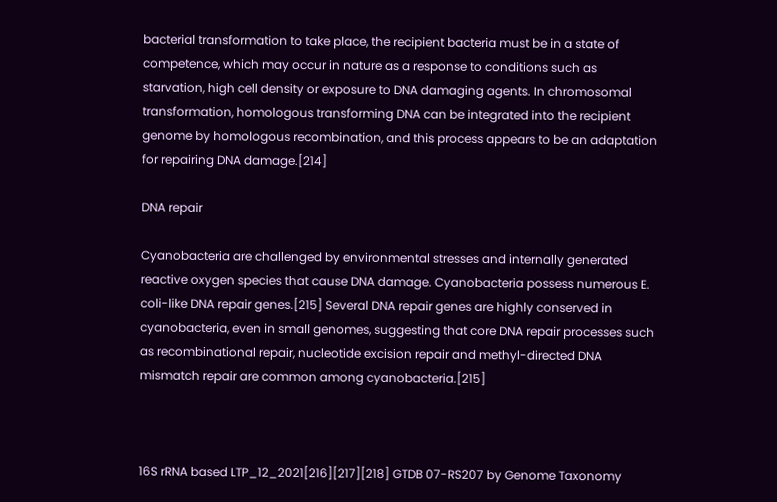bacterial transformation to take place, the recipient bacteria must be in a state of competence, which may occur in nature as a response to conditions such as starvation, high cell density or exposure to DNA damaging agents. In chromosomal transformation, homologous transforming DNA can be integrated into the recipient genome by homologous recombination, and this process appears to be an adaptation for repairing DNA damage.[214]

DNA repair

Cyanobacteria are challenged by environmental stresses and internally generated reactive oxygen species that cause DNA damage. Cyanobacteria possess numerous E. coli-like DNA repair genes.[215] Several DNA repair genes are highly conserved in cyanobacteria, even in small genomes, suggesting that core DNA repair processes such as recombinational repair, nucleotide excision repair and methyl-directed DNA mismatch repair are common among cyanobacteria.[215]



16S rRNA based LTP_12_2021[216][217][218] GTDB 07-RS207 by Genome Taxonomy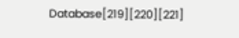Database[219][220][221]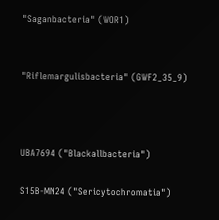"Saganbacteria" (WOR1)


"Riflemargulisbacteria" (GWF2_35_9)



UBA7694 ("Blackallbacteria")

S15B-MN24 ("Sericytochromatia")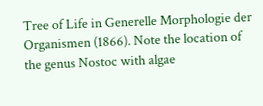Tree of Life in Generelle Morphologie der Organismen (1866). Note the location of the genus Nostoc with algae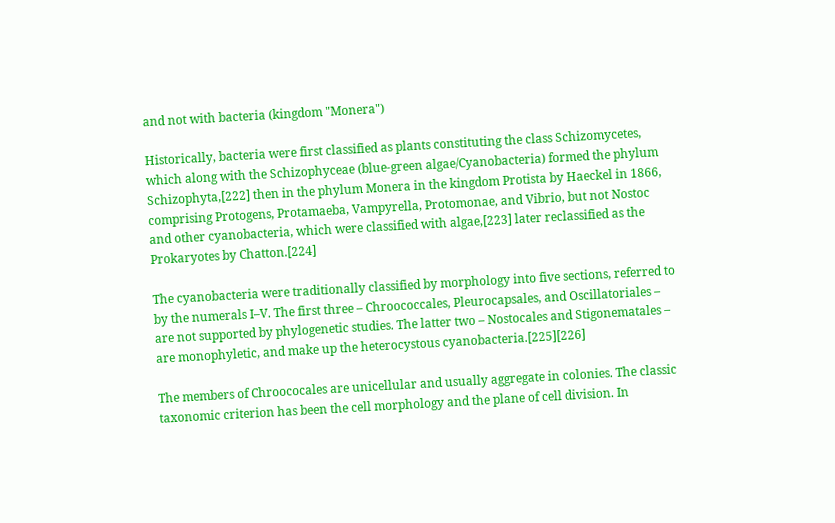and not with bacteria (kingdom "Monera")

Historically, bacteria were first classified as plants constituting the class Schizomycetes, which along with the Schizophyceae (blue-green algae/Cyanobacteria) formed the phylum Schizophyta,[222] then in the phylum Monera in the kingdom Protista by Haeckel in 1866, comprising Protogens, Protamaeba, Vampyrella, Protomonae, and Vibrio, but not Nostoc and other cyanobacteria, which were classified with algae,[223] later reclassified as the Prokaryotes by Chatton.[224]

The cyanobacteria were traditionally classified by morphology into five sections, referred to by the numerals I–V. The first three – Chroococcales, Pleurocapsales, and Oscillatoriales – are not supported by phylogenetic studies. The latter two – Nostocales and Stigonematales – are monophyletic, and make up the heterocystous cyanobacteria.[225][226]

The members of Chroococales are unicellular and usually aggregate in colonies. The classic taxonomic criterion has been the cell morphology and the plane of cell division. In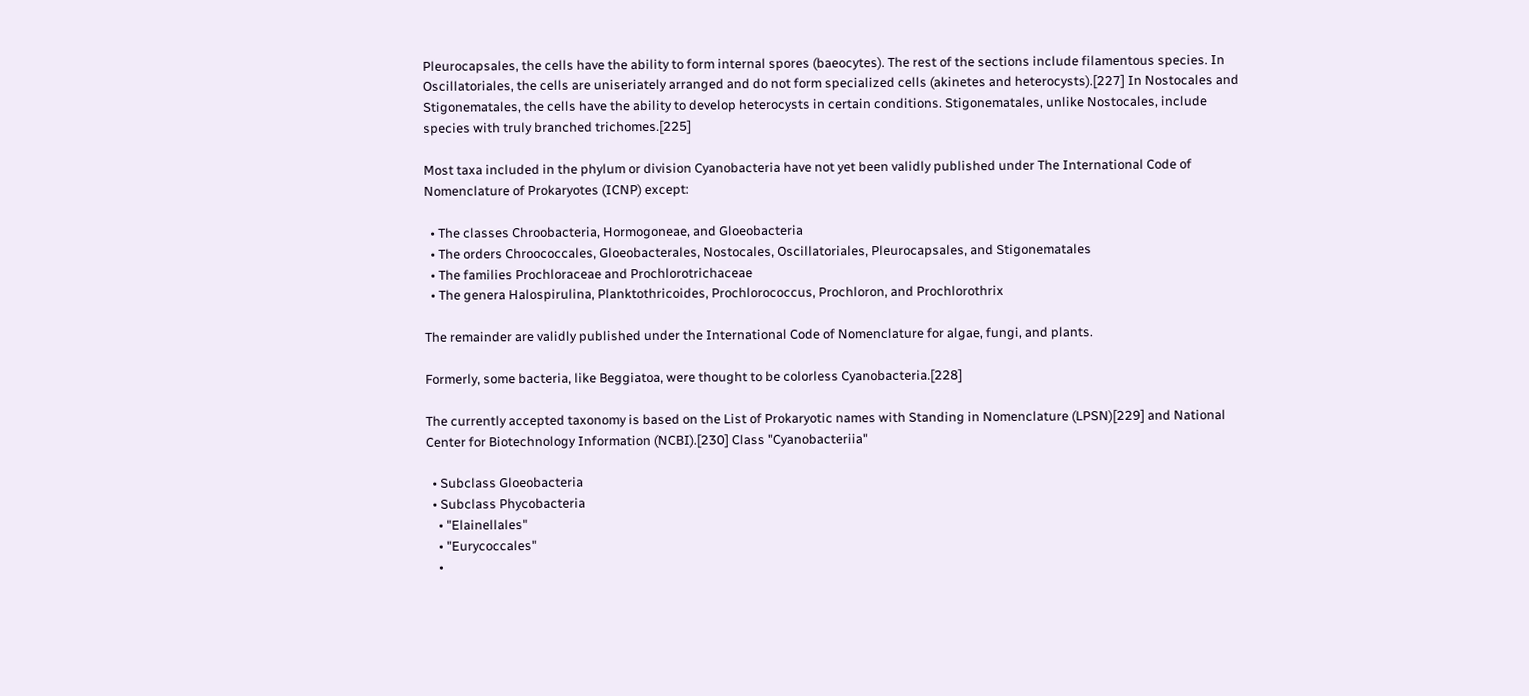Pleurocapsales, the cells have the ability to form internal spores (baeocytes). The rest of the sections include filamentous species. In Oscillatoriales, the cells are uniseriately arranged and do not form specialized cells (akinetes and heterocysts).[227] In Nostocales and Stigonematales, the cells have the ability to develop heterocysts in certain conditions. Stigonematales, unlike Nostocales, include species with truly branched trichomes.[225]

Most taxa included in the phylum or division Cyanobacteria have not yet been validly published under The International Code of Nomenclature of Prokaryotes (ICNP) except:

  • The classes Chroobacteria, Hormogoneae, and Gloeobacteria
  • The orders Chroococcales, Gloeobacterales, Nostocales, Oscillatoriales, Pleurocapsales, and Stigonematales
  • The families Prochloraceae and Prochlorotrichaceae
  • The genera Halospirulina, Planktothricoides, Prochlorococcus, Prochloron, and Prochlorothrix

The remainder are validly published under the International Code of Nomenclature for algae, fungi, and plants.

Formerly, some bacteria, like Beggiatoa, were thought to be colorless Cyanobacteria.[228]

The currently accepted taxonomy is based on the List of Prokaryotic names with Standing in Nomenclature (LPSN)[229] and National Center for Biotechnology Information (NCBI).[230] Class "Cyanobacteriia"

  • Subclass Gloeobacteria
  • Subclass Phycobacteria
    • "Elainellales"
    • "Eurycoccales"
    •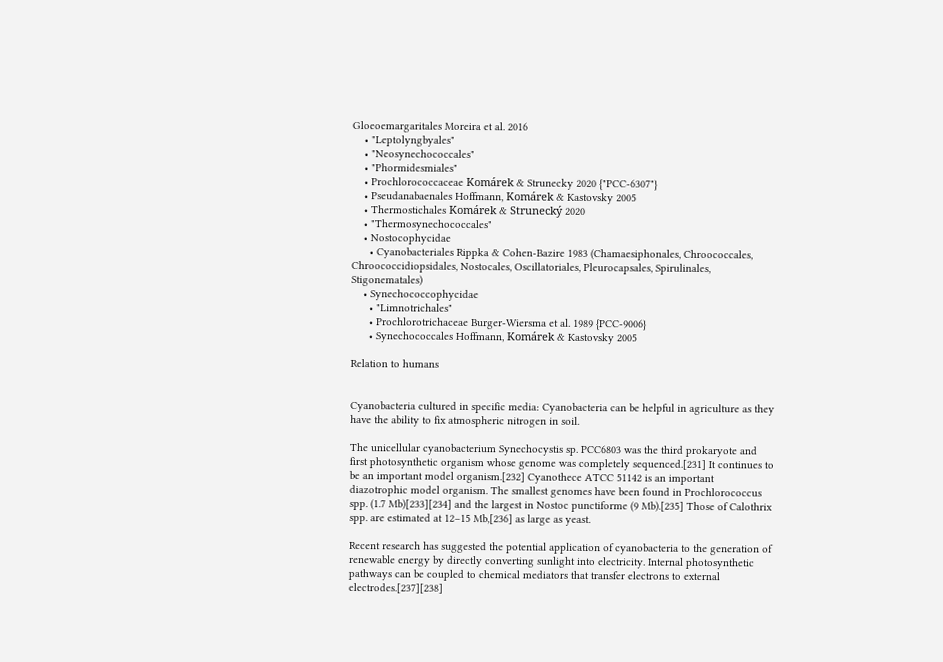Gloeoemargaritales Moreira et al. 2016
    • "Leptolyngbyales"
    • "Neosynechococcales"
    • "Phormidesmiales"
    • Prochlorococcaceae Komárek & Strunecky 2020 {"PCC-6307"}
    • Pseudanabaenales Hoffmann, Komárek & Kastovsky 2005
    • Thermostichales Komárek & Strunecký 2020
    • "Thermosynechococcales"
    • Nostocophycidae
      • Cyanobacteriales Rippka & Cohen-Bazire 1983 (Chamaesiphonales, Chroococcales, Chroococcidiopsidales, Nostocales, Oscillatoriales, Pleurocapsales, Spirulinales, Stigonematales)
    • Synechococcophycidae
      • "Limnotrichales"
      • Prochlorotrichaceae Burger-Wiersma et al. 1989 {PCC-9006}
      • Synechococcales Hoffmann, Komárek & Kastovsky 2005

Relation to humans


Cyanobacteria cultured in specific media: Cyanobacteria can be helpful in agriculture as they have the ability to fix atmospheric nitrogen in soil.

The unicellular cyanobacterium Synechocystis sp. PCC6803 was the third prokaryote and first photosynthetic organism whose genome was completely sequenced.[231] It continues to be an important model organism.[232] Cyanothece ATCC 51142 is an important diazotrophic model organism. The smallest genomes have been found in Prochlorococcus spp. (1.7 Mb)[233][234] and the largest in Nostoc punctiforme (9 Mb).[235] Those of Calothrix spp. are estimated at 12–15 Mb,[236] as large as yeast.

Recent research has suggested the potential application of cyanobacteria to the generation of renewable energy by directly converting sunlight into electricity. Internal photosynthetic pathways can be coupled to chemical mediators that transfer electrons to external electrodes.[237][238]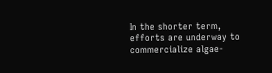In the shorter term, efforts are underway to commercialize algae-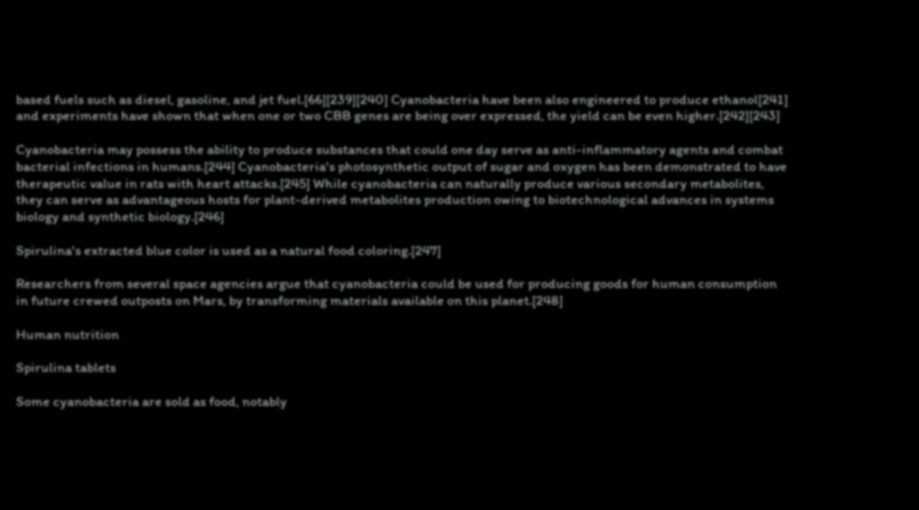based fuels such as diesel, gasoline, and jet fuel.[66][239][240] Cyanobacteria have been also engineered to produce ethanol[241] and experiments have shown that when one or two CBB genes are being over expressed, the yield can be even higher.[242][243]

Cyanobacteria may possess the ability to produce substances that could one day serve as anti-inflammatory agents and combat bacterial infections in humans.[244] Cyanobacteria's photosynthetic output of sugar and oxygen has been demonstrated to have therapeutic value in rats with heart attacks.[245] While cyanobacteria can naturally produce various secondary metabolites, they can serve as advantageous hosts for plant-derived metabolites production owing to biotechnological advances in systems biology and synthetic biology.[246]

Spirulina's extracted blue color is used as a natural food coloring.[247]

Researchers from several space agencies argue that cyanobacteria could be used for producing goods for human consumption in future crewed outposts on Mars, by transforming materials available on this planet.[248]

Human nutrition

Spirulina tablets

Some cyanobacteria are sold as food, notably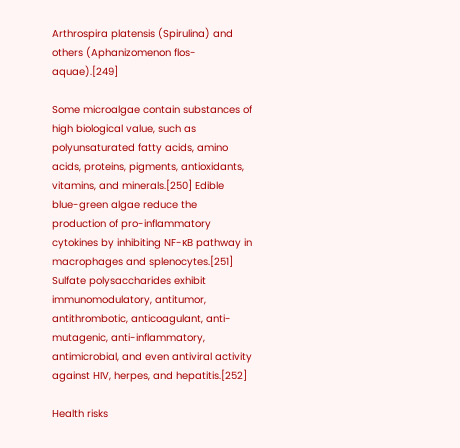Arthrospira platensis (Spirulina) and others (Aphanizomenon flos-aquae).[249]

Some microalgae contain substances of high biological value, such as polyunsaturated fatty acids, amino acids, proteins, pigments, antioxidants, vitamins, and minerals.[250] Edible blue-green algae reduce the production of pro-inflammatory cytokines by inhibiting NF-κB pathway in macrophages and splenocytes.[251] Sulfate polysaccharides exhibit immunomodulatory, antitumor, antithrombotic, anticoagulant, anti-mutagenic, anti-inflammatory, antimicrobial, and even antiviral activity against HIV, herpes, and hepatitis.[252]

Health risks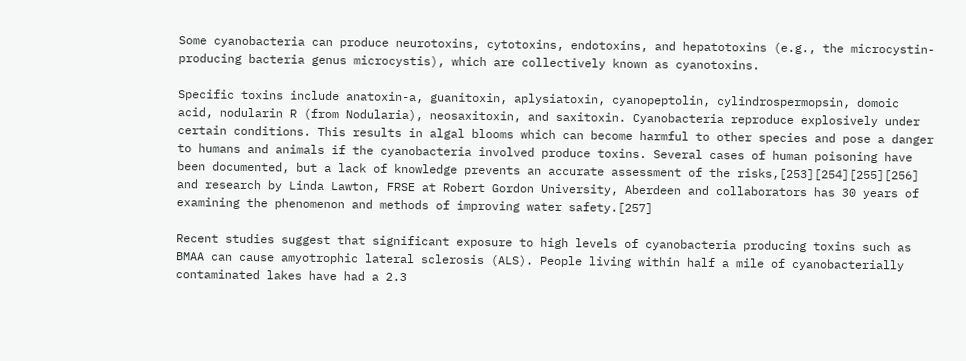Some cyanobacteria can produce neurotoxins, cytotoxins, endotoxins, and hepatotoxins (e.g., the microcystin-producing bacteria genus microcystis), which are collectively known as cyanotoxins.

Specific toxins include anatoxin-a, guanitoxin, aplysiatoxin, cyanopeptolin, cylindrospermopsin, domoic acid, nodularin R (from Nodularia), neosaxitoxin, and saxitoxin. Cyanobacteria reproduce explosively under certain conditions. This results in algal blooms which can become harmful to other species and pose a danger to humans and animals if the cyanobacteria involved produce toxins. Several cases of human poisoning have been documented, but a lack of knowledge prevents an accurate assessment of the risks,[253][254][255][256] and research by Linda Lawton, FRSE at Robert Gordon University, Aberdeen and collaborators has 30 years of examining the phenomenon and methods of improving water safety.[257]

Recent studies suggest that significant exposure to high levels of cyanobacteria producing toxins such as BMAA can cause amyotrophic lateral sclerosis (ALS). People living within half a mile of cyanobacterially contaminated lakes have had a 2.3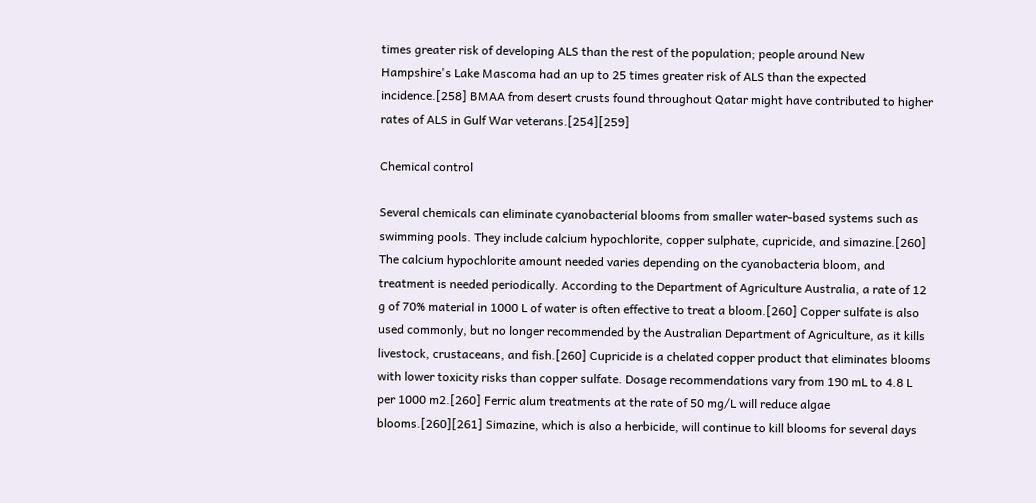times greater risk of developing ALS than the rest of the population; people around New Hampshire's Lake Mascoma had an up to 25 times greater risk of ALS than the expected incidence.[258] BMAA from desert crusts found throughout Qatar might have contributed to higher rates of ALS in Gulf War veterans.[254][259]

Chemical control

Several chemicals can eliminate cyanobacterial blooms from smaller water-based systems such as swimming pools. They include calcium hypochlorite, copper sulphate, cupricide, and simazine.[260] The calcium hypochlorite amount needed varies depending on the cyanobacteria bloom, and treatment is needed periodically. According to the Department of Agriculture Australia, a rate of 12 g of 70% material in 1000 L of water is often effective to treat a bloom.[260] Copper sulfate is also used commonly, but no longer recommended by the Australian Department of Agriculture, as it kills livestock, crustaceans, and fish.[260] Cupricide is a chelated copper product that eliminates blooms with lower toxicity risks than copper sulfate. Dosage recommendations vary from 190 mL to 4.8 L per 1000 m2.[260] Ferric alum treatments at the rate of 50 mg/L will reduce algae blooms.[260][261] Simazine, which is also a herbicide, will continue to kill blooms for several days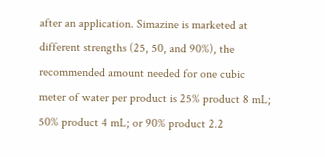after an application. Simazine is marketed at different strengths (25, 50, and 90%), the recommended amount needed for one cubic meter of water per product is 25% product 8 mL; 50% product 4 mL; or 90% product 2.2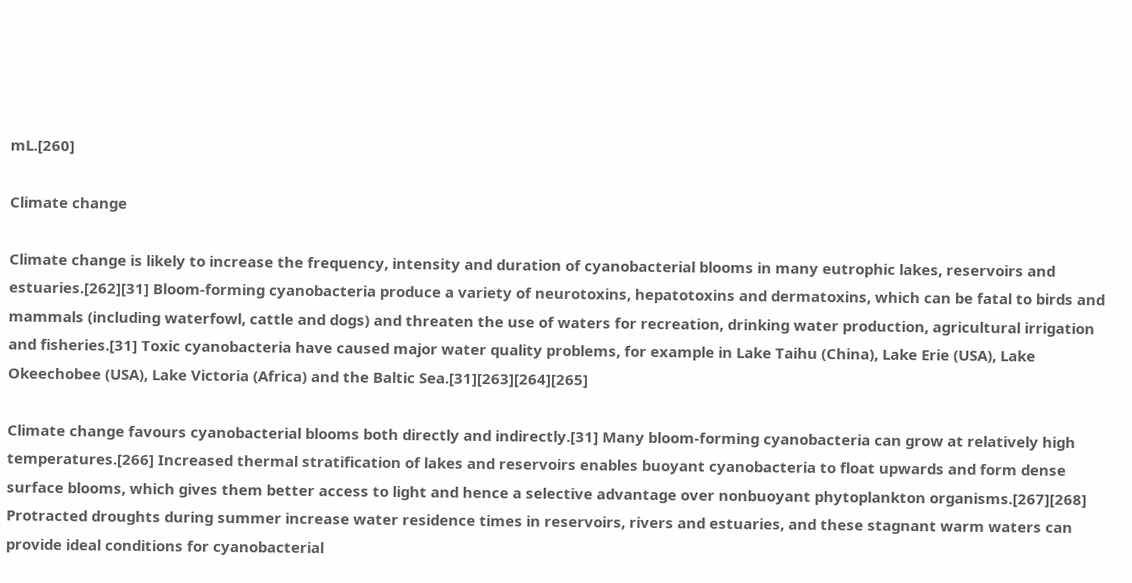mL.[260]

Climate change

Climate change is likely to increase the frequency, intensity and duration of cyanobacterial blooms in many eutrophic lakes, reservoirs and estuaries.[262][31] Bloom-forming cyanobacteria produce a variety of neurotoxins, hepatotoxins and dermatoxins, which can be fatal to birds and mammals (including waterfowl, cattle and dogs) and threaten the use of waters for recreation, drinking water production, agricultural irrigation and fisheries.[31] Toxic cyanobacteria have caused major water quality problems, for example in Lake Taihu (China), Lake Erie (USA), Lake Okeechobee (USA), Lake Victoria (Africa) and the Baltic Sea.[31][263][264][265]

Climate change favours cyanobacterial blooms both directly and indirectly.[31] Many bloom-forming cyanobacteria can grow at relatively high temperatures.[266] Increased thermal stratification of lakes and reservoirs enables buoyant cyanobacteria to float upwards and form dense surface blooms, which gives them better access to light and hence a selective advantage over nonbuoyant phytoplankton organisms.[267][268] Protracted droughts during summer increase water residence times in reservoirs, rivers and estuaries, and these stagnant warm waters can provide ideal conditions for cyanobacterial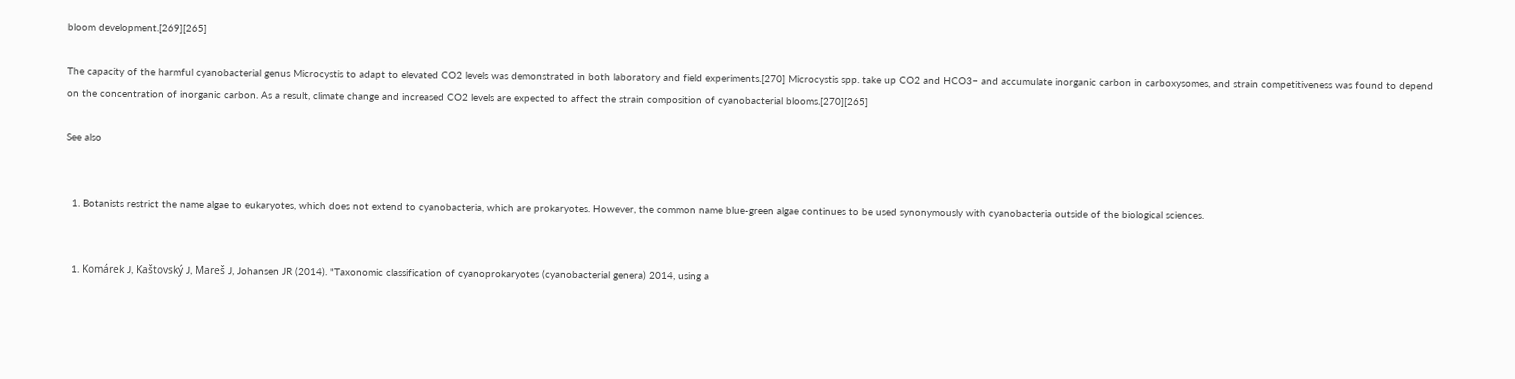bloom development.[269][265]

The capacity of the harmful cyanobacterial genus Microcystis to adapt to elevated CO2 levels was demonstrated in both laboratory and field experiments.[270] Microcystis spp. take up CO2 and HCO3− and accumulate inorganic carbon in carboxysomes, and strain competitiveness was found to depend on the concentration of inorganic carbon. As a result, climate change and increased CO2 levels are expected to affect the strain composition of cyanobacterial blooms.[270][265]

See also


  1. Botanists restrict the name algae to eukaryotes, which does not extend to cyanobacteria, which are prokaryotes. However, the common name blue-green algae continues to be used synonymously with cyanobacteria outside of the biological sciences.


  1. Komárek J, Kaštovský J, Mareš J, Johansen JR (2014). "Taxonomic classification of cyanoprokaryotes (cyanobacterial genera) 2014, using a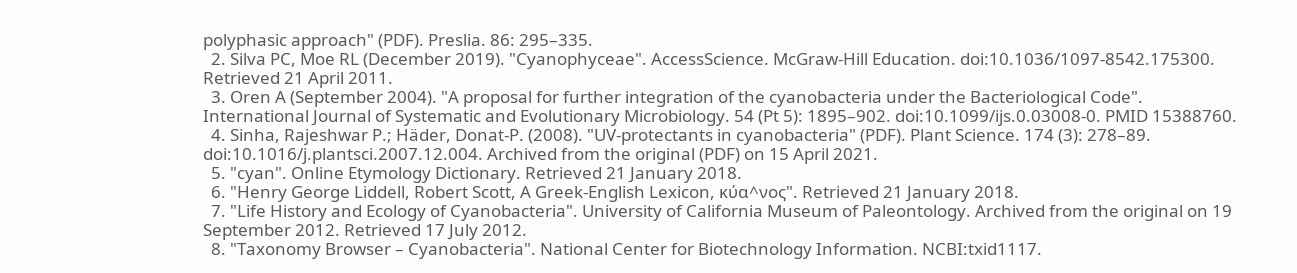polyphasic approach" (PDF). Preslia. 86: 295–335.
  2. Silva PC, Moe RL (December 2019). "Cyanophyceae". AccessScience. McGraw-Hill Education. doi:10.1036/1097-8542.175300. Retrieved 21 April 2011.
  3. Oren A (September 2004). "A proposal for further integration of the cyanobacteria under the Bacteriological Code". International Journal of Systematic and Evolutionary Microbiology. 54 (Pt 5): 1895–902. doi:10.1099/ijs.0.03008-0. PMID 15388760.
  4. Sinha, Rajeshwar P.; Häder, Donat-P. (2008). "UV-protectants in cyanobacteria" (PDF). Plant Science. 174 (3): 278–89. doi:10.1016/j.plantsci.2007.12.004. Archived from the original (PDF) on 15 April 2021.
  5. "cyan". Online Etymology Dictionary. Retrieved 21 January 2018.
  6. "Henry George Liddell, Robert Scott, A Greek-English Lexicon, κύα^νος". Retrieved 21 January 2018.
  7. "Life History and Ecology of Cyanobacteria". University of California Museum of Paleontology. Archived from the original on 19 September 2012. Retrieved 17 July 2012.
  8. "Taxonomy Browser – Cyanobacteria". National Center for Biotechnology Information. NCBI:txid1117.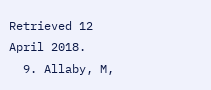Retrieved 12 April 2018.
  9. Allaby, M,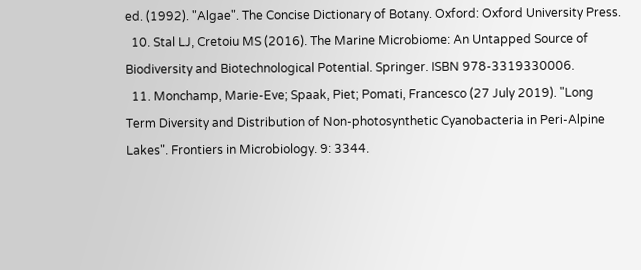ed. (1992). "Algae". The Concise Dictionary of Botany. Oxford: Oxford University Press.
  10. Stal LJ, Cretoiu MS (2016). The Marine Microbiome: An Untapped Source of Biodiversity and Biotechnological Potential. Springer. ISBN 978-3319330006.
  11. Monchamp, Marie-Eve; Spaak, Piet; Pomati, Francesco (27 July 2019). "Long Term Diversity and Distribution of Non-photosynthetic Cyanobacteria in Peri-Alpine Lakes". Frontiers in Microbiology. 9: 3344.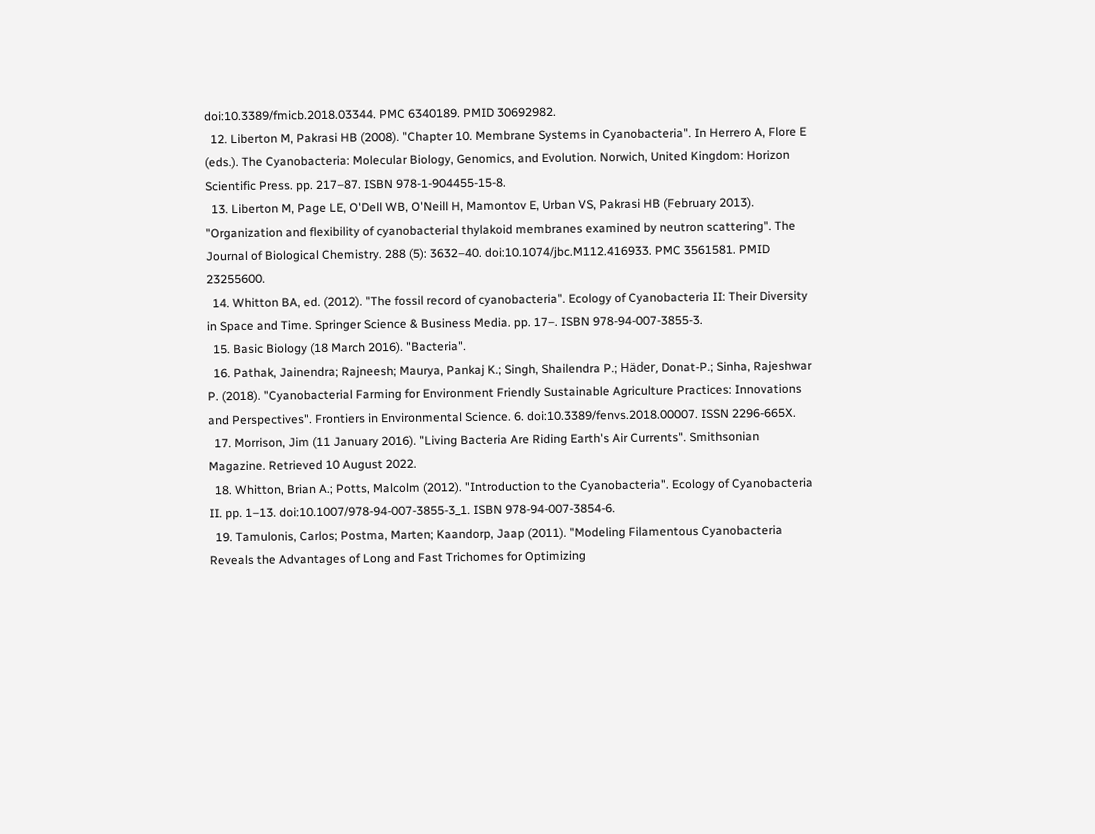doi:10.3389/fmicb.2018.03344. PMC 6340189. PMID 30692982.
  12. Liberton M, Pakrasi HB (2008). "Chapter 10. Membrane Systems in Cyanobacteria". In Herrero A, Flore E (eds.). The Cyanobacteria: Molecular Biology, Genomics, and Evolution. Norwich, United Kingdom: Horizon Scientific Press. pp. 217–87. ISBN 978-1-904455-15-8.
  13. Liberton M, Page LE, O'Dell WB, O'Neill H, Mamontov E, Urban VS, Pakrasi HB (February 2013). "Organization and flexibility of cyanobacterial thylakoid membranes examined by neutron scattering". The Journal of Biological Chemistry. 288 (5): 3632–40. doi:10.1074/jbc.M112.416933. PMC 3561581. PMID 23255600.
  14. Whitton BA, ed. (2012). "The fossil record of cyanobacteria". Ecology of Cyanobacteria II: Their Diversity in Space and Time. Springer Science & Business Media. pp. 17–. ISBN 978-94-007-3855-3.
  15. Basic Biology (18 March 2016). "Bacteria".
  16. Pathak, Jainendra; Rajneesh; Maurya, Pankaj K.; Singh, Shailendra P.; Häder, Donat-P.; Sinha, Rajeshwar P. (2018). "Cyanobacterial Farming for Environment Friendly Sustainable Agriculture Practices: Innovations and Perspectives". Frontiers in Environmental Science. 6. doi:10.3389/fenvs.2018.00007. ISSN 2296-665X.
  17. Morrison, Jim (11 January 2016). "Living Bacteria Are Riding Earth's Air Currents". Smithsonian Magazine. Retrieved 10 August 2022.
  18. Whitton, Brian A.; Potts, Malcolm (2012). "Introduction to the Cyanobacteria". Ecology of Cyanobacteria II. pp. 1–13. doi:10.1007/978-94-007-3855-3_1. ISBN 978-94-007-3854-6.
  19. Tamulonis, Carlos; Postma, Marten; Kaandorp, Jaap (2011). "Modeling Filamentous Cyanobacteria Reveals the Advantages of Long and Fast Trichomes for Optimizing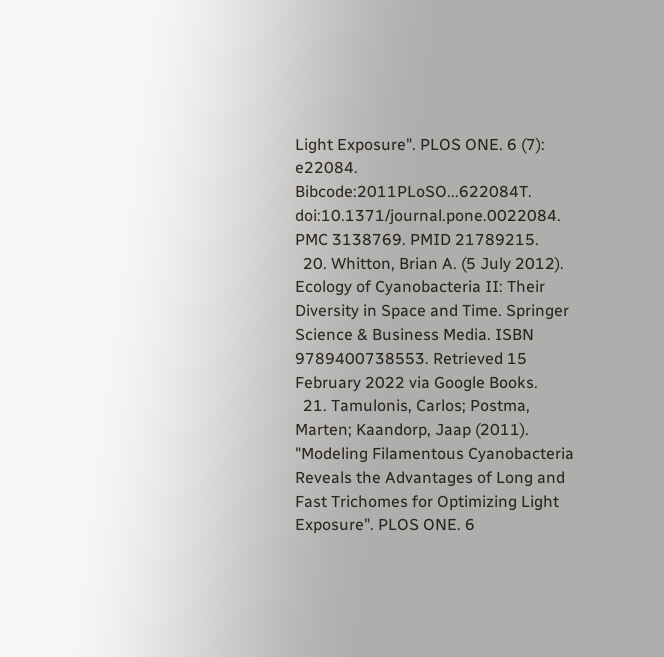Light Exposure". PLOS ONE. 6 (7): e22084. Bibcode:2011PLoSO...622084T. doi:10.1371/journal.pone.0022084. PMC 3138769. PMID 21789215.
  20. Whitton, Brian A. (5 July 2012). Ecology of Cyanobacteria II: Their Diversity in Space and Time. Springer Science & Business Media. ISBN 9789400738553. Retrieved 15 February 2022 via Google Books.
  21. Tamulonis, Carlos; Postma, Marten; Kaandorp, Jaap (2011). "Modeling Filamentous Cyanobacteria Reveals the Advantages of Long and Fast Trichomes for Optimizing Light Exposure". PLOS ONE. 6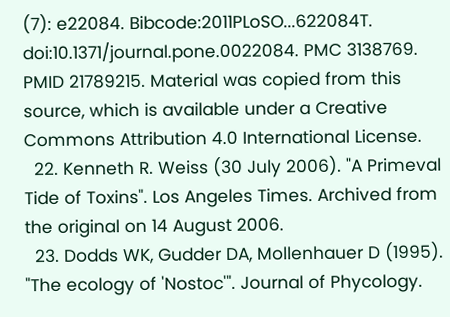(7): e22084. Bibcode:2011PLoSO...622084T. doi:10.1371/journal.pone.0022084. PMC 3138769. PMID 21789215. Material was copied from this source, which is available under a Creative Commons Attribution 4.0 International License.
  22. Kenneth R. Weiss (30 July 2006). "A Primeval Tide of Toxins". Los Angeles Times. Archived from the original on 14 August 2006.
  23. Dodds WK, Gudder DA, Mollenhauer D (1995). "The ecology of 'Nostoc'". Journal of Phycology.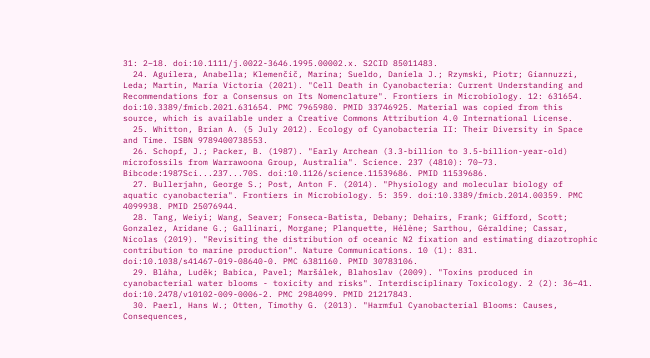31: 2–18. doi:10.1111/j.0022-3646.1995.00002.x. S2CID 85011483.
  24. Aguilera, Anabella; Klemenčič, Marina; Sueldo, Daniela J.; Rzymski, Piotr; Giannuzzi, Leda; Martin, María Victoria (2021). "Cell Death in Cyanobacteria: Current Understanding and Recommendations for a Consensus on Its Nomenclature". Frontiers in Microbiology. 12: 631654. doi:10.3389/fmicb.2021.631654. PMC 7965980. PMID 33746925. Material was copied from this source, which is available under a Creative Commons Attribution 4.0 International License.
  25. Whitton, Brian A. (5 July 2012). Ecology of Cyanobacteria II: Their Diversity in Space and Time. ISBN 9789400738553.
  26. Schopf, J.; Packer, B. (1987). "Early Archean (3.3-billion to 3.5-billion-year-old) microfossils from Warrawoona Group, Australia". Science. 237 (4810): 70–73. Bibcode:1987Sci...237...70S. doi:10.1126/science.11539686. PMID 11539686.
  27. Bullerjahn, George S.; Post, Anton F. (2014). "Physiology and molecular biology of aquatic cyanobacteria". Frontiers in Microbiology. 5: 359. doi:10.3389/fmicb.2014.00359. PMC 4099938. PMID 25076944.
  28. Tang, Weiyi; Wang, Seaver; Fonseca-Batista, Debany; Dehairs, Frank; Gifford, Scott; Gonzalez, Aridane G.; Gallinari, Morgane; Planquette, Hélène; Sarthou, Géraldine; Cassar, Nicolas (2019). "Revisiting the distribution of oceanic N2 fixation and estimating diazotrophic contribution to marine production". Nature Communications. 10 (1): 831. doi:10.1038/s41467-019-08640-0. PMC 6381160. PMID 30783106.
  29. Bláha, Luděk; Babica, Pavel; Maršálek, Blahoslav (2009). "Toxins produced in cyanobacterial water blooms - toxicity and risks". Interdisciplinary Toxicology. 2 (2): 36–41. doi:10.2478/v10102-009-0006-2. PMC 2984099. PMID 21217843.
  30. Paerl, Hans W.; Otten, Timothy G. (2013). "Harmful Cyanobacterial Blooms: Causes, Consequences,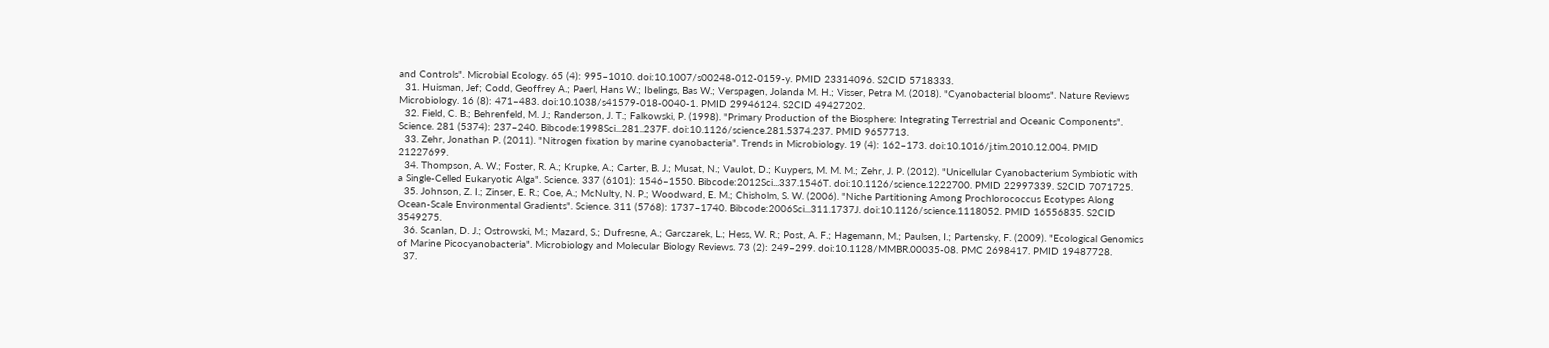and Controls". Microbial Ecology. 65 (4): 995–1010. doi:10.1007/s00248-012-0159-y. PMID 23314096. S2CID 5718333.
  31. Huisman, Jef; Codd, Geoffrey A.; Paerl, Hans W.; Ibelings, Bas W.; Verspagen, Jolanda M. H.; Visser, Petra M. (2018). "Cyanobacterial blooms". Nature Reviews Microbiology. 16 (8): 471–483. doi:10.1038/s41579-018-0040-1. PMID 29946124. S2CID 49427202.
  32. Field, C. B.; Behrenfeld, M. J.; Randerson, J. T.; Falkowski, P. (1998). "Primary Production of the Biosphere: Integrating Terrestrial and Oceanic Components". Science. 281 (5374): 237–240. Bibcode:1998Sci...281..237F. doi:10.1126/science.281.5374.237. PMID 9657713.
  33. Zehr, Jonathan P. (2011). "Nitrogen fixation by marine cyanobacteria". Trends in Microbiology. 19 (4): 162–173. doi:10.1016/j.tim.2010.12.004. PMID 21227699.
  34. Thompson, A. W.; Foster, R. A.; Krupke, A.; Carter, B. J.; Musat, N.; Vaulot, D.; Kuypers, M. M. M.; Zehr, J. P. (2012). "Unicellular Cyanobacterium Symbiotic with a Single-Celled Eukaryotic Alga". Science. 337 (6101): 1546–1550. Bibcode:2012Sci...337.1546T. doi:10.1126/science.1222700. PMID 22997339. S2CID 7071725.
  35. Johnson, Z. I.; Zinser, E. R.; Coe, A.; McNulty, N. P.; Woodward, E. M.; Chisholm, S. W. (2006). "Niche Partitioning Among Prochlorococcus Ecotypes Along Ocean-Scale Environmental Gradients". Science. 311 (5768): 1737–1740. Bibcode:2006Sci...311.1737J. doi:10.1126/science.1118052. PMID 16556835. S2CID 3549275.
  36. Scanlan, D. J.; Ostrowski, M.; Mazard, S.; Dufresne, A.; Garczarek, L.; Hess, W. R.; Post, A. F.; Hagemann, M.; Paulsen, I.; Partensky, F. (2009). "Ecological Genomics of Marine Picocyanobacteria". Microbiology and Molecular Biology Reviews. 73 (2): 249–299. doi:10.1128/MMBR.00035-08. PMC 2698417. PMID 19487728.
  37.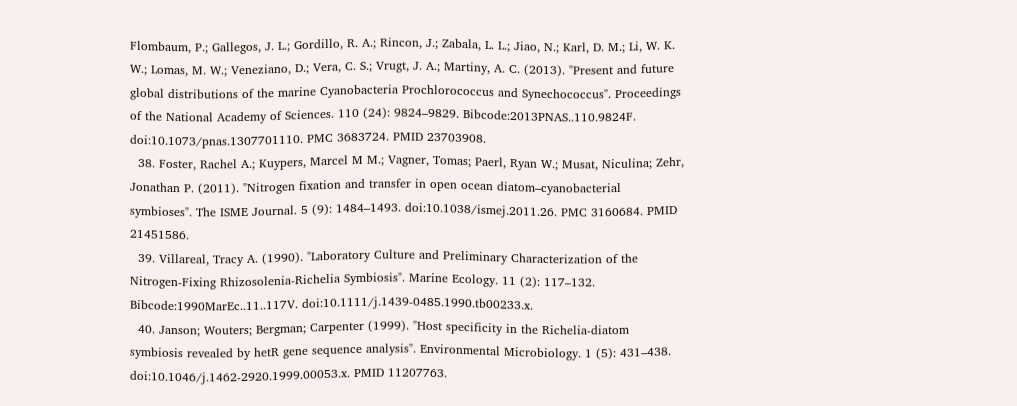Flombaum, P.; Gallegos, J. L.; Gordillo, R. A.; Rincon, J.; Zabala, L. L.; Jiao, N.; Karl, D. M.; Li, W. K. W.; Lomas, M. W.; Veneziano, D.; Vera, C. S.; Vrugt, J. A.; Martiny, A. C. (2013). "Present and future global distributions of the marine Cyanobacteria Prochlorococcus and Synechococcus". Proceedings of the National Academy of Sciences. 110 (24): 9824–9829. Bibcode:2013PNAS..110.9824F. doi:10.1073/pnas.1307701110. PMC 3683724. PMID 23703908.
  38. Foster, Rachel A.; Kuypers, Marcel M M.; Vagner, Tomas; Paerl, Ryan W.; Musat, Niculina; Zehr, Jonathan P. (2011). "Nitrogen fixation and transfer in open ocean diatom–cyanobacterial symbioses". The ISME Journal. 5 (9): 1484–1493. doi:10.1038/ismej.2011.26. PMC 3160684. PMID 21451586.
  39. Villareal, Tracy A. (1990). "Laboratory Culture and Preliminary Characterization of the Nitrogen-Fixing Rhizosolenia-Richelia Symbiosis". Marine Ecology. 11 (2): 117–132. Bibcode:1990MarEc..11..117V. doi:10.1111/j.1439-0485.1990.tb00233.x.
  40. Janson; Wouters; Bergman; Carpenter (1999). "Host specificity in the Richelia-diatom symbiosis revealed by hetR gene sequence analysis". Environmental Microbiology. 1 (5): 431–438. doi:10.1046/j.1462-2920.1999.00053.x. PMID 11207763.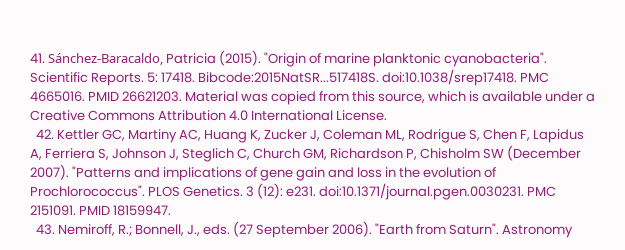41. Sánchez-Baracaldo, Patricia (2015). "Origin of marine planktonic cyanobacteria". Scientific Reports. 5: 17418. Bibcode:2015NatSR...517418S. doi:10.1038/srep17418. PMC 4665016. PMID 26621203. Material was copied from this source, which is available under a Creative Commons Attribution 4.0 International License.
  42. Kettler GC, Martiny AC, Huang K, Zucker J, Coleman ML, Rodrigue S, Chen F, Lapidus A, Ferriera S, Johnson J, Steglich C, Church GM, Richardson P, Chisholm SW (December 2007). "Patterns and implications of gene gain and loss in the evolution of Prochlorococcus". PLOS Genetics. 3 (12): e231. doi:10.1371/journal.pgen.0030231. PMC 2151091. PMID 18159947.
  43. Nemiroff, R.; Bonnell, J., eds. (27 September 2006). "Earth from Saturn". Astronomy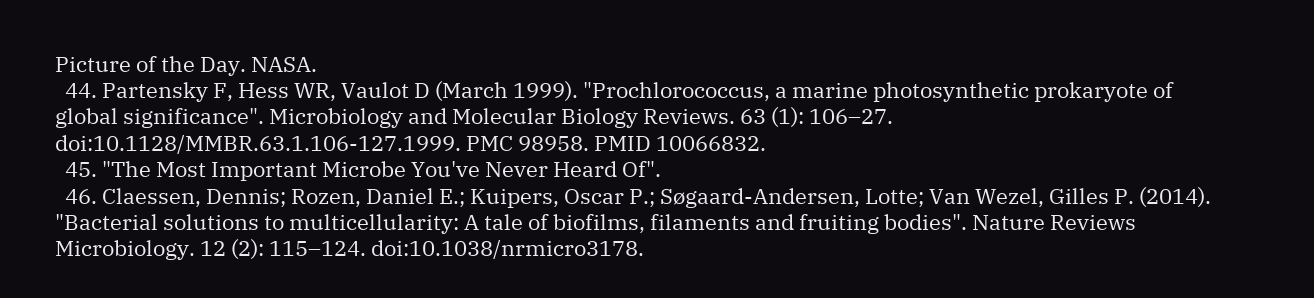Picture of the Day. NASA.
  44. Partensky F, Hess WR, Vaulot D (March 1999). "Prochlorococcus, a marine photosynthetic prokaryote of global significance". Microbiology and Molecular Biology Reviews. 63 (1): 106–27. doi:10.1128/MMBR.63.1.106-127.1999. PMC 98958. PMID 10066832.
  45. "The Most Important Microbe You've Never Heard Of".
  46. Claessen, Dennis; Rozen, Daniel E.; Kuipers, Oscar P.; Søgaard-Andersen, Lotte; Van Wezel, Gilles P. (2014). "Bacterial solutions to multicellularity: A tale of biofilms, filaments and fruiting bodies". Nature Reviews Microbiology. 12 (2): 115–124. doi:10.1038/nrmicro3178.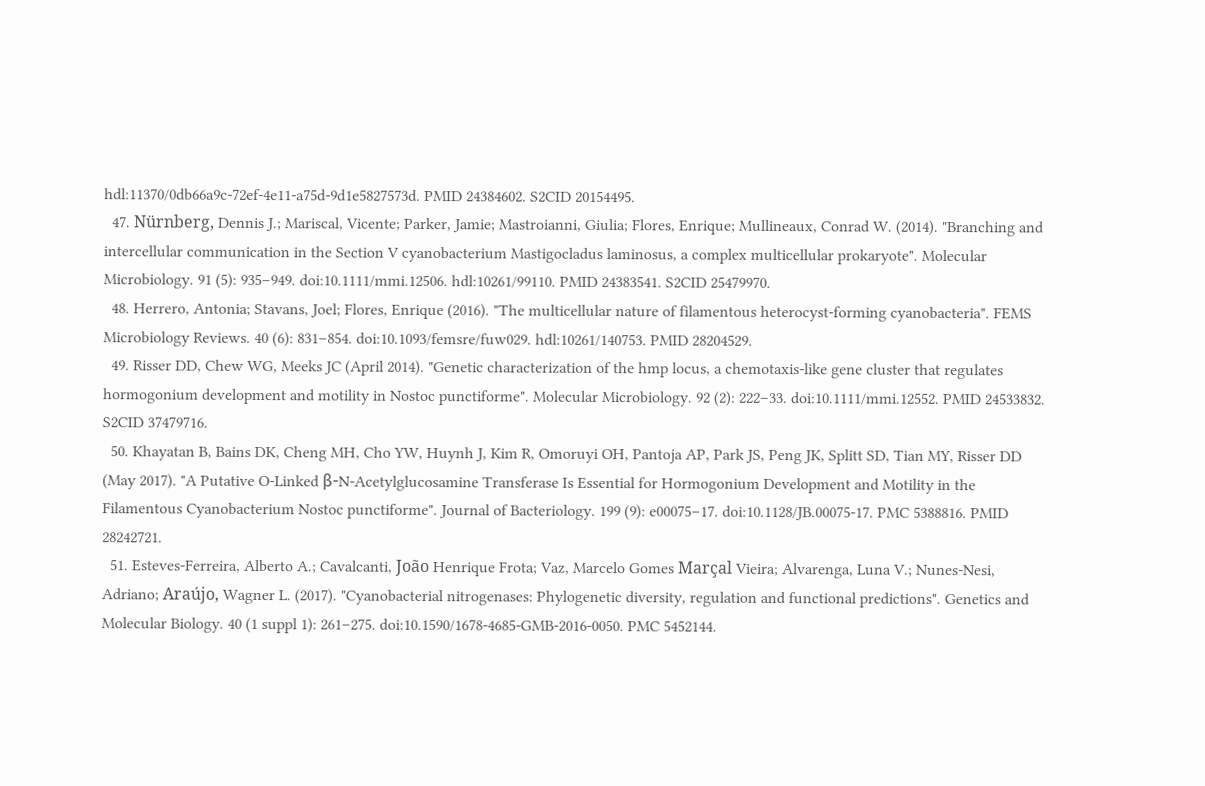hdl:11370/0db66a9c-72ef-4e11-a75d-9d1e5827573d. PMID 24384602. S2CID 20154495.
  47. Nürnberg, Dennis J.; Mariscal, Vicente; Parker, Jamie; Mastroianni, Giulia; Flores, Enrique; Mullineaux, Conrad W. (2014). "Branching and intercellular communication in the Section V cyanobacterium Mastigocladus laminosus, a complex multicellular prokaryote". Molecular Microbiology. 91 (5): 935–949. doi:10.1111/mmi.12506. hdl:10261/99110. PMID 24383541. S2CID 25479970.
  48. Herrero, Antonia; Stavans, Joel; Flores, Enrique (2016). "The multicellular nature of filamentous heterocyst-forming cyanobacteria". FEMS Microbiology Reviews. 40 (6): 831–854. doi:10.1093/femsre/fuw029. hdl:10261/140753. PMID 28204529.
  49. Risser DD, Chew WG, Meeks JC (April 2014). "Genetic characterization of the hmp locus, a chemotaxis-like gene cluster that regulates hormogonium development and motility in Nostoc punctiforme". Molecular Microbiology. 92 (2): 222–33. doi:10.1111/mmi.12552. PMID 24533832. S2CID 37479716.
  50. Khayatan B, Bains DK, Cheng MH, Cho YW, Huynh J, Kim R, Omoruyi OH, Pantoja AP, Park JS, Peng JK, Splitt SD, Tian MY, Risser DD (May 2017). "A Putative O-Linked β-N-Acetylglucosamine Transferase Is Essential for Hormogonium Development and Motility in the Filamentous Cyanobacterium Nostoc punctiforme". Journal of Bacteriology. 199 (9): e00075–17. doi:10.1128/JB.00075-17. PMC 5388816. PMID 28242721.
  51. Esteves-Ferreira, Alberto A.; Cavalcanti, João Henrique Frota; Vaz, Marcelo Gomes Marçal Vieira; Alvarenga, Luna V.; Nunes-Nesi, Adriano; Araújo, Wagner L. (2017). "Cyanobacterial nitrogenases: Phylogenetic diversity, regulation and functional predictions". Genetics and Molecular Biology. 40 (1 suppl 1): 261–275. doi:10.1590/1678-4685-GMB-2016-0050. PMC 5452144.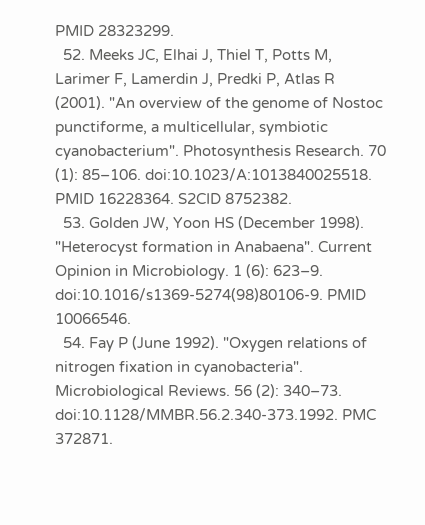PMID 28323299.
  52. Meeks JC, Elhai J, Thiel T, Potts M, Larimer F, Lamerdin J, Predki P, Atlas R (2001). "An overview of the genome of Nostoc punctiforme, a multicellular, symbiotic cyanobacterium". Photosynthesis Research. 70 (1): 85–106. doi:10.1023/A:1013840025518. PMID 16228364. S2CID 8752382.
  53. Golden JW, Yoon HS (December 1998). "Heterocyst formation in Anabaena". Current Opinion in Microbiology. 1 (6): 623–9. doi:10.1016/s1369-5274(98)80106-9. PMID 10066546.
  54. Fay P (June 1992). "Oxygen relations of nitrogen fixation in cyanobacteria". Microbiological Reviews. 56 (2): 340–73. doi:10.1128/MMBR.56.2.340-373.1992. PMC 372871.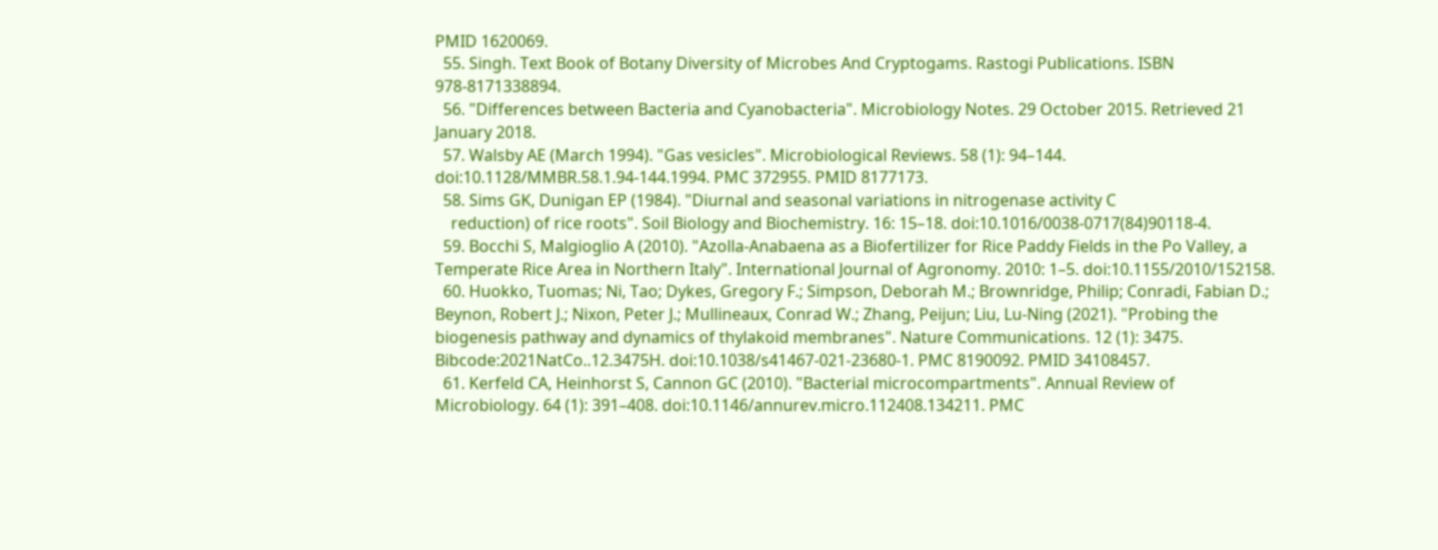PMID 1620069.
  55. Singh. Text Book of Botany Diversity of Microbes And Cryptogams. Rastogi Publications. ISBN 978-8171338894.
  56. "Differences between Bacteria and Cyanobacteria". Microbiology Notes. 29 October 2015. Retrieved 21 January 2018.
  57. Walsby AE (March 1994). "Gas vesicles". Microbiological Reviews. 58 (1): 94–144. doi:10.1128/MMBR.58.1.94-144.1994. PMC 372955. PMID 8177173.
  58. Sims GK, Dunigan EP (1984). "Diurnal and seasonal variations in nitrogenase activity C
    reduction) of rice roots". Soil Biology and Biochemistry. 16: 15–18. doi:10.1016/0038-0717(84)90118-4.
  59. Bocchi S, Malgioglio A (2010). "Azolla-Anabaena as a Biofertilizer for Rice Paddy Fields in the Po Valley, a Temperate Rice Area in Northern Italy". International Journal of Agronomy. 2010: 1–5. doi:10.1155/2010/152158.
  60. Huokko, Tuomas; Ni, Tao; Dykes, Gregory F.; Simpson, Deborah M.; Brownridge, Philip; Conradi, Fabian D.; Beynon, Robert J.; Nixon, Peter J.; Mullineaux, Conrad W.; Zhang, Peijun; Liu, Lu-Ning (2021). "Probing the biogenesis pathway and dynamics of thylakoid membranes". Nature Communications. 12 (1): 3475. Bibcode:2021NatCo..12.3475H. doi:10.1038/s41467-021-23680-1. PMC 8190092. PMID 34108457.
  61. Kerfeld CA, Heinhorst S, Cannon GC (2010). "Bacterial microcompartments". Annual Review of Microbiology. 64 (1): 391–408. doi:10.1146/annurev.micro.112408.134211. PMC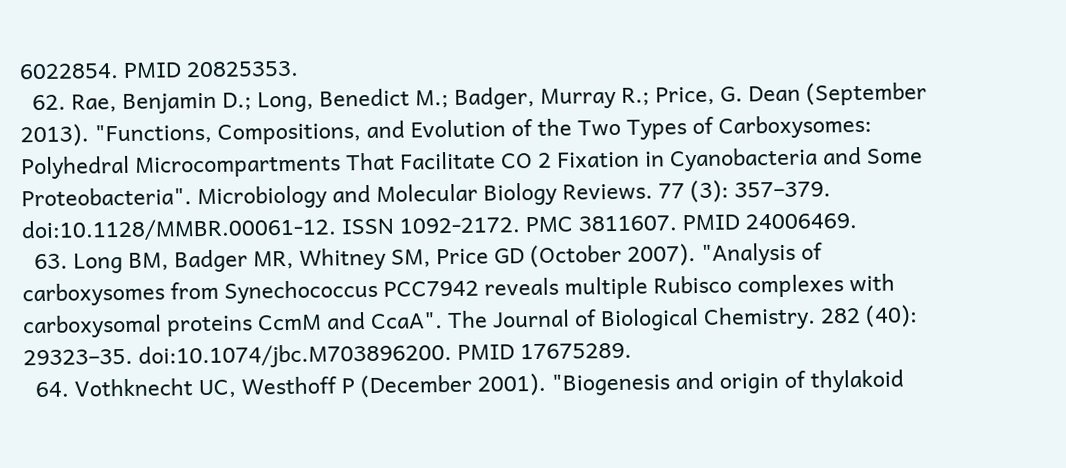6022854. PMID 20825353.
  62. Rae, Benjamin D.; Long, Benedict M.; Badger, Murray R.; Price, G. Dean (September 2013). "Functions, Compositions, and Evolution of the Two Types of Carboxysomes: Polyhedral Microcompartments That Facilitate CO 2 Fixation in Cyanobacteria and Some Proteobacteria". Microbiology and Molecular Biology Reviews. 77 (3): 357–379. doi:10.1128/MMBR.00061-12. ISSN 1092-2172. PMC 3811607. PMID 24006469.
  63. Long BM, Badger MR, Whitney SM, Price GD (October 2007). "Analysis of carboxysomes from Synechococcus PCC7942 reveals multiple Rubisco complexes with carboxysomal proteins CcmM and CcaA". The Journal of Biological Chemistry. 282 (40): 29323–35. doi:10.1074/jbc.M703896200. PMID 17675289.
  64. Vothknecht UC, Westhoff P (December 2001). "Biogenesis and origin of thylakoid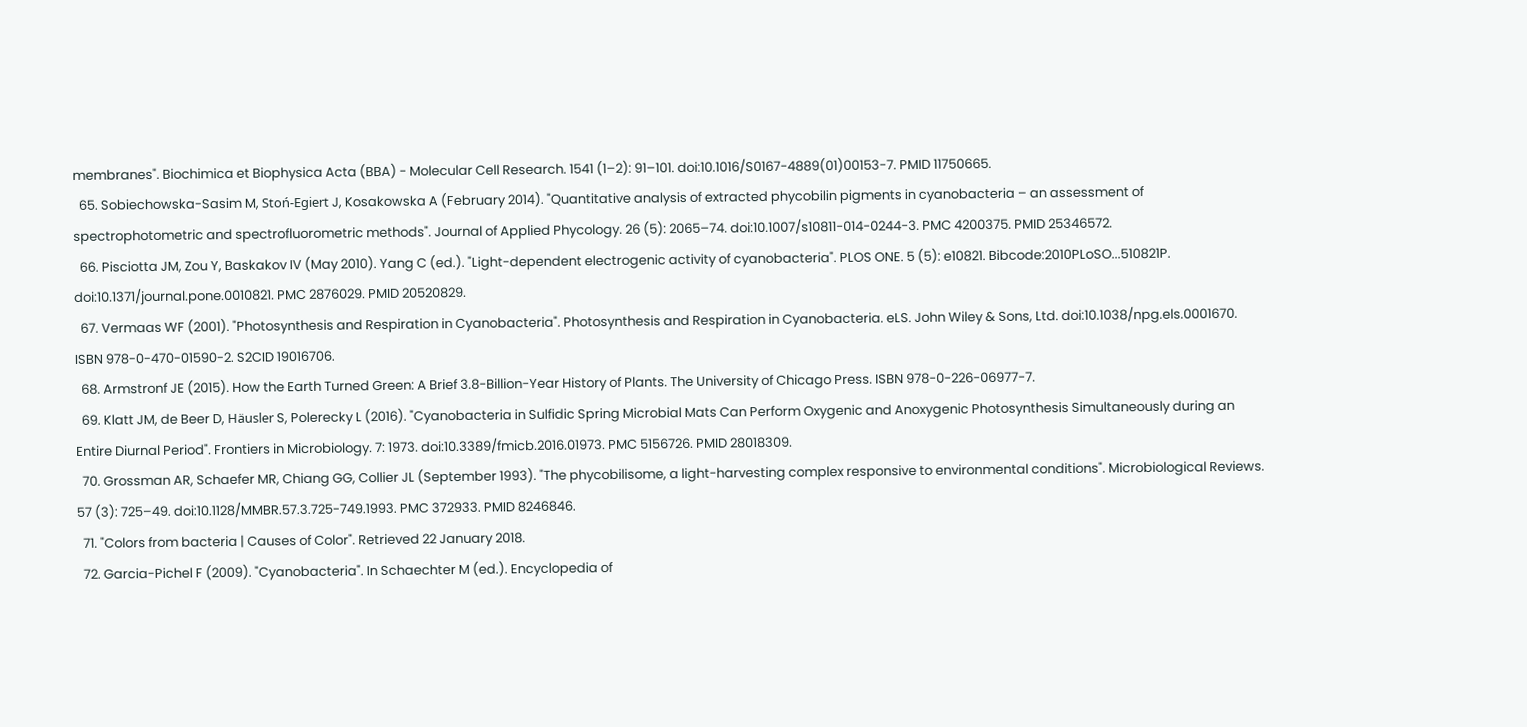membranes". Biochimica et Biophysica Acta (BBA) - Molecular Cell Research. 1541 (1–2): 91–101. doi:10.1016/S0167-4889(01)00153-7. PMID 11750665.
  65. Sobiechowska-Sasim M, Stoń-Egiert J, Kosakowska A (February 2014). "Quantitative analysis of extracted phycobilin pigments in cyanobacteria – an assessment of spectrophotometric and spectrofluorometric methods". Journal of Applied Phycology. 26 (5): 2065–74. doi:10.1007/s10811-014-0244-3. PMC 4200375. PMID 25346572.
  66. Pisciotta JM, Zou Y, Baskakov IV (May 2010). Yang C (ed.). "Light-dependent electrogenic activity of cyanobacteria". PLOS ONE. 5 (5): e10821. Bibcode:2010PLoSO...510821P. doi:10.1371/journal.pone.0010821. PMC 2876029. PMID 20520829.
  67. Vermaas WF (2001). "Photosynthesis and Respiration in Cyanobacteria". Photosynthesis and Respiration in Cyanobacteria. eLS. John Wiley & Sons, Ltd. doi:10.1038/npg.els.0001670. ISBN 978-0-470-01590-2. S2CID 19016706.
  68. Armstronf JE (2015). How the Earth Turned Green: A Brief 3.8-Billion-Year History of Plants. The University of Chicago Press. ISBN 978-0-226-06977-7.
  69. Klatt JM, de Beer D, Häusler S, Polerecky L (2016). "Cyanobacteria in Sulfidic Spring Microbial Mats Can Perform Oxygenic and Anoxygenic Photosynthesis Simultaneously during an Entire Diurnal Period". Frontiers in Microbiology. 7: 1973. doi:10.3389/fmicb.2016.01973. PMC 5156726. PMID 28018309.
  70. Grossman AR, Schaefer MR, Chiang GG, Collier JL (September 1993). "The phycobilisome, a light-harvesting complex responsive to environmental conditions". Microbiological Reviews. 57 (3): 725–49. doi:10.1128/MMBR.57.3.725-749.1993. PMC 372933. PMID 8246846.
  71. "Colors from bacteria | Causes of Color". Retrieved 22 January 2018.
  72. Garcia-Pichel F (2009). "Cyanobacteria". In Schaechter M (ed.). Encyclopedia of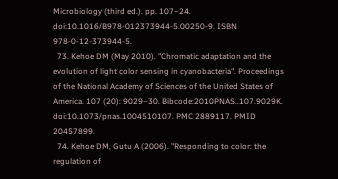Microbiology (third ed.). pp. 107–24. doi:10.1016/B978-012373944-5.00250-9. ISBN 978-0-12-373944-5.
  73. Kehoe DM (May 2010). "Chromatic adaptation and the evolution of light color sensing in cyanobacteria". Proceedings of the National Academy of Sciences of the United States of America. 107 (20): 9029–30. Bibcode:2010PNAS..107.9029K. doi:10.1073/pnas.1004510107. PMC 2889117. PMID 20457899.
  74. Kehoe DM, Gutu A (2006). "Responding to color: the regulation of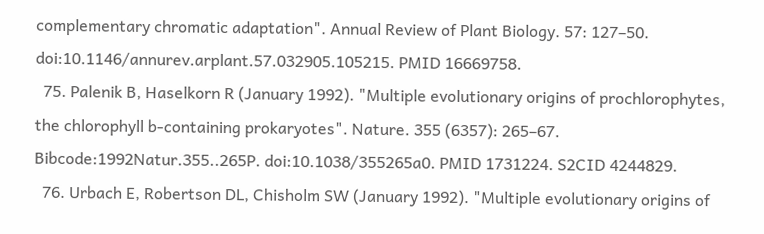complementary chromatic adaptation". Annual Review of Plant Biology. 57: 127–50. doi:10.1146/annurev.arplant.57.032905.105215. PMID 16669758.
  75. Palenik B, Haselkorn R (January 1992). "Multiple evolutionary origins of prochlorophytes, the chlorophyll b-containing prokaryotes". Nature. 355 (6357): 265–67. Bibcode:1992Natur.355..265P. doi:10.1038/355265a0. PMID 1731224. S2CID 4244829.
  76. Urbach E, Robertson DL, Chisholm SW (January 1992). "Multiple evolutionary origins of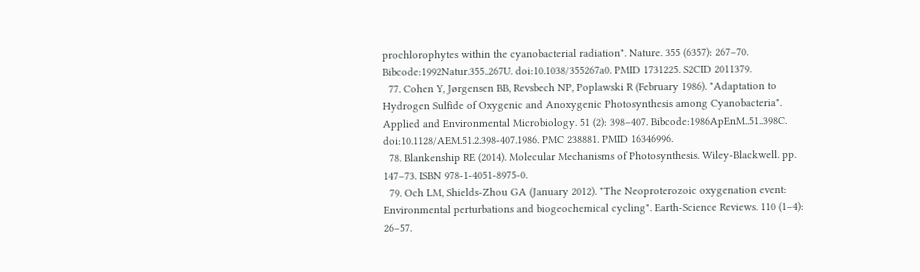prochlorophytes within the cyanobacterial radiation". Nature. 355 (6357): 267–70. Bibcode:1992Natur.355..267U. doi:10.1038/355267a0. PMID 1731225. S2CID 2011379.
  77. Cohen Y, Jørgensen BB, Revsbech NP, Poplawski R (February 1986). "Adaptation to Hydrogen Sulfide of Oxygenic and Anoxygenic Photosynthesis among Cyanobacteria". Applied and Environmental Microbiology. 51 (2): 398–407. Bibcode:1986ApEnM..51..398C. doi:10.1128/AEM.51.2.398-407.1986. PMC 238881. PMID 16346996.
  78. Blankenship RE (2014). Molecular Mechanisms of Photosynthesis. Wiley-Blackwell. pp. 147–73. ISBN 978-1-4051-8975-0.
  79. Och LM, Shields-Zhou GA (January 2012). "The Neoproterozoic oxygenation event: Environmental perturbations and biogeochemical cycling". Earth-Science Reviews. 110 (1–4): 26–57.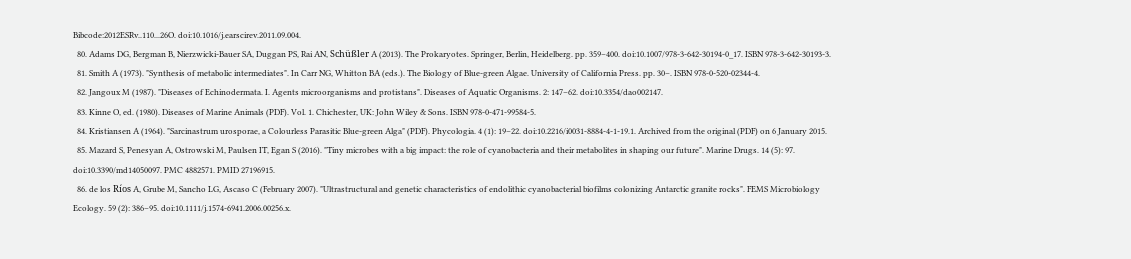Bibcode:2012ESRv..110...26O. doi:10.1016/j.earscirev.2011.09.004.
  80. Adams DG, Bergman B, Nierzwicki-Bauer SA, Duggan PS, Rai AN, Schüßler A (2013). The Prokaryotes. Springer, Berlin, Heidelberg. pp. 359–400. doi:10.1007/978-3-642-30194-0_17. ISBN 978-3-642-30193-3.
  81. Smith A (1973). "Synthesis of metabolic intermediates". In Carr NG, Whitton BA (eds.). The Biology of Blue-green Algae. University of California Press. pp. 30–. ISBN 978-0-520-02344-4.
  82. Jangoux M (1987). "Diseases of Echinodermata. I. Agents microorganisms and protistans". Diseases of Aquatic Organisms. 2: 147–62. doi:10.3354/dao002147.
  83. Kinne O, ed. (1980). Diseases of Marine Animals (PDF). Vol. 1. Chichester, UK: John Wiley & Sons. ISBN 978-0-471-99584-5.
  84. Kristiansen A (1964). "Sarcinastrum urosporae, a Colourless Parasitic Blue-green Alga" (PDF). Phycologia. 4 (1): 19–22. doi:10.2216/i0031-8884-4-1-19.1. Archived from the original (PDF) on 6 January 2015.
  85. Mazard S, Penesyan A, Ostrowski M, Paulsen IT, Egan S (2016). "Tiny microbes with a big impact: the role of cyanobacteria and their metabolites in shaping our future". Marine Drugs. 14 (5): 97. doi:10.3390/md14050097. PMC 4882571. PMID 27196915.
  86. de los Ríos A, Grube M, Sancho LG, Ascaso C (February 2007). "Ultrastructural and genetic characteristics of endolithic cyanobacterial biofilms colonizing Antarctic granite rocks". FEMS Microbiology Ecology. 59 (2): 386–95. doi:10.1111/j.1574-6941.2006.00256.x.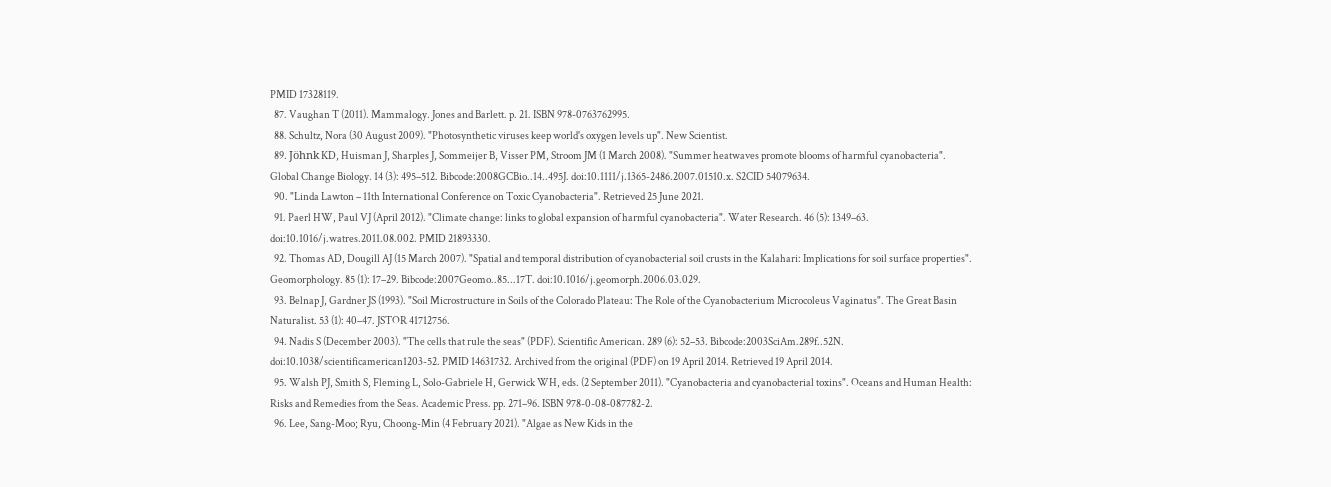PMID 17328119.
  87. Vaughan T (2011). Mammalogy. Jones and Barlett. p. 21. ISBN 978-0763762995.
  88. Schultz, Nora (30 August 2009). "Photosynthetic viruses keep world's oxygen levels up". New Scientist.
  89. Jöhnk KD, Huisman J, Sharples J, Sommeijer B, Visser PM, Stroom JM (1 March 2008). "Summer heatwaves promote blooms of harmful cyanobacteria". Global Change Biology. 14 (3): 495–512. Bibcode:2008GCBio..14..495J. doi:10.1111/j.1365-2486.2007.01510.x. S2CID 54079634.
  90. "Linda Lawton – 11th International Conference on Toxic Cyanobacteria". Retrieved 25 June 2021.
  91. Paerl HW, Paul VJ (April 2012). "Climate change: links to global expansion of harmful cyanobacteria". Water Research. 46 (5): 1349–63. doi:10.1016/j.watres.2011.08.002. PMID 21893330.
  92. Thomas AD, Dougill AJ (15 March 2007). "Spatial and temporal distribution of cyanobacterial soil crusts in the Kalahari: Implications for soil surface properties". Geomorphology. 85 (1): 17–29. Bibcode:2007Geomo..85...17T. doi:10.1016/j.geomorph.2006.03.029.
  93. Belnap J, Gardner JS (1993). "Soil Microstructure in Soils of the Colorado Plateau: The Role of the Cyanobacterium Microcoleus Vaginatus". The Great Basin Naturalist. 53 (1): 40–47. JSTOR 41712756.
  94. Nadis S (December 2003). "The cells that rule the seas" (PDF). Scientific American. 289 (6): 52–53. Bibcode:2003SciAm.289f..52N. doi:10.1038/scientificamerican1203-52. PMID 14631732. Archived from the original (PDF) on 19 April 2014. Retrieved 19 April 2014.
  95. Walsh PJ, Smith S, Fleming L, Solo-Gabriele H, Gerwick WH, eds. (2 September 2011). "Cyanobacteria and cyanobacterial toxins". Oceans and Human Health: Risks and Remedies from the Seas. Academic Press. pp. 271–96. ISBN 978-0-08-087782-2.
  96. Lee, Sang-Moo; Ryu, Choong-Min (4 February 2021). "Algae as New Kids in the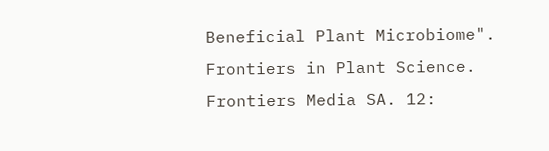Beneficial Plant Microbiome". Frontiers in Plant Science. Frontiers Media SA. 12: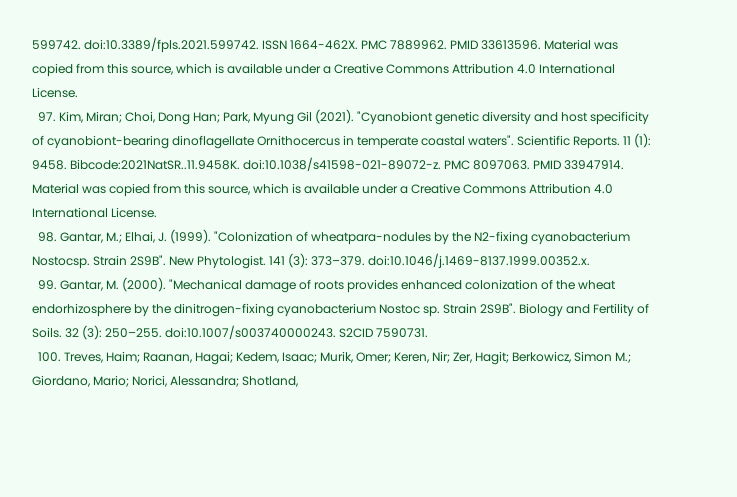599742. doi:10.3389/fpls.2021.599742. ISSN 1664-462X. PMC 7889962. PMID 33613596. Material was copied from this source, which is available under a Creative Commons Attribution 4.0 International License.
  97. Kim, Miran; Choi, Dong Han; Park, Myung Gil (2021). "Cyanobiont genetic diversity and host specificity of cyanobiont-bearing dinoflagellate Ornithocercus in temperate coastal waters". Scientific Reports. 11 (1): 9458. Bibcode:2021NatSR..11.9458K. doi:10.1038/s41598-021-89072-z. PMC 8097063. PMID 33947914. Material was copied from this source, which is available under a Creative Commons Attribution 4.0 International License.
  98. Gantar, M.; Elhai, J. (1999). "Colonization of wheatpara-nodules by the N2-fixing cyanobacterium Nostocsp. Strain 2S9B". New Phytologist. 141 (3): 373–379. doi:10.1046/j.1469-8137.1999.00352.x.
  99. Gantar, M. (2000). "Mechanical damage of roots provides enhanced colonization of the wheat endorhizosphere by the dinitrogen-fixing cyanobacterium Nostoc sp. Strain 2S9B". Biology and Fertility of Soils. 32 (3): 250–255. doi:10.1007/s003740000243. S2CID 7590731.
  100. Treves, Haim; Raanan, Hagai; Kedem, Isaac; Murik, Omer; Keren, Nir; Zer, Hagit; Berkowicz, Simon M.; Giordano, Mario; Norici, Alessandra; Shotland,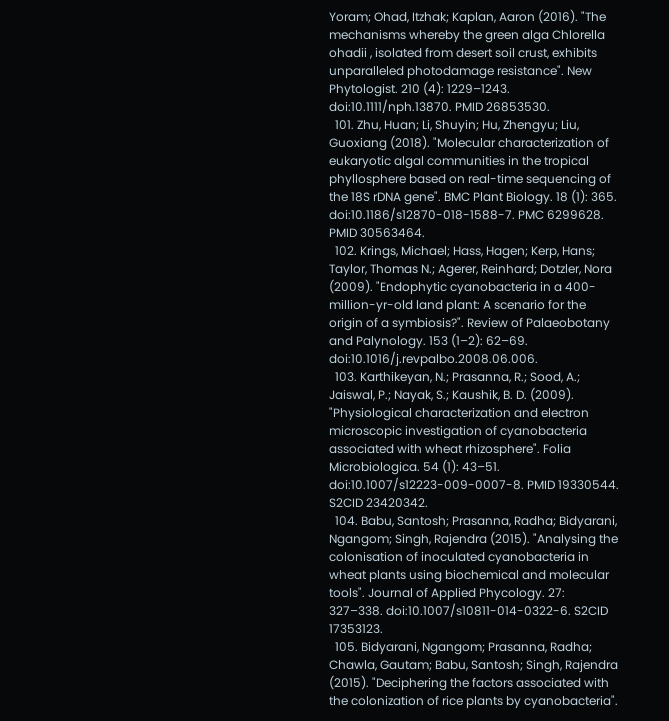Yoram; Ohad, Itzhak; Kaplan, Aaron (2016). "The mechanisms whereby the green alga Chlorella ohadii , isolated from desert soil crust, exhibits unparalleled photodamage resistance". New Phytologist. 210 (4): 1229–1243. doi:10.1111/nph.13870. PMID 26853530.
  101. Zhu, Huan; Li, Shuyin; Hu, Zhengyu; Liu, Guoxiang (2018). "Molecular characterization of eukaryotic algal communities in the tropical phyllosphere based on real-time sequencing of the 18S rDNA gene". BMC Plant Biology. 18 (1): 365. doi:10.1186/s12870-018-1588-7. PMC 6299628. PMID 30563464.
  102. Krings, Michael; Hass, Hagen; Kerp, Hans; Taylor, Thomas N.; Agerer, Reinhard; Dotzler, Nora (2009). "Endophytic cyanobacteria in a 400-million-yr-old land plant: A scenario for the origin of a symbiosis?". Review of Palaeobotany and Palynology. 153 (1–2): 62–69. doi:10.1016/j.revpalbo.2008.06.006.
  103. Karthikeyan, N.; Prasanna, R.; Sood, A.; Jaiswal, P.; Nayak, S.; Kaushik, B. D. (2009). "Physiological characterization and electron microscopic investigation of cyanobacteria associated with wheat rhizosphere". Folia Microbiologica. 54 (1): 43–51. doi:10.1007/s12223-009-0007-8. PMID 19330544. S2CID 23420342.
  104. Babu, Santosh; Prasanna, Radha; Bidyarani, Ngangom; Singh, Rajendra (2015). "Analysing the colonisation of inoculated cyanobacteria in wheat plants using biochemical and molecular tools". Journal of Applied Phycology. 27: 327–338. doi:10.1007/s10811-014-0322-6. S2CID 17353123.
  105. Bidyarani, Ngangom; Prasanna, Radha; Chawla, Gautam; Babu, Santosh; Singh, Rajendra (2015). "Deciphering the factors associated with the colonization of rice plants by cyanobacteria".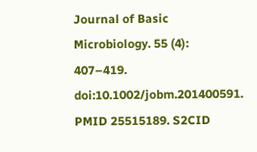Journal of Basic Microbiology. 55 (4): 407–419. doi:10.1002/jobm.201400591. PMID 25515189. S2CID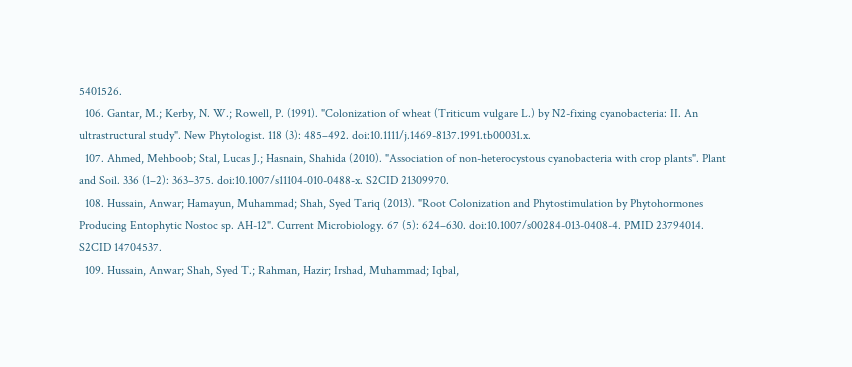5401526.
  106. Gantar, M.; Kerby, N. W.; Rowell, P. (1991). "Colonization of wheat (Triticum vulgare L.) by N2-fixing cyanobacteria: II. An ultrastructural study". New Phytologist. 118 (3): 485–492. doi:10.1111/j.1469-8137.1991.tb00031.x.
  107. Ahmed, Mehboob; Stal, Lucas J.; Hasnain, Shahida (2010). "Association of non-heterocystous cyanobacteria with crop plants". Plant and Soil. 336 (1–2): 363–375. doi:10.1007/s11104-010-0488-x. S2CID 21309970.
  108. Hussain, Anwar; Hamayun, Muhammad; Shah, Syed Tariq (2013). "Root Colonization and Phytostimulation by Phytohormones Producing Entophytic Nostoc sp. AH-12". Current Microbiology. 67 (5): 624–630. doi:10.1007/s00284-013-0408-4. PMID 23794014. S2CID 14704537.
  109. Hussain, Anwar; Shah, Syed T.; Rahman, Hazir; Irshad, Muhammad; Iqbal,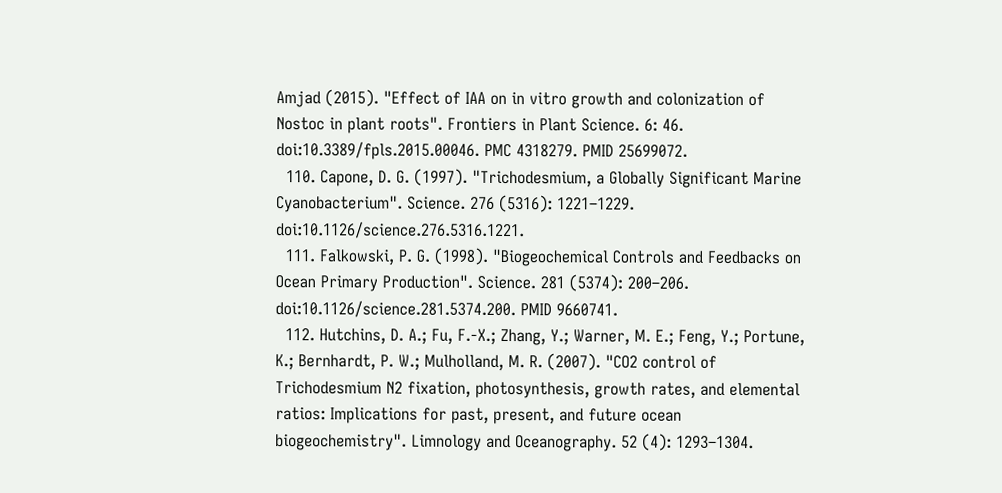Amjad (2015). "Effect of IAA on in vitro growth and colonization of Nostoc in plant roots". Frontiers in Plant Science. 6: 46. doi:10.3389/fpls.2015.00046. PMC 4318279. PMID 25699072.
  110. Capone, D. G. (1997). "Trichodesmium, a Globally Significant Marine Cyanobacterium". Science. 276 (5316): 1221–1229. doi:10.1126/science.276.5316.1221.
  111. Falkowski, P. G. (1998). "Biogeochemical Controls and Feedbacks on Ocean Primary Production". Science. 281 (5374): 200–206. doi:10.1126/science.281.5374.200. PMID 9660741.
  112. Hutchins, D. A.; Fu, F.-X.; Zhang, Y.; Warner, M. E.; Feng, Y.; Portune, K.; Bernhardt, P. W.; Mulholland, M. R. (2007). "CO2 control of Trichodesmium N2 fixation, photosynthesis, growth rates, and elemental ratios: Implications for past, present, and future ocean biogeochemistry". Limnology and Oceanography. 52 (4): 1293–1304.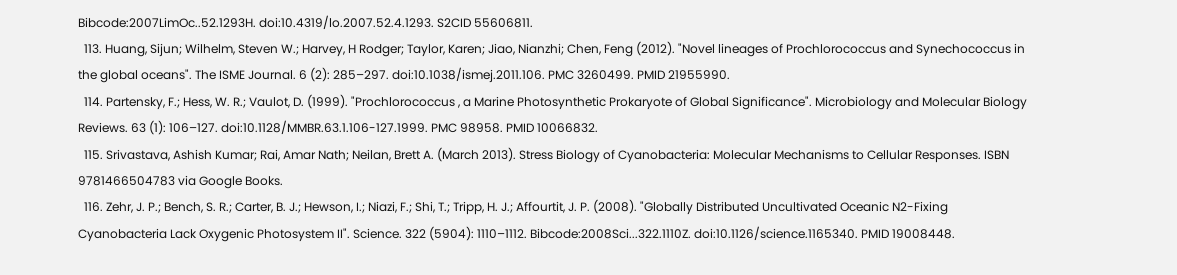Bibcode:2007LimOc..52.1293H. doi:10.4319/lo.2007.52.4.1293. S2CID 55606811.
  113. Huang, Sijun; Wilhelm, Steven W.; Harvey, H Rodger; Taylor, Karen; Jiao, Nianzhi; Chen, Feng (2012). "Novel lineages of Prochlorococcus and Synechococcus in the global oceans". The ISME Journal. 6 (2): 285–297. doi:10.1038/ismej.2011.106. PMC 3260499. PMID 21955990.
  114. Partensky, F.; Hess, W. R.; Vaulot, D. (1999). "Prochlorococcus , a Marine Photosynthetic Prokaryote of Global Significance". Microbiology and Molecular Biology Reviews. 63 (1): 106–127. doi:10.1128/MMBR.63.1.106-127.1999. PMC 98958. PMID 10066832.
  115. Srivastava, Ashish Kumar; Rai, Amar Nath; Neilan, Brett A. (March 2013). Stress Biology of Cyanobacteria: Molecular Mechanisms to Cellular Responses. ISBN 9781466504783 via Google Books.
  116. Zehr, J. P.; Bench, S. R.; Carter, B. J.; Hewson, I.; Niazi, F.; Shi, T.; Tripp, H. J.; Affourtit, J. P. (2008). "Globally Distributed Uncultivated Oceanic N2-Fixing Cyanobacteria Lack Oxygenic Photosystem II". Science. 322 (5904): 1110–1112. Bibcode:2008Sci...322.1110Z. doi:10.1126/science.1165340. PMID 19008448.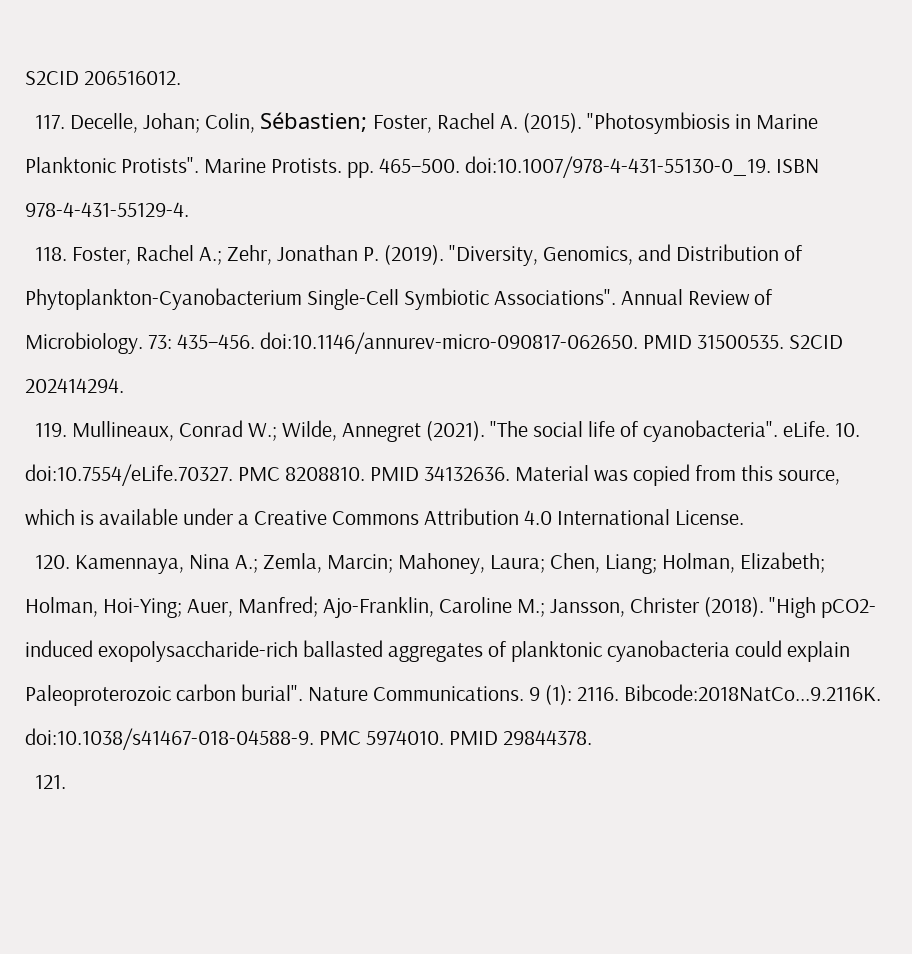S2CID 206516012.
  117. Decelle, Johan; Colin, Sébastien; Foster, Rachel A. (2015). "Photosymbiosis in Marine Planktonic Protists". Marine Protists. pp. 465–500. doi:10.1007/978-4-431-55130-0_19. ISBN 978-4-431-55129-4.
  118. Foster, Rachel A.; Zehr, Jonathan P. (2019). "Diversity, Genomics, and Distribution of Phytoplankton-Cyanobacterium Single-Cell Symbiotic Associations". Annual Review of Microbiology. 73: 435–456. doi:10.1146/annurev-micro-090817-062650. PMID 31500535. S2CID 202414294.
  119. Mullineaux, Conrad W.; Wilde, Annegret (2021). "The social life of cyanobacteria". eLife. 10. doi:10.7554/eLife.70327. PMC 8208810. PMID 34132636. Material was copied from this source, which is available under a Creative Commons Attribution 4.0 International License.
  120. Kamennaya, Nina A.; Zemla, Marcin; Mahoney, Laura; Chen, Liang; Holman, Elizabeth; Holman, Hoi-Ying; Auer, Manfred; Ajo-Franklin, Caroline M.; Jansson, Christer (2018). "High pCO2-induced exopolysaccharide-rich ballasted aggregates of planktonic cyanobacteria could explain Paleoproterozoic carbon burial". Nature Communications. 9 (1): 2116. Bibcode:2018NatCo...9.2116K. doi:10.1038/s41467-018-04588-9. PMC 5974010. PMID 29844378.
  121.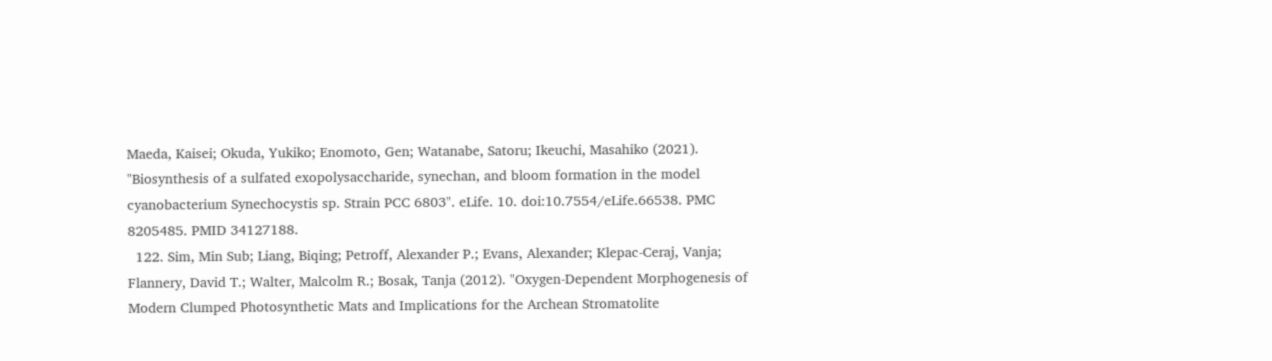Maeda, Kaisei; Okuda, Yukiko; Enomoto, Gen; Watanabe, Satoru; Ikeuchi, Masahiko (2021). "Biosynthesis of a sulfated exopolysaccharide, synechan, and bloom formation in the model cyanobacterium Synechocystis sp. Strain PCC 6803". eLife. 10. doi:10.7554/eLife.66538. PMC 8205485. PMID 34127188.
  122. Sim, Min Sub; Liang, Biqing; Petroff, Alexander P.; Evans, Alexander; Klepac-Ceraj, Vanja; Flannery, David T.; Walter, Malcolm R.; Bosak, Tanja (2012). "Oxygen-Dependent Morphogenesis of Modern Clumped Photosynthetic Mats and Implications for the Archean Stromatolite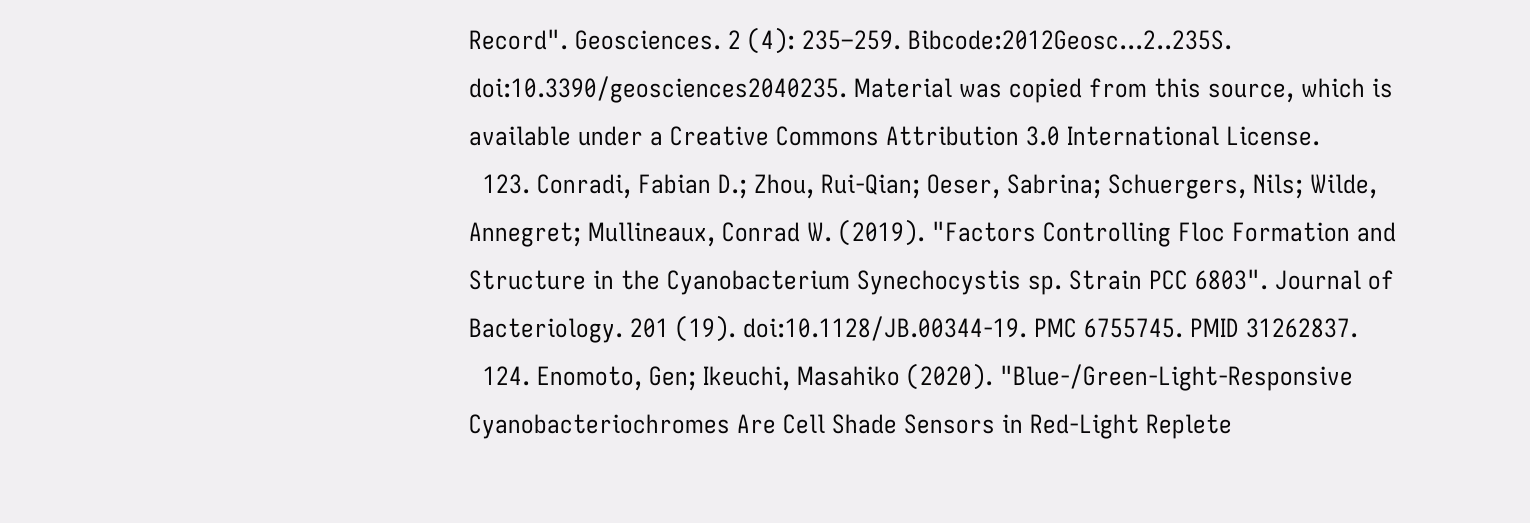Record". Geosciences. 2 (4): 235–259. Bibcode:2012Geosc...2..235S. doi:10.3390/geosciences2040235. Material was copied from this source, which is available under a Creative Commons Attribution 3.0 International License.
  123. Conradi, Fabian D.; Zhou, Rui-Qian; Oeser, Sabrina; Schuergers, Nils; Wilde, Annegret; Mullineaux, Conrad W. (2019). "Factors Controlling Floc Formation and Structure in the Cyanobacterium Synechocystis sp. Strain PCC 6803". Journal of Bacteriology. 201 (19). doi:10.1128/JB.00344-19. PMC 6755745. PMID 31262837.
  124. Enomoto, Gen; Ikeuchi, Masahiko (2020). "Blue-/Green-Light-Responsive Cyanobacteriochromes Are Cell Shade Sensors in Red-Light Replete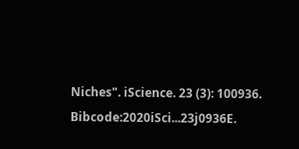Niches". iScience. 23 (3): 100936. Bibcode:2020iSci...23j0936E.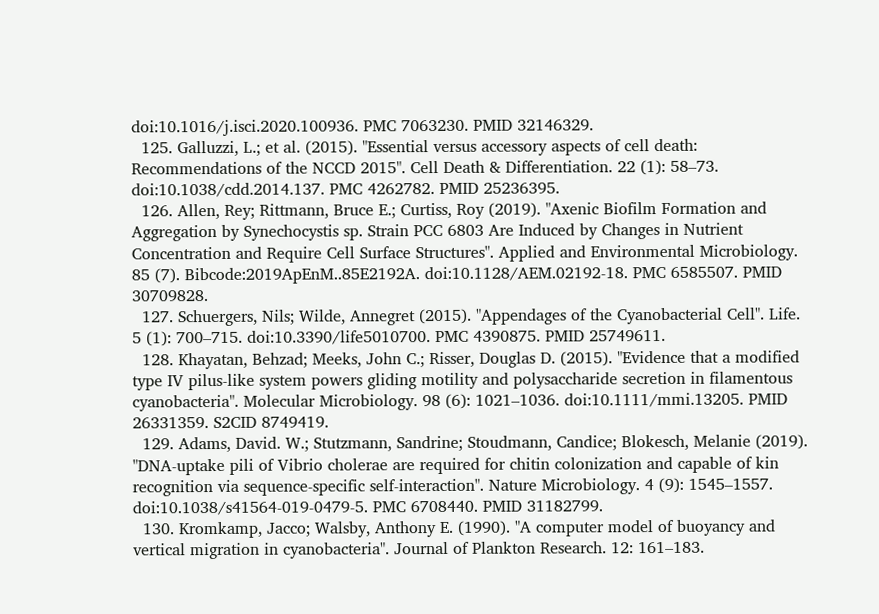doi:10.1016/j.isci.2020.100936. PMC 7063230. PMID 32146329.
  125. Galluzzi, L.; et al. (2015). "Essential versus accessory aspects of cell death: Recommendations of the NCCD 2015". Cell Death & Differentiation. 22 (1): 58–73. doi:10.1038/cdd.2014.137. PMC 4262782. PMID 25236395.
  126. Allen, Rey; Rittmann, Bruce E.; Curtiss, Roy (2019). "Axenic Biofilm Formation and Aggregation by Synechocystis sp. Strain PCC 6803 Are Induced by Changes in Nutrient Concentration and Require Cell Surface Structures". Applied and Environmental Microbiology. 85 (7). Bibcode:2019ApEnM..85E2192A. doi:10.1128/AEM.02192-18. PMC 6585507. PMID 30709828.
  127. Schuergers, Nils; Wilde, Annegret (2015). "Appendages of the Cyanobacterial Cell". Life. 5 (1): 700–715. doi:10.3390/life5010700. PMC 4390875. PMID 25749611.
  128. Khayatan, Behzad; Meeks, John C.; Risser, Douglas D. (2015). "Evidence that a modified type IV pilus-like system powers gliding motility and polysaccharide secretion in filamentous cyanobacteria". Molecular Microbiology. 98 (6): 1021–1036. doi:10.1111/mmi.13205. PMID 26331359. S2CID 8749419.
  129. Adams, David. W.; Stutzmann, Sandrine; Stoudmann, Candice; Blokesch, Melanie (2019). "DNA-uptake pili of Vibrio cholerae are required for chitin colonization and capable of kin recognition via sequence-specific self-interaction". Nature Microbiology. 4 (9): 1545–1557. doi:10.1038/s41564-019-0479-5. PMC 6708440. PMID 31182799.
  130. Kromkamp, Jacco; Walsby, Anthony E. (1990). "A computer model of buoyancy and vertical migration in cyanobacteria". Journal of Plankton Research. 12: 161–183.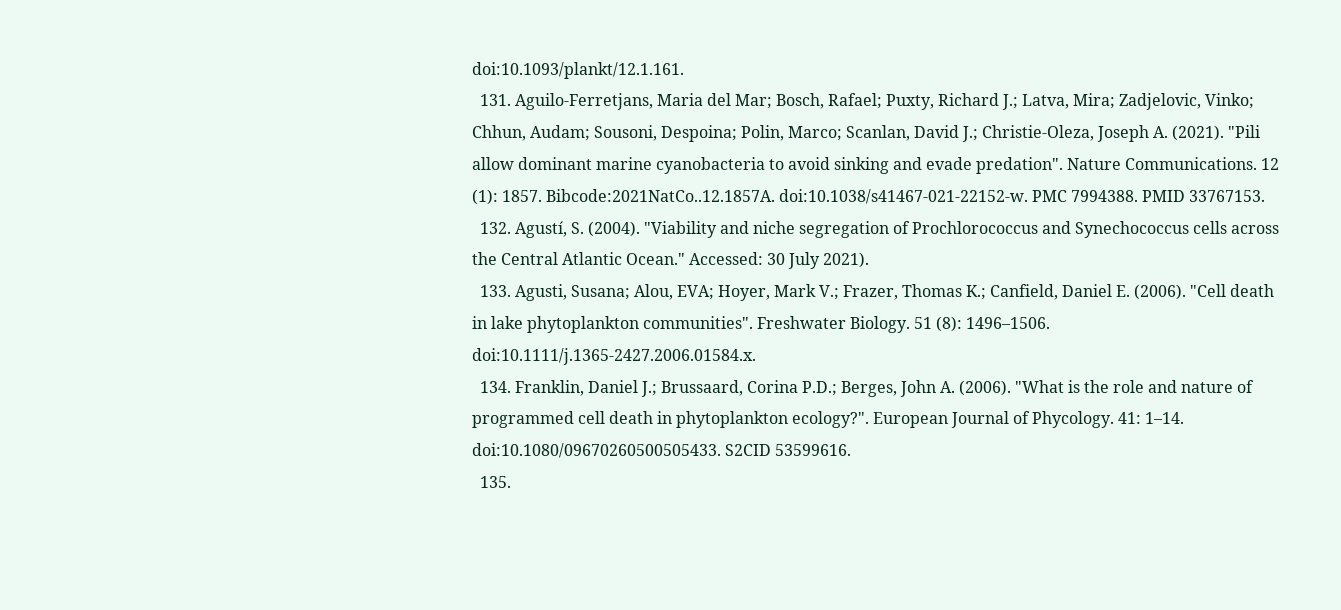doi:10.1093/plankt/12.1.161.
  131. Aguilo-Ferretjans, Maria del Mar; Bosch, Rafael; Puxty, Richard J.; Latva, Mira; Zadjelovic, Vinko; Chhun, Audam; Sousoni, Despoina; Polin, Marco; Scanlan, David J.; Christie-Oleza, Joseph A. (2021). "Pili allow dominant marine cyanobacteria to avoid sinking and evade predation". Nature Communications. 12 (1): 1857. Bibcode:2021NatCo..12.1857A. doi:10.1038/s41467-021-22152-w. PMC 7994388. PMID 33767153.
  132. Agustí, S. (2004). "Viability and niche segregation of Prochlorococcus and Synechococcus cells across the Central Atlantic Ocean." Accessed: 30 July 2021).
  133. Agusti, Susana; Alou, EVA; Hoyer, Mark V.; Frazer, Thomas K.; Canfield, Daniel E. (2006). "Cell death in lake phytoplankton communities". Freshwater Biology. 51 (8): 1496–1506. doi:10.1111/j.1365-2427.2006.01584.x.
  134. Franklin, Daniel J.; Brussaard, Corina P.D.; Berges, John A. (2006). "What is the role and nature of programmed cell death in phytoplankton ecology?". European Journal of Phycology. 41: 1–14. doi:10.1080/09670260500505433. S2CID 53599616.
  135.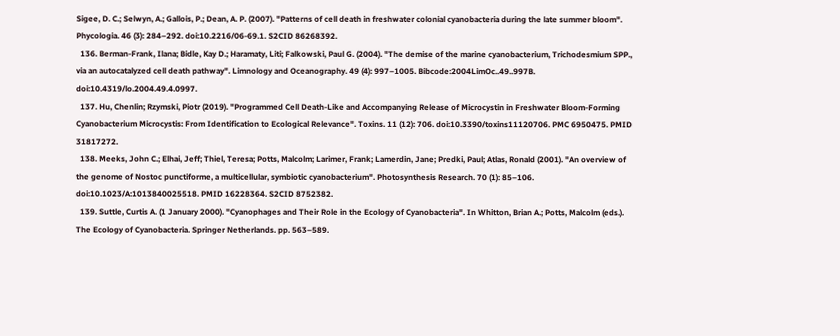Sigee, D. C.; Selwyn, A.; Gallois, P.; Dean, A. P. (2007). "Patterns of cell death in freshwater colonial cyanobacteria during the late summer bloom". Phycologia. 46 (3): 284–292. doi:10.2216/06-69.1. S2CID 86268392.
  136. Berman-Frank, Ilana; Bidle, Kay D.; Haramaty, Liti; Falkowski, Paul G. (2004). "The demise of the marine cyanobacterium, Trichodesmium SPP., via an autocatalyzed cell death pathway". Limnology and Oceanography. 49 (4): 997–1005. Bibcode:2004LimOc..49..997B. doi:10.4319/lo.2004.49.4.0997.
  137. Hu, Chenlin; Rzymski, Piotr (2019). "Programmed Cell Death-Like and Accompanying Release of Microcystin in Freshwater Bloom-Forming Cyanobacterium Microcystis: From Identification to Ecological Relevance". Toxins. 11 (12): 706. doi:10.3390/toxins11120706. PMC 6950475. PMID 31817272.
  138. Meeks, John C.; Elhai, Jeff; Thiel, Teresa; Potts, Malcolm; Larimer, Frank; Lamerdin, Jane; Predki, Paul; Atlas, Ronald (2001). "An overview of the genome of Nostoc punctiforme, a multicellular, symbiotic cyanobacterium". Photosynthesis Research. 70 (1): 85–106. doi:10.1023/A:1013840025518. PMID 16228364. S2CID 8752382.
  139. Suttle, Curtis A. (1 January 2000). "Cyanophages and Their Role in the Ecology of Cyanobacteria". In Whitton, Brian A.; Potts, Malcolm (eds.). The Ecology of Cyanobacteria. Springer Netherlands. pp. 563–589.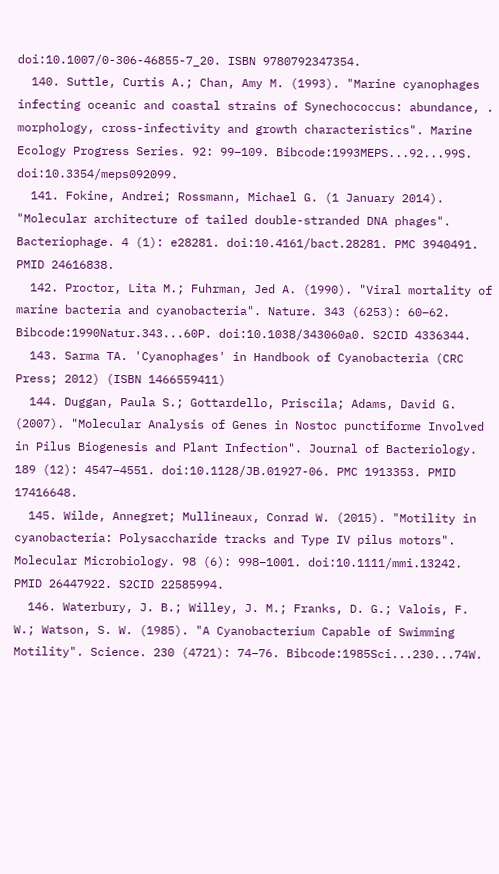doi:10.1007/0-306-46855-7_20. ISBN 9780792347354.
  140. Suttle, Curtis A.; Chan, Amy M. (1993). "Marine cyanophages infecting oceanic and coastal strains of Synechococcus: abundance, . morphology, cross-infectivity and growth characteristics". Marine Ecology Progress Series. 92: 99–109. Bibcode:1993MEPS...92...99S. doi:10.3354/meps092099.
  141. Fokine, Andrei; Rossmann, Michael G. (1 January 2014). "Molecular architecture of tailed double-stranded DNA phages". Bacteriophage. 4 (1): e28281. doi:10.4161/bact.28281. PMC 3940491. PMID 24616838.
  142. Proctor, Lita M.; Fuhrman, Jed A. (1990). "Viral mortality of marine bacteria and cyanobacteria". Nature. 343 (6253): 60–62. Bibcode:1990Natur.343...60P. doi:10.1038/343060a0. S2CID 4336344.
  143. Sarma TA. 'Cyanophages' in Handbook of Cyanobacteria (CRC Press; 2012) (ISBN 1466559411)
  144. Duggan, Paula S.; Gottardello, Priscila; Adams, David G. (2007). "Molecular Analysis of Genes in Nostoc punctiforme Involved in Pilus Biogenesis and Plant Infection". Journal of Bacteriology. 189 (12): 4547–4551. doi:10.1128/JB.01927-06. PMC 1913353. PMID 17416648.
  145. Wilde, Annegret; Mullineaux, Conrad W. (2015). "Motility in cyanobacteria: Polysaccharide tracks and Type IV pilus motors". Molecular Microbiology. 98 (6): 998–1001. doi:10.1111/mmi.13242. PMID 26447922. S2CID 22585994.
  146. Waterbury, J. B.; Willey, J. M.; Franks, D. G.; Valois, F. W.; Watson, S. W. (1985). "A Cyanobacterium Capable of Swimming Motility". Science. 230 (4721): 74–76. Bibcode:1985Sci...230...74W.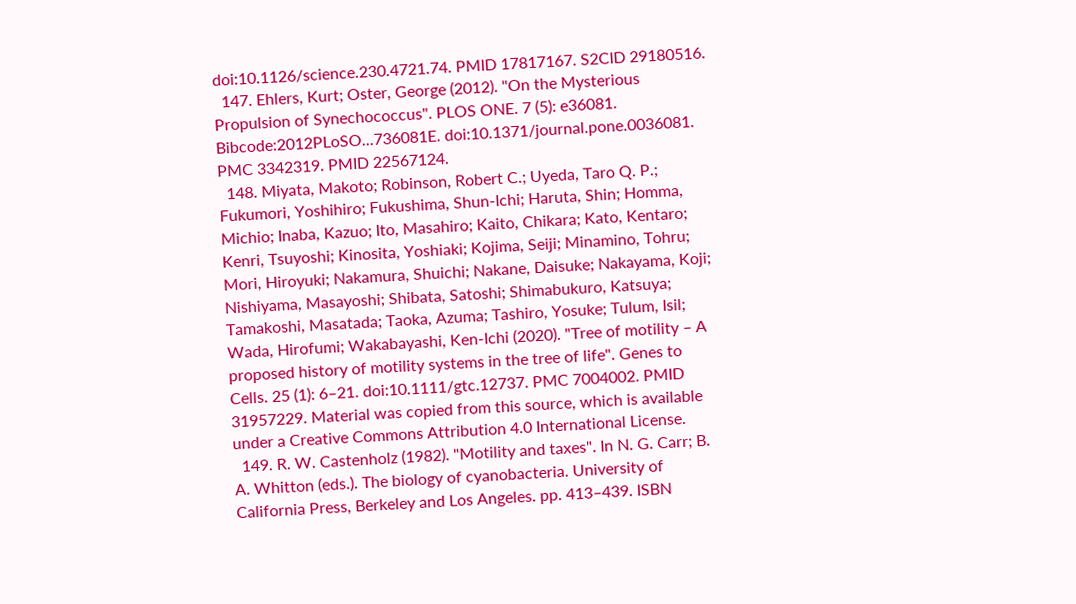doi:10.1126/science.230.4721.74. PMID 17817167. S2CID 29180516.
  147. Ehlers, Kurt; Oster, George (2012). "On the Mysterious Propulsion of Synechococcus". PLOS ONE. 7 (5): e36081. Bibcode:2012PLoSO...736081E. doi:10.1371/journal.pone.0036081. PMC 3342319. PMID 22567124.
  148. Miyata, Makoto; Robinson, Robert C.; Uyeda, Taro Q. P.; Fukumori, Yoshihiro; Fukushima, Shun‐Ichi; Haruta, Shin; Homma, Michio; Inaba, Kazuo; Ito, Masahiro; Kaito, Chikara; Kato, Kentaro; Kenri, Tsuyoshi; Kinosita, Yoshiaki; Kojima, Seiji; Minamino, Tohru; Mori, Hiroyuki; Nakamura, Shuichi; Nakane, Daisuke; Nakayama, Koji; Nishiyama, Masayoshi; Shibata, Satoshi; Shimabukuro, Katsuya; Tamakoshi, Masatada; Taoka, Azuma; Tashiro, Yosuke; Tulum, Isil; Wada, Hirofumi; Wakabayashi, Ken‐Ichi (2020). "Tree of motility – A proposed history of motility systems in the tree of life". Genes to Cells. 25 (1): 6–21. doi:10.1111/gtc.12737. PMC 7004002. PMID 31957229. Material was copied from this source, which is available under a Creative Commons Attribution 4.0 International License.
  149. R. W. Castenholz (1982). "Motility and taxes". In N. G. Carr; B. A. Whitton (eds.). The biology of cyanobacteria. University of California Press, Berkeley and Los Angeles. pp. 413–439. ISBN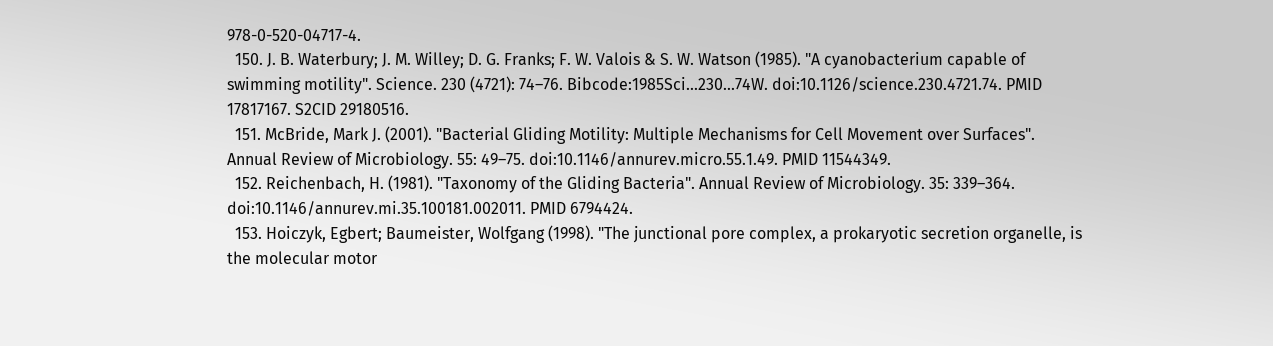978-0-520-04717-4.
  150. J. B. Waterbury; J. M. Willey; D. G. Franks; F. W. Valois & S. W. Watson (1985). "A cyanobacterium capable of swimming motility". Science. 230 (4721): 74–76. Bibcode:1985Sci...230...74W. doi:10.1126/science.230.4721.74. PMID 17817167. S2CID 29180516.
  151. McBride, Mark J. (2001). "Bacterial Gliding Motility: Multiple Mechanisms for Cell Movement over Surfaces". Annual Review of Microbiology. 55: 49–75. doi:10.1146/annurev.micro.55.1.49. PMID 11544349.
  152. Reichenbach, H. (1981). "Taxonomy of the Gliding Bacteria". Annual Review of Microbiology. 35: 339–364. doi:10.1146/annurev.mi.35.100181.002011. PMID 6794424.
  153. Hoiczyk, Egbert; Baumeister, Wolfgang (1998). "The junctional pore complex, a prokaryotic secretion organelle, is the molecular motor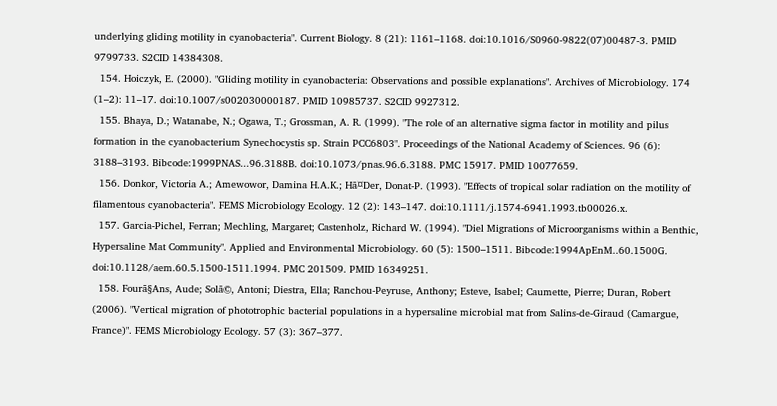underlying gliding motility in cyanobacteria". Current Biology. 8 (21): 1161–1168. doi:10.1016/S0960-9822(07)00487-3. PMID 9799733. S2CID 14384308.
  154. Hoiczyk, E. (2000). "Gliding motility in cyanobacteria: Observations and possible explanations". Archives of Microbiology. 174 (1–2): 11–17. doi:10.1007/s002030000187. PMID 10985737. S2CID 9927312.
  155. Bhaya, D.; Watanabe, N.; Ogawa, T.; Grossman, A. R. (1999). "The role of an alternative sigma factor in motility and pilus formation in the cyanobacterium Synechocystis sp. Strain PCC6803". Proceedings of the National Academy of Sciences. 96 (6): 3188–3193. Bibcode:1999PNAS...96.3188B. doi:10.1073/pnas.96.6.3188. PMC 15917. PMID 10077659.
  156. Donkor, Victoria A.; Amewowor, Damina H.A.K.; Hã¤Der, Donat-P. (1993). "Effects of tropical solar radiation on the motility of filamentous cyanobacteria". FEMS Microbiology Ecology. 12 (2): 143–147. doi:10.1111/j.1574-6941.1993.tb00026.x.
  157. Garcia-Pichel, Ferran; Mechling, Margaret; Castenholz, Richard W. (1994). "Diel Migrations of Microorganisms within a Benthic, Hypersaline Mat Community". Applied and Environmental Microbiology. 60 (5): 1500–1511. Bibcode:1994ApEnM..60.1500G. doi:10.1128/aem.60.5.1500-1511.1994. PMC 201509. PMID 16349251.
  158. Fourã§Ans, Aude; Solã©, Antoni; Diestra, Ella; Ranchou-Peyruse, Anthony; Esteve, Isabel; Caumette, Pierre; Duran, Robert (2006). "Vertical migration of phototrophic bacterial populations in a hypersaline microbial mat from Salins-de-Giraud (Camargue, France)". FEMS Microbiology Ecology. 57 (3): 367–377.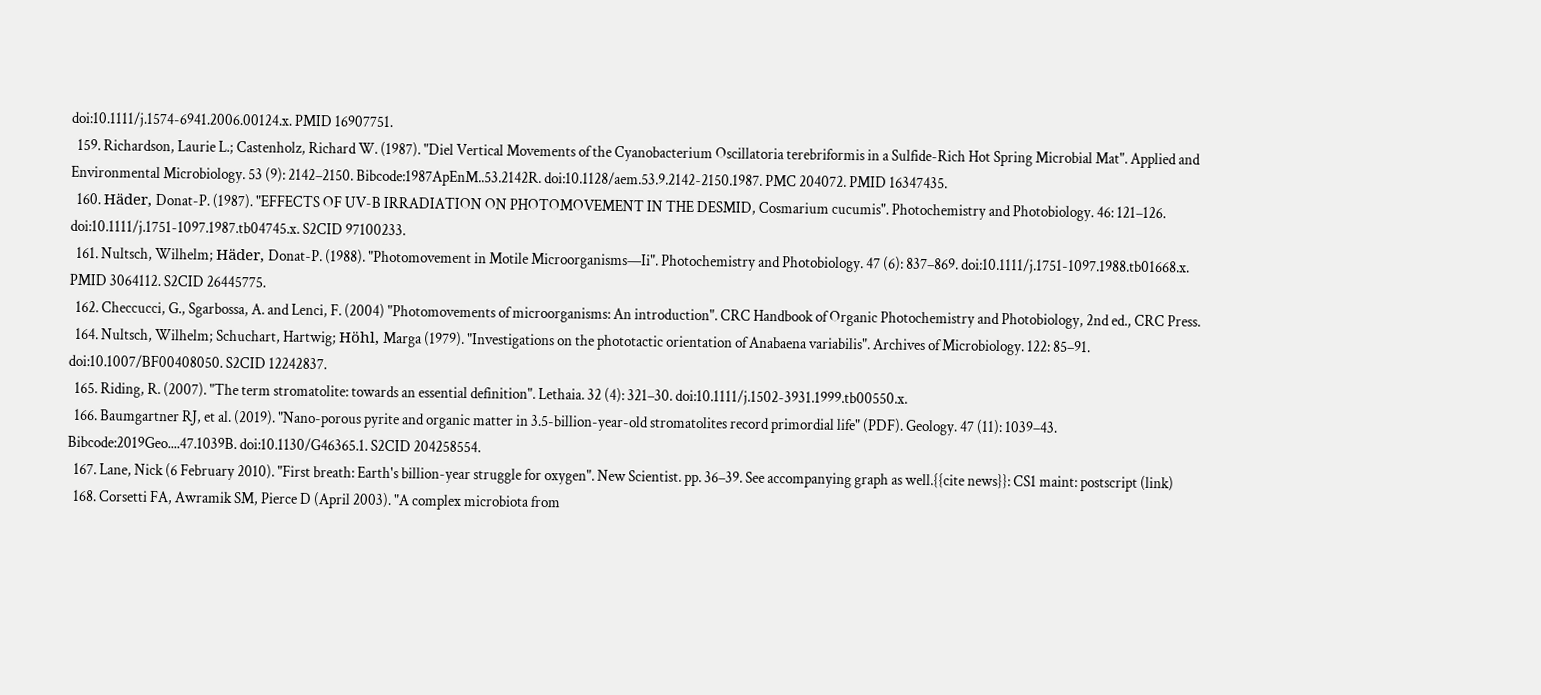doi:10.1111/j.1574-6941.2006.00124.x. PMID 16907751.
  159. Richardson, Laurie L.; Castenholz, Richard W. (1987). "Diel Vertical Movements of the Cyanobacterium Oscillatoria terebriformis in a Sulfide-Rich Hot Spring Microbial Mat". Applied and Environmental Microbiology. 53 (9): 2142–2150. Bibcode:1987ApEnM..53.2142R. doi:10.1128/aem.53.9.2142-2150.1987. PMC 204072. PMID 16347435.
  160. Häder, Donat-P. (1987). "EFFECTS OF UV-B IRRADIATION ON PHOTOMOVEMENT IN THE DESMID, Cosmarium cucumis". Photochemistry and Photobiology. 46: 121–126. doi:10.1111/j.1751-1097.1987.tb04745.x. S2CID 97100233.
  161. Nultsch, Wilhelm; Häder, Donat-P. (1988). "Photomovement in Motile Microorganisms—Ii". Photochemistry and Photobiology. 47 (6): 837–869. doi:10.1111/j.1751-1097.1988.tb01668.x. PMID 3064112. S2CID 26445775.
  162. Checcucci, G., Sgarbossa, A. and Lenci, F. (2004) "Photomovements of microorganisms: An introduction". CRC Handbook of Organic Photochemistry and Photobiology, 2nd ed., CRC Press.
  164. Nultsch, Wilhelm; Schuchart, Hartwig; Höhl, Marga (1979). "Investigations on the phototactic orientation of Anabaena variabilis". Archives of Microbiology. 122: 85–91. doi:10.1007/BF00408050. S2CID 12242837.
  165. Riding, R. (2007). "The term stromatolite: towards an essential definition". Lethaia. 32 (4): 321–30. doi:10.1111/j.1502-3931.1999.tb00550.x.
  166. Baumgartner RJ, et al. (2019). "Nano-porous pyrite and organic matter in 3.5-billion-year-old stromatolites record primordial life" (PDF). Geology. 47 (11): 1039–43. Bibcode:2019Geo....47.1039B. doi:10.1130/G46365.1. S2CID 204258554.
  167. Lane, Nick (6 February 2010). "First breath: Earth's billion-year struggle for oxygen". New Scientist. pp. 36–39. See accompanying graph as well.{{cite news}}: CS1 maint: postscript (link)
  168. Corsetti FA, Awramik SM, Pierce D (April 2003). "A complex microbiota from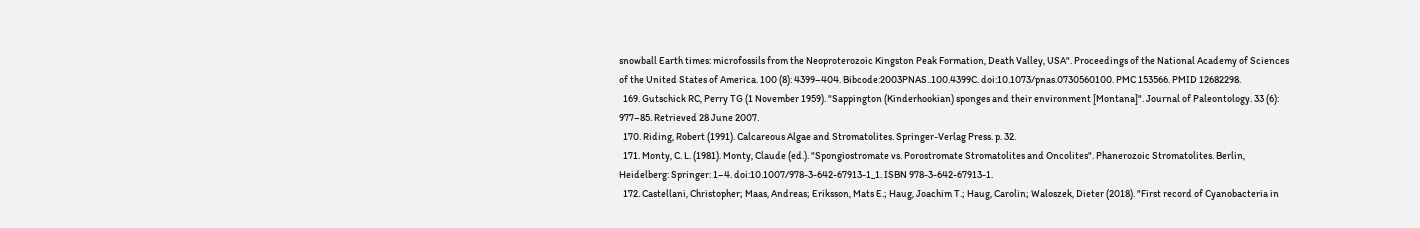snowball Earth times: microfossils from the Neoproterozoic Kingston Peak Formation, Death Valley, USA". Proceedings of the National Academy of Sciences of the United States of America. 100 (8): 4399–404. Bibcode:2003PNAS..100.4399C. doi:10.1073/pnas.0730560100. PMC 153566. PMID 12682298.
  169. Gutschick RC, Perry TG (1 November 1959). "Sappington (Kinderhookian) sponges and their environment [Montana]". Journal of Paleontology. 33 (6): 977–85. Retrieved 28 June 2007.
  170. Riding, Robert (1991). Calcareous Algae and Stromatolites. Springer-Verlag Press. p. 32.
  171. Monty, C. L. (1981). Monty, Claude (ed.). "Spongiostromate vs. Porostromate Stromatolites and Oncolites". Phanerozoic Stromatolites. Berlin, Heidelberg: Springer: 1–4. doi:10.1007/978-3-642-67913-1_1. ISBN 978-3-642-67913-1.
  172. Castellani, Christopher; Maas, Andreas; Eriksson, Mats E.; Haug, Joachim T.; Haug, Carolin; Waloszek, Dieter (2018). "First record of Cyanobacteria in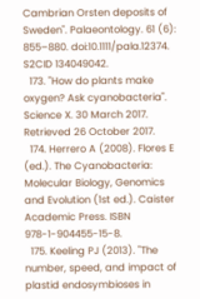Cambrian Orsten deposits of Sweden". Palaeontology. 61 (6): 855–880. doi:10.1111/pala.12374. S2CID 134049042.
  173. "How do plants make oxygen? Ask cyanobacteria". Science X. 30 March 2017. Retrieved 26 October 2017.
  174. Herrero A (2008). Flores E (ed.). The Cyanobacteria: Molecular Biology, Genomics and Evolution (1st ed.). Caister Academic Press. ISBN 978-1-904455-15-8.
  175. Keeling PJ (2013). "The number, speed, and impact of plastid endosymbioses in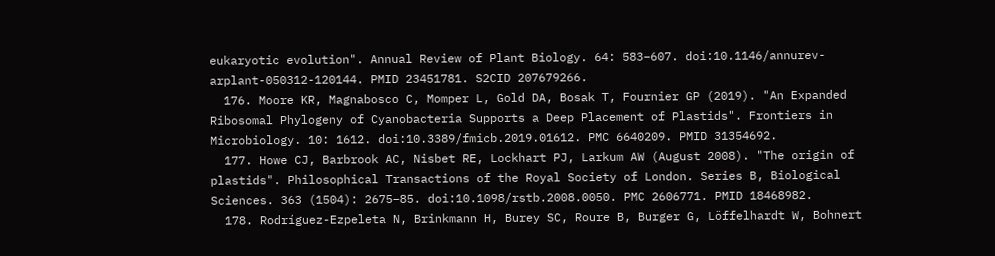eukaryotic evolution". Annual Review of Plant Biology. 64: 583–607. doi:10.1146/annurev-arplant-050312-120144. PMID 23451781. S2CID 207679266.
  176. Moore KR, Magnabosco C, Momper L, Gold DA, Bosak T, Fournier GP (2019). "An Expanded Ribosomal Phylogeny of Cyanobacteria Supports a Deep Placement of Plastids". Frontiers in Microbiology. 10: 1612. doi:10.3389/fmicb.2019.01612. PMC 6640209. PMID 31354692.
  177. Howe CJ, Barbrook AC, Nisbet RE, Lockhart PJ, Larkum AW (August 2008). "The origin of plastids". Philosophical Transactions of the Royal Society of London. Series B, Biological Sciences. 363 (1504): 2675–85. doi:10.1098/rstb.2008.0050. PMC 2606771. PMID 18468982.
  178. Rodríguez-Ezpeleta N, Brinkmann H, Burey SC, Roure B, Burger G, Löffelhardt W, Bohnert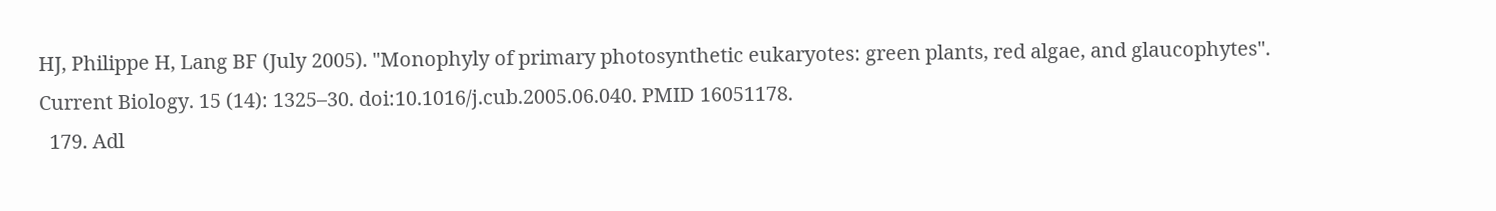HJ, Philippe H, Lang BF (July 2005). "Monophyly of primary photosynthetic eukaryotes: green plants, red algae, and glaucophytes". Current Biology. 15 (14): 1325–30. doi:10.1016/j.cub.2005.06.040. PMID 16051178.
  179. Adl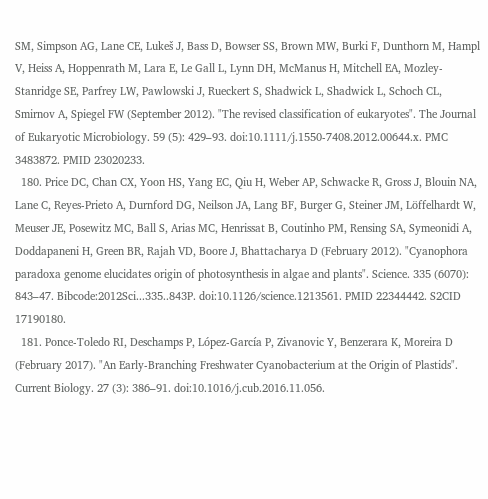SM, Simpson AG, Lane CE, Lukeš J, Bass D, Bowser SS, Brown MW, Burki F, Dunthorn M, Hampl V, Heiss A, Hoppenrath M, Lara E, Le Gall L, Lynn DH, McManus H, Mitchell EA, Mozley-Stanridge SE, Parfrey LW, Pawlowski J, Rueckert S, Shadwick L, Shadwick L, Schoch CL, Smirnov A, Spiegel FW (September 2012). "The revised classification of eukaryotes". The Journal of Eukaryotic Microbiology. 59 (5): 429–93. doi:10.1111/j.1550-7408.2012.00644.x. PMC 3483872. PMID 23020233.
  180. Price DC, Chan CX, Yoon HS, Yang EC, Qiu H, Weber AP, Schwacke R, Gross J, Blouin NA, Lane C, Reyes-Prieto A, Durnford DG, Neilson JA, Lang BF, Burger G, Steiner JM, Löffelhardt W, Meuser JE, Posewitz MC, Ball S, Arias MC, Henrissat B, Coutinho PM, Rensing SA, Symeonidi A, Doddapaneni H, Green BR, Rajah VD, Boore J, Bhattacharya D (February 2012). "Cyanophora paradoxa genome elucidates origin of photosynthesis in algae and plants". Science. 335 (6070): 843–47. Bibcode:2012Sci...335..843P. doi:10.1126/science.1213561. PMID 22344442. S2CID 17190180.
  181. Ponce-Toledo RI, Deschamps P, López-García P, Zivanovic Y, Benzerara K, Moreira D (February 2017). "An Early-Branching Freshwater Cyanobacterium at the Origin of Plastids". Current Biology. 27 (3): 386–91. doi:10.1016/j.cub.2016.11.056.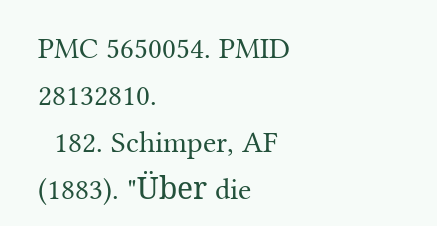PMC 5650054. PMID 28132810.
  182. Schimper, AF (1883). "Über die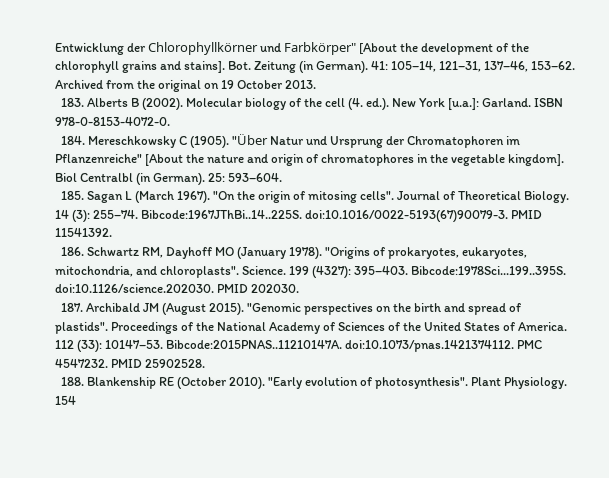Entwicklung der Chlorophyllkörner und Farbkörper" [About the development of the chlorophyll grains and stains]. Bot. Zeitung (in German). 41: 105–14, 121–31, 137–46, 153–62. Archived from the original on 19 October 2013.
  183. Alberts B (2002). Molecular biology of the cell (4. ed.). New York [u.a.]: Garland. ISBN 978-0-8153-4072-0.
  184. Mereschkowsky C (1905). "Über Natur und Ursprung der Chromatophoren im Pflanzenreiche" [About the nature and origin of chromatophores in the vegetable kingdom]. Biol Centralbl (in German). 25: 593–604.
  185. Sagan L (March 1967). "On the origin of mitosing cells". Journal of Theoretical Biology. 14 (3): 255–74. Bibcode:1967JThBi..14..225S. doi:10.1016/0022-5193(67)90079-3. PMID 11541392.
  186. Schwartz RM, Dayhoff MO (January 1978). "Origins of prokaryotes, eukaryotes, mitochondria, and chloroplasts". Science. 199 (4327): 395–403. Bibcode:1978Sci...199..395S. doi:10.1126/science.202030. PMID 202030.
  187. Archibald JM (August 2015). "Genomic perspectives on the birth and spread of plastids". Proceedings of the National Academy of Sciences of the United States of America. 112 (33): 10147–53. Bibcode:2015PNAS..11210147A. doi:10.1073/pnas.1421374112. PMC 4547232. PMID 25902528.
  188. Blankenship RE (October 2010). "Early evolution of photosynthesis". Plant Physiology. 154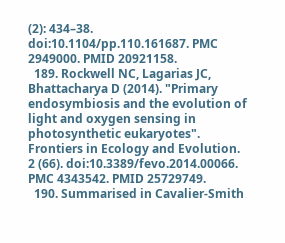(2): 434–38. doi:10.1104/pp.110.161687. PMC 2949000. PMID 20921158.
  189. Rockwell NC, Lagarias JC, Bhattacharya D (2014). "Primary endosymbiosis and the evolution of light and oxygen sensing in photosynthetic eukaryotes". Frontiers in Ecology and Evolution. 2 (66). doi:10.3389/fevo.2014.00066. PMC 4343542. PMID 25729749.
  190. Summarised in Cavalier-Smith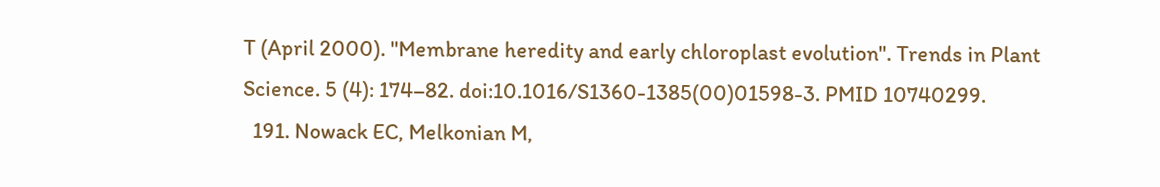T (April 2000). "Membrane heredity and early chloroplast evolution". Trends in Plant Science. 5 (4): 174–82. doi:10.1016/S1360-1385(00)01598-3. PMID 10740299.
  191. Nowack EC, Melkonian M,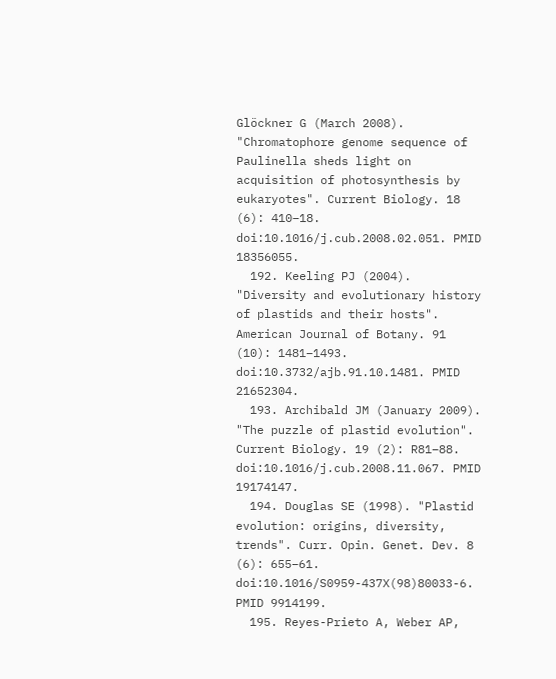Glöckner G (March 2008). "Chromatophore genome sequence of Paulinella sheds light on acquisition of photosynthesis by eukaryotes". Current Biology. 18 (6): 410–18. doi:10.1016/j.cub.2008.02.051. PMID 18356055.
  192. Keeling PJ (2004). "Diversity and evolutionary history of plastids and their hosts". American Journal of Botany. 91 (10): 1481–1493. doi:10.3732/ajb.91.10.1481. PMID 21652304.
  193. Archibald JM (January 2009). "The puzzle of plastid evolution". Current Biology. 19 (2): R81–88. doi:10.1016/j.cub.2008.11.067. PMID 19174147.
  194. Douglas SE (1998). "Plastid evolution: origins, diversity, trends". Curr. Opin. Genet. Dev. 8 (6): 655–61. doi:10.1016/S0959-437X(98)80033-6. PMID 9914199.
  195. Reyes-Prieto A, Weber AP,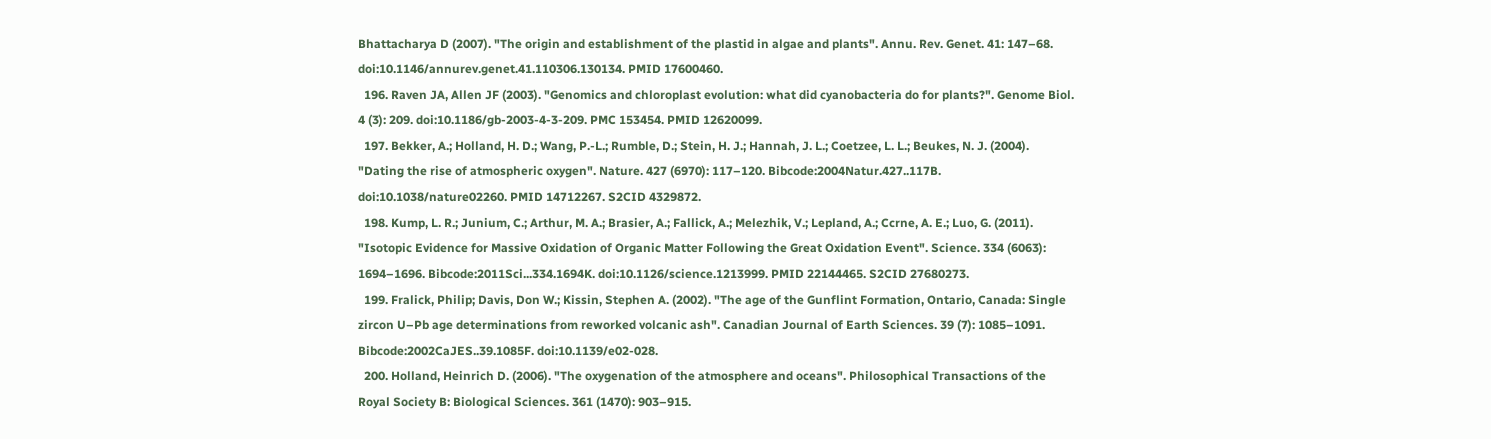Bhattacharya D (2007). "The origin and establishment of the plastid in algae and plants". Annu. Rev. Genet. 41: 147–68. doi:10.1146/annurev.genet.41.110306.130134. PMID 17600460.
  196. Raven JA, Allen JF (2003). "Genomics and chloroplast evolution: what did cyanobacteria do for plants?". Genome Biol. 4 (3): 209. doi:10.1186/gb-2003-4-3-209. PMC 153454. PMID 12620099.
  197. Bekker, A.; Holland, H. D.; Wang, P.-L.; Rumble, D.; Stein, H. J.; Hannah, J. L.; Coetzee, L. L.; Beukes, N. J. (2004). "Dating the rise of atmospheric oxygen". Nature. 427 (6970): 117–120. Bibcode:2004Natur.427..117B. doi:10.1038/nature02260. PMID 14712267. S2CID 4329872.
  198. Kump, L. R.; Junium, C.; Arthur, M. A.; Brasier, A.; Fallick, A.; Melezhik, V.; Lepland, A.; Ccrne, A. E.; Luo, G. (2011). "Isotopic Evidence for Massive Oxidation of Organic Matter Following the Great Oxidation Event". Science. 334 (6063): 1694–1696. Bibcode:2011Sci...334.1694K. doi:10.1126/science.1213999. PMID 22144465. S2CID 27680273.
  199. Fralick, Philip; Davis, Don W.; Kissin, Stephen A. (2002). "The age of the Gunflint Formation, Ontario, Canada: Single zircon U–Pb age determinations from reworked volcanic ash". Canadian Journal of Earth Sciences. 39 (7): 1085–1091. Bibcode:2002CaJES..39.1085F. doi:10.1139/e02-028.
  200. Holland, Heinrich D. (2006). "The oxygenation of the atmosphere and oceans". Philosophical Transactions of the Royal Society B: Biological Sciences. 361 (1470): 903–915.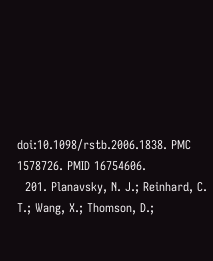doi:10.1098/rstb.2006.1838. PMC 1578726. PMID 16754606.
  201. Planavsky, N. J.; Reinhard, C. T.; Wang, X.; Thomson, D.;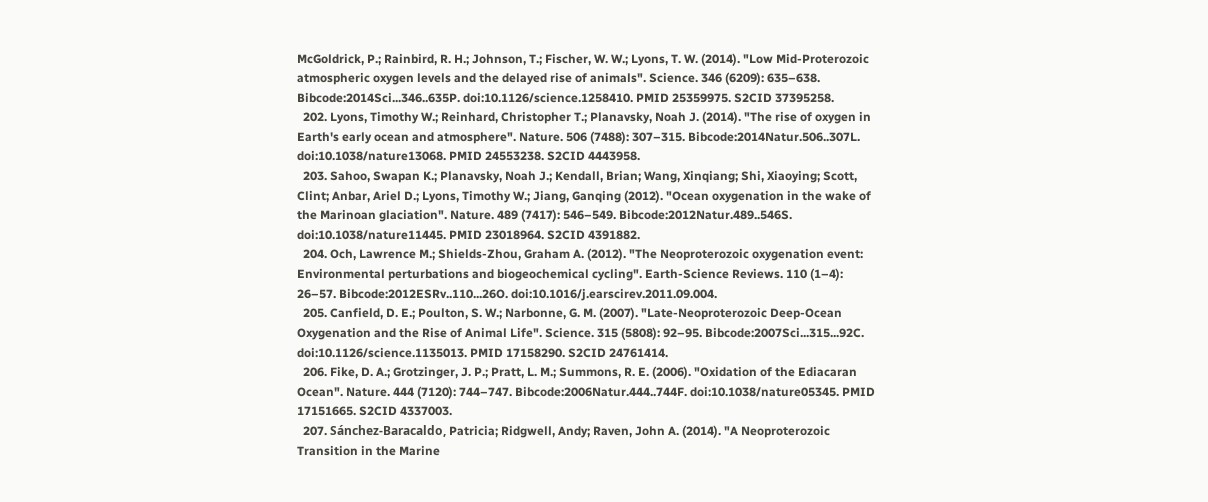McGoldrick, P.; Rainbird, R. H.; Johnson, T.; Fischer, W. W.; Lyons, T. W. (2014). "Low Mid-Proterozoic atmospheric oxygen levels and the delayed rise of animals". Science. 346 (6209): 635–638. Bibcode:2014Sci...346..635P. doi:10.1126/science.1258410. PMID 25359975. S2CID 37395258.
  202. Lyons, Timothy W.; Reinhard, Christopher T.; Planavsky, Noah J. (2014). "The rise of oxygen in Earth's early ocean and atmosphere". Nature. 506 (7488): 307–315. Bibcode:2014Natur.506..307L. doi:10.1038/nature13068. PMID 24553238. S2CID 4443958.
  203. Sahoo, Swapan K.; Planavsky, Noah J.; Kendall, Brian; Wang, Xinqiang; Shi, Xiaoying; Scott, Clint; Anbar, Ariel D.; Lyons, Timothy W.; Jiang, Ganqing (2012). "Ocean oxygenation in the wake of the Marinoan glaciation". Nature. 489 (7417): 546–549. Bibcode:2012Natur.489..546S. doi:10.1038/nature11445. PMID 23018964. S2CID 4391882.
  204. Och, Lawrence M.; Shields-Zhou, Graham A. (2012). "The Neoproterozoic oxygenation event: Environmental perturbations and biogeochemical cycling". Earth-Science Reviews. 110 (1–4): 26–57. Bibcode:2012ESRv..110...26O. doi:10.1016/j.earscirev.2011.09.004.
  205. Canfield, D. E.; Poulton, S. W.; Narbonne, G. M. (2007). "Late-Neoproterozoic Deep-Ocean Oxygenation and the Rise of Animal Life". Science. 315 (5808): 92–95. Bibcode:2007Sci...315...92C. doi:10.1126/science.1135013. PMID 17158290. S2CID 24761414.
  206. Fike, D. A.; Grotzinger, J. P.; Pratt, L. M.; Summons, R. E. (2006). "Oxidation of the Ediacaran Ocean". Nature. 444 (7120): 744–747. Bibcode:2006Natur.444..744F. doi:10.1038/nature05345. PMID 17151665. S2CID 4337003.
  207. Sánchez-Baracaldo, Patricia; Ridgwell, Andy; Raven, John A. (2014). "A Neoproterozoic Transition in the Marine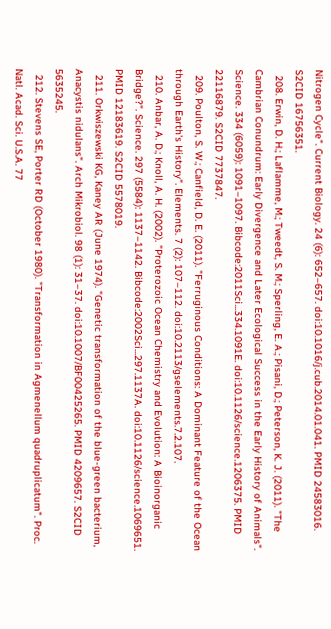Nitrogen Cycle". Current Biology. 24 (6): 652–657. doi:10.1016/j.cub.2014.01.041. PMID 24583016. S2CID 16756351.
  208. Erwin, D. H.; Laflamme, M.; Tweedt, S. M.; Sperling, E. A.; Pisani, D.; Peterson, K. J. (2011). "The Cambrian Conundrum: Early Divergence and Later Ecological Success in the Early History of Animals". Science. 334 (6059): 1091–1097. Bibcode:2011Sci...334.1091E. doi:10.1126/science.1206375. PMID 22116879. S2CID 7737847.
  209. Poulton, S. W.; Canfield, D. E. (2011). "Ferruginous Conditions: A Dominant Feature of the Ocean through Earth's History". Elements. 7 (2): 107–112. doi:10.2113/gselements.7.2.107.
  210. Anbar, A. D.; Knoll, A. H. (2002). "Proterozoic Ocean Chemistry and Evolution: A Bioinorganic Bridge?". Science. 297 (5584): 1137–1142. Bibcode:2002Sci...297.1137A. doi:10.1126/science.1069651. PMID 12183619. S2CID 5578019.
  211. Orkwiszewski KG, Kaney AR (June 1974). "Genetic transformation of the blue-green bacterium, Anacystis nidulans". Arch Mikrobiol. 98 (1): 31–37. doi:10.1007/BF00425265. PMID 4209657. S2CID 5635245.
  212. Stevens SE, Porter RD (October 1980). "Transformation in Agmenellum quadruplicatum". Proc. Natl. Acad. Sci. U.S.A. 77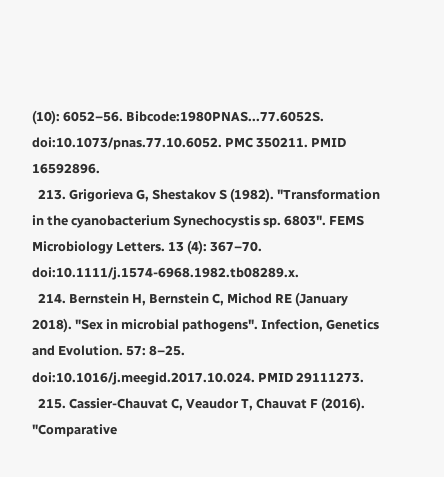(10): 6052–56. Bibcode:1980PNAS...77.6052S. doi:10.1073/pnas.77.10.6052. PMC 350211. PMID 16592896.
  213. Grigorieva G, Shestakov S (1982). "Transformation in the cyanobacterium Synechocystis sp. 6803". FEMS Microbiology Letters. 13 (4): 367–70. doi:10.1111/j.1574-6968.1982.tb08289.x.
  214. Bernstein H, Bernstein C, Michod RE (January 2018). "Sex in microbial pathogens". Infection, Genetics and Evolution. 57: 8–25. doi:10.1016/j.meegid.2017.10.024. PMID 29111273.
  215. Cassier-Chauvat C, Veaudor T, Chauvat F (2016). "Comparative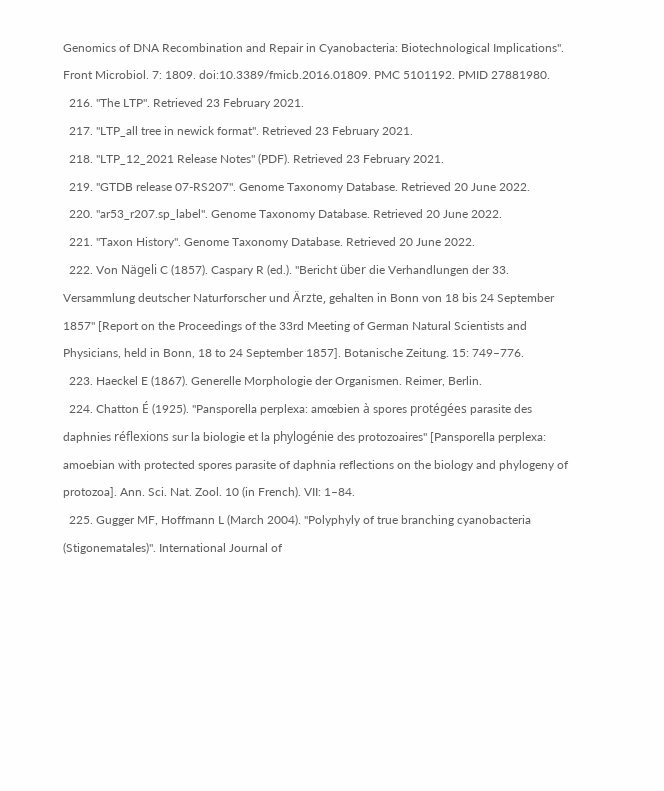Genomics of DNA Recombination and Repair in Cyanobacteria: Biotechnological Implications". Front Microbiol. 7: 1809. doi:10.3389/fmicb.2016.01809. PMC 5101192. PMID 27881980.
  216. "The LTP". Retrieved 23 February 2021.
  217. "LTP_all tree in newick format". Retrieved 23 February 2021.
  218. "LTP_12_2021 Release Notes" (PDF). Retrieved 23 February 2021.
  219. "GTDB release 07-RS207". Genome Taxonomy Database. Retrieved 20 June 2022.
  220. "ar53_r207.sp_label". Genome Taxonomy Database. Retrieved 20 June 2022.
  221. "Taxon History". Genome Taxonomy Database. Retrieved 20 June 2022.
  222. Von Nägeli C (1857). Caspary R (ed.). "Bericht über die Verhandlungen der 33. Versammlung deutscher Naturforscher und Ärzte, gehalten in Bonn von 18 bis 24 September 1857" [Report on the Proceedings of the 33rd Meeting of German Natural Scientists and Physicians, held in Bonn, 18 to 24 September 1857]. Botanische Zeitung. 15: 749–776.
  223. Haeckel E (1867). Generelle Morphologie der Organismen. Reimer, Berlin.
  224. Chatton É (1925). "Pansporella perplexa: amœbien à spores protégées parasite des daphnies réflexions sur la biologie et la phylogénie des protozoaires" [Pansporella perplexa: amoebian with protected spores parasite of daphnia reflections on the biology and phylogeny of protozoa]. Ann. Sci. Nat. Zool. 10 (in French). VII: 1–84.
  225. Gugger MF, Hoffmann L (March 2004). "Polyphyly of true branching cyanobacteria (Stigonematales)". International Journal of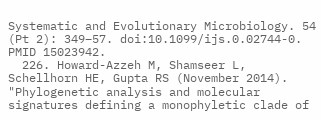Systematic and Evolutionary Microbiology. 54 (Pt 2): 349–57. doi:10.1099/ijs.0.02744-0. PMID 15023942.
  226. Howard-Azzeh M, Shamseer L, Schellhorn HE, Gupta RS (November 2014). "Phylogenetic analysis and molecular signatures defining a monophyletic clade of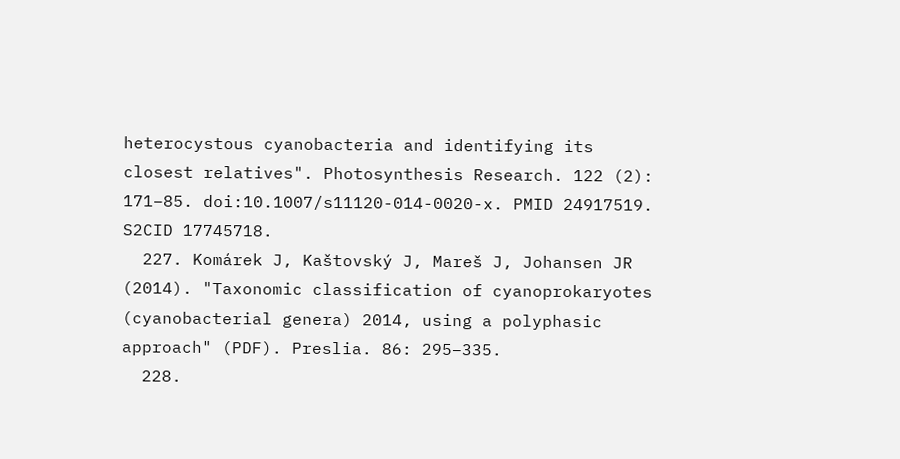heterocystous cyanobacteria and identifying its closest relatives". Photosynthesis Research. 122 (2): 171–85. doi:10.1007/s11120-014-0020-x. PMID 24917519. S2CID 17745718.
  227. Komárek J, Kaštovský J, Mareš J, Johansen JR (2014). "Taxonomic classification of cyanoprokaryotes (cyanobacterial genera) 2014, using a polyphasic approach" (PDF). Preslia. 86: 295–335.
  228.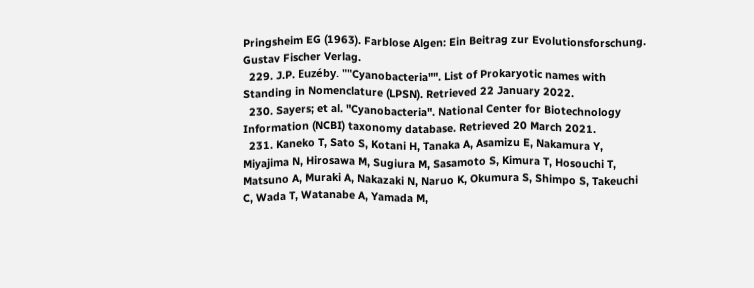Pringsheim EG (1963). Farblose Algen: Ein Beitrag zur Evolutionsforschung. Gustav Fischer Verlag.
  229. J.P. Euzéby. ""Cyanobacteria"". List of Prokaryotic names with Standing in Nomenclature (LPSN). Retrieved 22 January 2022.
  230. Sayers; et al. "Cyanobacteria". National Center for Biotechnology Information (NCBI) taxonomy database. Retrieved 20 March 2021.
  231. Kaneko T, Sato S, Kotani H, Tanaka A, Asamizu E, Nakamura Y, Miyajima N, Hirosawa M, Sugiura M, Sasamoto S, Kimura T, Hosouchi T, Matsuno A, Muraki A, Nakazaki N, Naruo K, Okumura S, Shimpo S, Takeuchi C, Wada T, Watanabe A, Yamada M,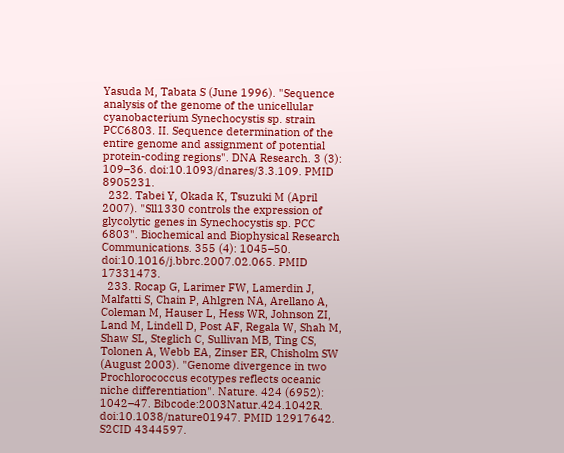Yasuda M, Tabata S (June 1996). "Sequence analysis of the genome of the unicellular cyanobacterium Synechocystis sp. strain PCC6803. II. Sequence determination of the entire genome and assignment of potential protein-coding regions". DNA Research. 3 (3): 109–36. doi:10.1093/dnares/3.3.109. PMID 8905231.
  232. Tabei Y, Okada K, Tsuzuki M (April 2007). "Sll1330 controls the expression of glycolytic genes in Synechocystis sp. PCC 6803". Biochemical and Biophysical Research Communications. 355 (4): 1045–50. doi:10.1016/j.bbrc.2007.02.065. PMID 17331473.
  233. Rocap G, Larimer FW, Lamerdin J, Malfatti S, Chain P, Ahlgren NA, Arellano A, Coleman M, Hauser L, Hess WR, Johnson ZI, Land M, Lindell D, Post AF, Regala W, Shah M, Shaw SL, Steglich C, Sullivan MB, Ting CS, Tolonen A, Webb EA, Zinser ER, Chisholm SW (August 2003). "Genome divergence in two Prochlorococcus ecotypes reflects oceanic niche differentiation". Nature. 424 (6952): 1042–47. Bibcode:2003Natur.424.1042R. doi:10.1038/nature01947. PMID 12917642. S2CID 4344597.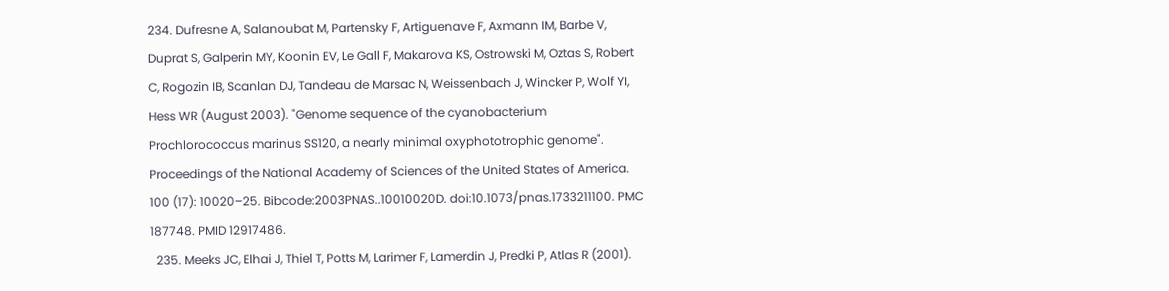234. Dufresne A, Salanoubat M, Partensky F, Artiguenave F, Axmann IM, Barbe V, Duprat S, Galperin MY, Koonin EV, Le Gall F, Makarova KS, Ostrowski M, Oztas S, Robert C, Rogozin IB, Scanlan DJ, Tandeau de Marsac N, Weissenbach J, Wincker P, Wolf YI, Hess WR (August 2003). "Genome sequence of the cyanobacterium Prochlorococcus marinus SS120, a nearly minimal oxyphototrophic genome". Proceedings of the National Academy of Sciences of the United States of America. 100 (17): 10020–25. Bibcode:2003PNAS..10010020D. doi:10.1073/pnas.1733211100. PMC 187748. PMID 12917486.
  235. Meeks JC, Elhai J, Thiel T, Potts M, Larimer F, Lamerdin J, Predki P, Atlas R (2001).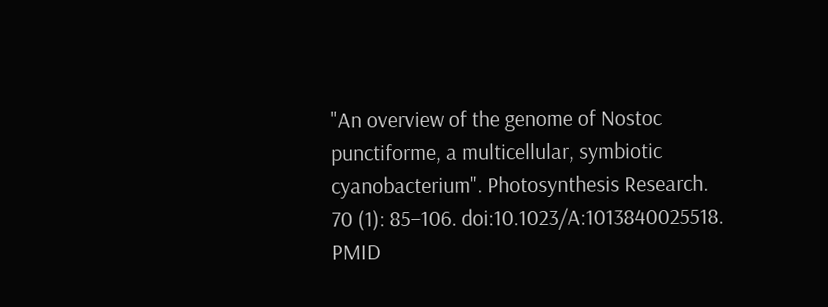"An overview of the genome of Nostoc punctiforme, a multicellular, symbiotic cyanobacterium". Photosynthesis Research. 70 (1): 85–106. doi:10.1023/A:1013840025518. PMID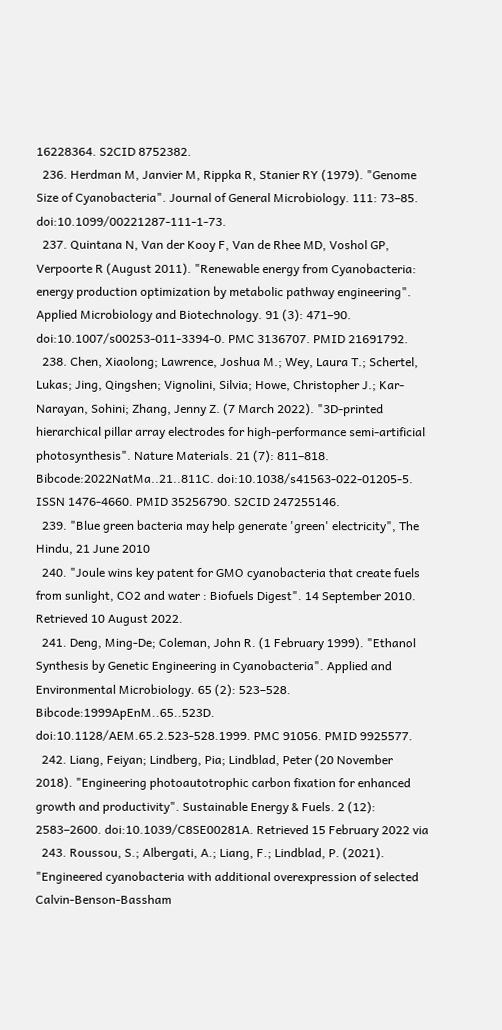16228364. S2CID 8752382.
  236. Herdman M, Janvier M, Rippka R, Stanier RY (1979). "Genome Size of Cyanobacteria". Journal of General Microbiology. 111: 73–85. doi:10.1099/00221287-111-1-73.
  237. Quintana N, Van der Kooy F, Van de Rhee MD, Voshol GP, Verpoorte R (August 2011). "Renewable energy from Cyanobacteria: energy production optimization by metabolic pathway engineering". Applied Microbiology and Biotechnology. 91 (3): 471–90. doi:10.1007/s00253-011-3394-0. PMC 3136707. PMID 21691792.
  238. Chen, Xiaolong; Lawrence, Joshua M.; Wey, Laura T.; Schertel, Lukas; Jing, Qingshen; Vignolini, Silvia; Howe, Christopher J.; Kar-Narayan, Sohini; Zhang, Jenny Z. (7 March 2022). "3D-printed hierarchical pillar array electrodes for high-performance semi-artificial photosynthesis". Nature Materials. 21 (7): 811–818. Bibcode:2022NatMa..21..811C. doi:10.1038/s41563-022-01205-5. ISSN 1476-4660. PMID 35256790. S2CID 247255146.
  239. "Blue green bacteria may help generate 'green' electricity", The Hindu, 21 June 2010
  240. "Joule wins key patent for GMO cyanobacteria that create fuels from sunlight, CO2 and water : Biofuels Digest". 14 September 2010. Retrieved 10 August 2022.
  241. Deng, Ming-De; Coleman, John R. (1 February 1999). "Ethanol Synthesis by Genetic Engineering in Cyanobacteria". Applied and Environmental Microbiology. 65 (2): 523–528. Bibcode:1999ApEnM..65..523D. doi:10.1128/AEM.65.2.523-528.1999. PMC 91056. PMID 9925577.
  242. Liang, Feiyan; Lindberg, Pia; Lindblad, Peter (20 November 2018). "Engineering photoautotrophic carbon fixation for enhanced growth and productivity". Sustainable Energy & Fuels. 2 (12): 2583–2600. doi:10.1039/C8SE00281A. Retrieved 15 February 2022 via
  243. Roussou, S.; Albergati, A.; Liang, F.; Lindblad, P. (2021). "Engineered cyanobacteria with additional overexpression of selected Calvin-Benson-Bassham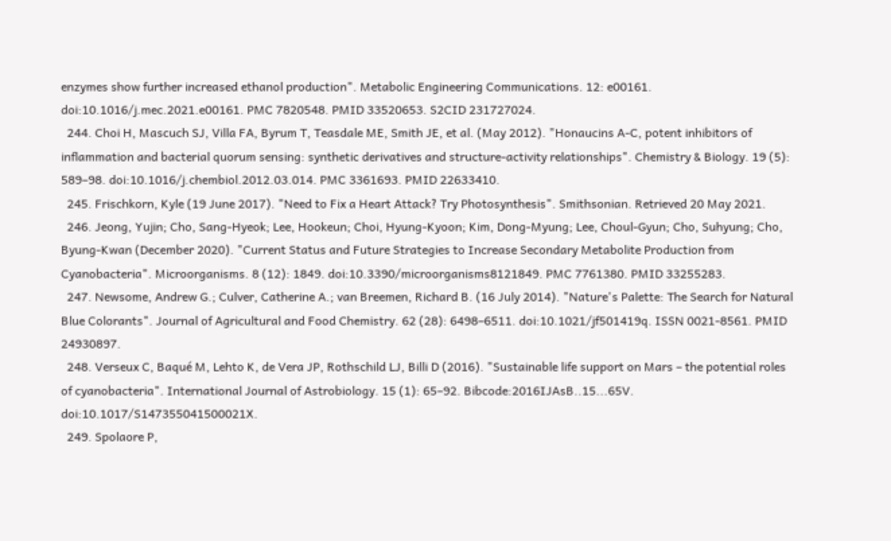enzymes show further increased ethanol production". Metabolic Engineering Communications. 12: e00161. doi:10.1016/j.mec.2021.e00161. PMC 7820548. PMID 33520653. S2CID 231727024.
  244. Choi H, Mascuch SJ, Villa FA, Byrum T, Teasdale ME, Smith JE, et al. (May 2012). "Honaucins A-C, potent inhibitors of inflammation and bacterial quorum sensing: synthetic derivatives and structure-activity relationships". Chemistry & Biology. 19 (5): 589–98. doi:10.1016/j.chembiol.2012.03.014. PMC 3361693. PMID 22633410.
  245. Frischkorn, Kyle (19 June 2017). "Need to Fix a Heart Attack? Try Photosynthesis". Smithsonian. Retrieved 20 May 2021.
  246. Jeong, Yujin; Cho, Sang-Hyeok; Lee, Hookeun; Choi, Hyung-Kyoon; Kim, Dong-Myung; Lee, Choul-Gyun; Cho, Suhyung; Cho, Byung-Kwan (December 2020). "Current Status and Future Strategies to Increase Secondary Metabolite Production from Cyanobacteria". Microorganisms. 8 (12): 1849. doi:10.3390/microorganisms8121849. PMC 7761380. PMID 33255283.
  247. Newsome, Andrew G.; Culver, Catherine A.; van Breemen, Richard B. (16 July 2014). "Nature's Palette: The Search for Natural Blue Colorants". Journal of Agricultural and Food Chemistry. 62 (28): 6498–6511. doi:10.1021/jf501419q. ISSN 0021-8561. PMID 24930897.
  248. Verseux C, Baqué M, Lehto K, de Vera JP, Rothschild LJ, Billi D (2016). "Sustainable life support on Mars – the potential roles of cyanobacteria". International Journal of Astrobiology. 15 (1): 65–92. Bibcode:2016IJAsB..15...65V. doi:10.1017/S147355041500021X.
  249. Spolaore P,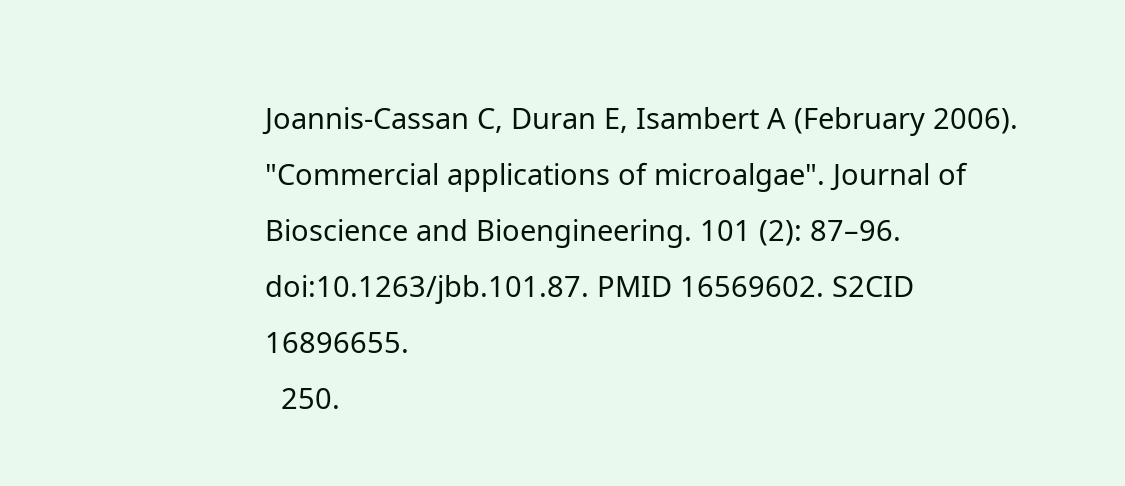Joannis-Cassan C, Duran E, Isambert A (February 2006). "Commercial applications of microalgae". Journal of Bioscience and Bioengineering. 101 (2): 87–96. doi:10.1263/jbb.101.87. PMID 16569602. S2CID 16896655.
  250.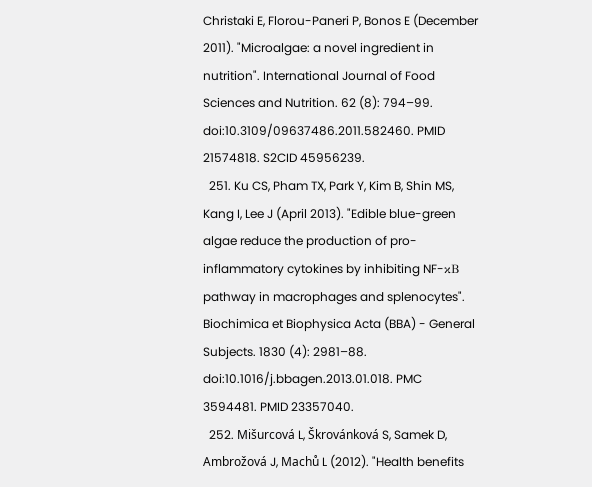Christaki E, Florou-Paneri P, Bonos E (December 2011). "Microalgae: a novel ingredient in nutrition". International Journal of Food Sciences and Nutrition. 62 (8): 794–99. doi:10.3109/09637486.2011.582460. PMID 21574818. S2CID 45956239.
  251. Ku CS, Pham TX, Park Y, Kim B, Shin MS, Kang I, Lee J (April 2013). "Edible blue-green algae reduce the production of pro-inflammatory cytokines by inhibiting NF-κB pathway in macrophages and splenocytes". Biochimica et Biophysica Acta (BBA) - General Subjects. 1830 (4): 2981–88. doi:10.1016/j.bbagen.2013.01.018. PMC 3594481. PMID 23357040.
  252. Mišurcová L, Škrovánková S, Samek D, Ambrožová J, Machů L (2012). "Health benefits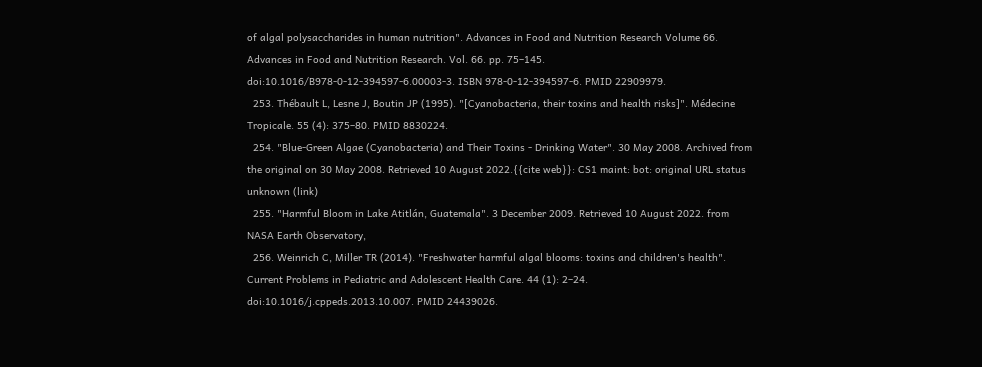of algal polysaccharides in human nutrition". Advances in Food and Nutrition Research Volume 66. Advances in Food and Nutrition Research. Vol. 66. pp. 75–145. doi:10.1016/B978-0-12-394597-6.00003-3. ISBN 978-0-12-394597-6. PMID 22909979.
  253. Thébault L, Lesne J, Boutin JP (1995). "[Cyanobacteria, their toxins and health risks]". Médecine Tropicale. 55 (4): 375–80. PMID 8830224.
  254. "Blue-Green Algae (Cyanobacteria) and Their Toxins - Drinking Water". 30 May 2008. Archived from the original on 30 May 2008. Retrieved 10 August 2022.{{cite web}}: CS1 maint: bot: original URL status unknown (link)
  255. "Harmful Bloom in Lake Atitlán, Guatemala". 3 December 2009. Retrieved 10 August 2022. from NASA Earth Observatory,
  256. Weinrich C, Miller TR (2014). "Freshwater harmful algal blooms: toxins and children's health". Current Problems in Pediatric and Adolescent Health Care. 44 (1): 2–24. doi:10.1016/j.cppeds.2013.10.007. PMID 24439026.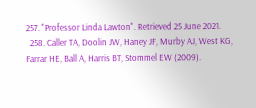257. "Professor Linda Lawton". Retrieved 25 June 2021.
  258. Caller TA, Doolin JW, Haney JF, Murby AJ, West KG, Farrar HE, Ball A, Harris BT, Stommel EW (2009).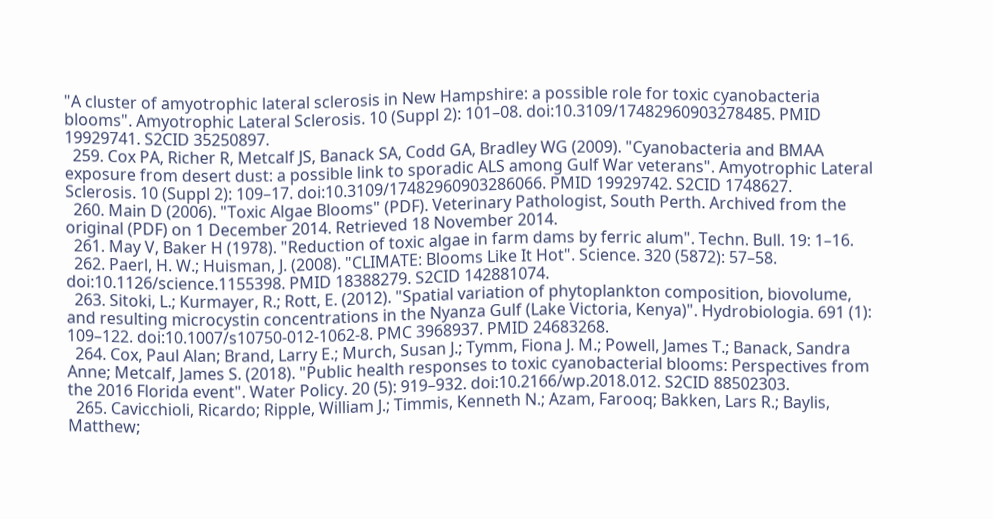"A cluster of amyotrophic lateral sclerosis in New Hampshire: a possible role for toxic cyanobacteria blooms". Amyotrophic Lateral Sclerosis. 10 (Suppl 2): 101–08. doi:10.3109/17482960903278485. PMID 19929741. S2CID 35250897.
  259. Cox PA, Richer R, Metcalf JS, Banack SA, Codd GA, Bradley WG (2009). "Cyanobacteria and BMAA exposure from desert dust: a possible link to sporadic ALS among Gulf War veterans". Amyotrophic Lateral Sclerosis. 10 (Suppl 2): 109–17. doi:10.3109/17482960903286066. PMID 19929742. S2CID 1748627.
  260. Main D (2006). "Toxic Algae Blooms" (PDF). Veterinary Pathologist, South Perth. Archived from the original (PDF) on 1 December 2014. Retrieved 18 November 2014.
  261. May V, Baker H (1978). "Reduction of toxic algae in farm dams by ferric alum". Techn. Bull. 19: 1–16.
  262. Paerl, H. W.; Huisman, J. (2008). "CLIMATE: Blooms Like It Hot". Science. 320 (5872): 57–58. doi:10.1126/science.1155398. PMID 18388279. S2CID 142881074.
  263. Sitoki, L.; Kurmayer, R.; Rott, E. (2012). "Spatial variation of phytoplankton composition, biovolume, and resulting microcystin concentrations in the Nyanza Gulf (Lake Victoria, Kenya)". Hydrobiologia. 691 (1): 109–122. doi:10.1007/s10750-012-1062-8. PMC 3968937. PMID 24683268.
  264. Cox, Paul Alan; Brand, Larry E.; Murch, Susan J.; Tymm, Fiona J. M.; Powell, James T.; Banack, Sandra Anne; Metcalf, James S. (2018). "Public health responses to toxic cyanobacterial blooms: Perspectives from the 2016 Florida event". Water Policy. 20 (5): 919–932. doi:10.2166/wp.2018.012. S2CID 88502303.
  265. Cavicchioli, Ricardo; Ripple, William J.; Timmis, Kenneth N.; Azam, Farooq; Bakken, Lars R.; Baylis, Matthew;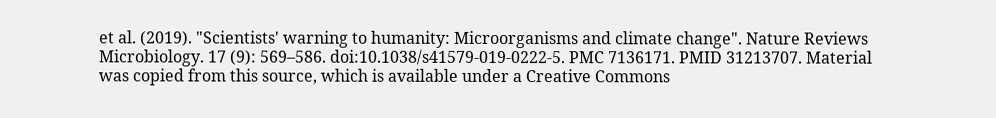et al. (2019). "Scientists' warning to humanity: Microorganisms and climate change". Nature Reviews Microbiology. 17 (9): 569–586. doi:10.1038/s41579-019-0222-5. PMC 7136171. PMID 31213707. Material was copied from this source, which is available under a Creative Commons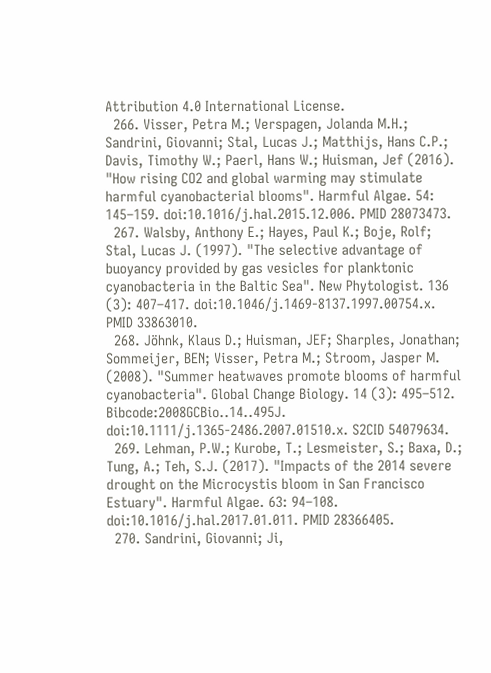Attribution 4.0 International License.
  266. Visser, Petra M.; Verspagen, Jolanda M.H.; Sandrini, Giovanni; Stal, Lucas J.; Matthijs, Hans C.P.; Davis, Timothy W.; Paerl, Hans W.; Huisman, Jef (2016). "How rising CO2 and global warming may stimulate harmful cyanobacterial blooms". Harmful Algae. 54: 145–159. doi:10.1016/j.hal.2015.12.006. PMID 28073473.
  267. Walsby, Anthony E.; Hayes, Paul K.; Boje, Rolf; Stal, Lucas J. (1997). "The selective advantage of buoyancy provided by gas vesicles for planktonic cyanobacteria in the Baltic Sea". New Phytologist. 136 (3): 407–417. doi:10.1046/j.1469-8137.1997.00754.x. PMID 33863010.
  268. Jöhnk, Klaus D.; Huisman, JEF; Sharples, Jonathan; Sommeijer, BEN; Visser, Petra M.; Stroom, Jasper M. (2008). "Summer heatwaves promote blooms of harmful cyanobacteria". Global Change Biology. 14 (3): 495–512. Bibcode:2008GCBio..14..495J. doi:10.1111/j.1365-2486.2007.01510.x. S2CID 54079634.
  269. Lehman, P.W.; Kurobe, T.; Lesmeister, S.; Baxa, D.; Tung, A.; Teh, S.J. (2017). "Impacts of the 2014 severe drought on the Microcystis bloom in San Francisco Estuary". Harmful Algae. 63: 94–108. doi:10.1016/j.hal.2017.01.011. PMID 28366405.
  270. Sandrini, Giovanni; Ji,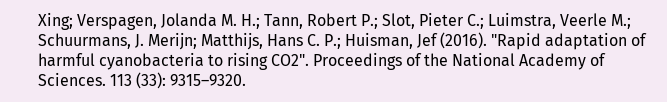Xing; Verspagen, Jolanda M. H.; Tann, Robert P.; Slot, Pieter C.; Luimstra, Veerle M.; Schuurmans, J. Merijn; Matthijs, Hans C. P.; Huisman, Jef (2016). "Rapid adaptation of harmful cyanobacteria to rising CO2". Proceedings of the National Academy of Sciences. 113 (33): 9315–9320.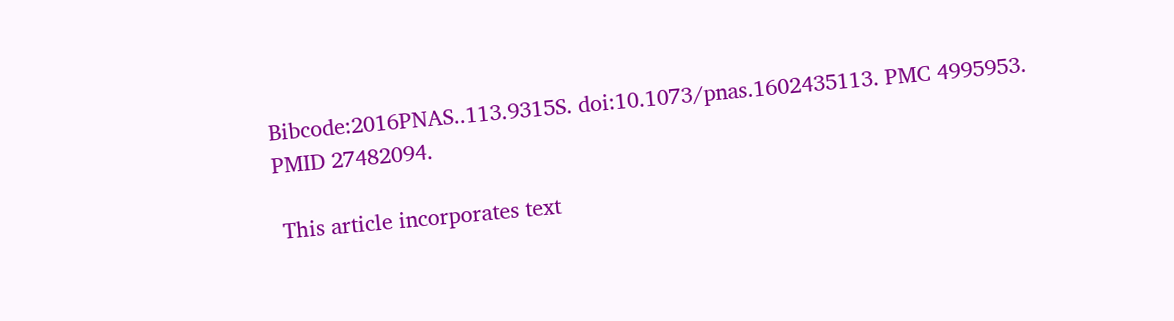Bibcode:2016PNAS..113.9315S. doi:10.1073/pnas.1602435113. PMC 4995953. PMID 27482094.

 This article incorporates text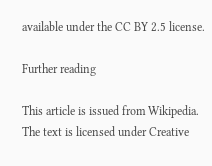available under the CC BY 2.5 license.

Further reading

This article is issued from Wikipedia. The text is licensed under Creative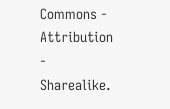Commons - Attribution - Sharealike.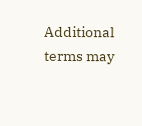Additional terms may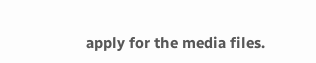apply for the media files.